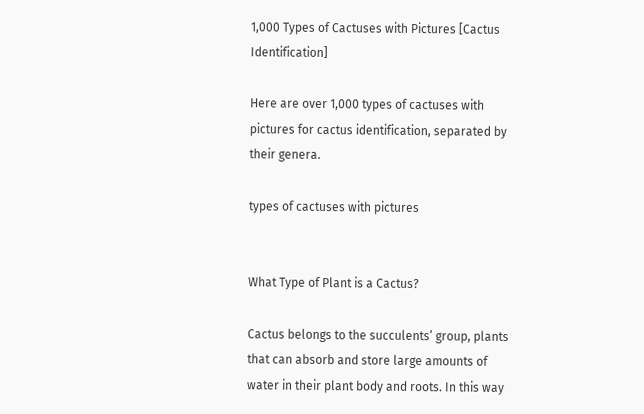1,000 Types of Cactuses with Pictures [Cactus Identification]

Here are over 1,000 types of cactuses with pictures for cactus identification, separated by their genera.

types of cactuses with pictures


What Type of Plant is a Cactus?

Cactus belongs to the succulents’ group, plants that can absorb and store large amounts of water in their plant body and roots. In this way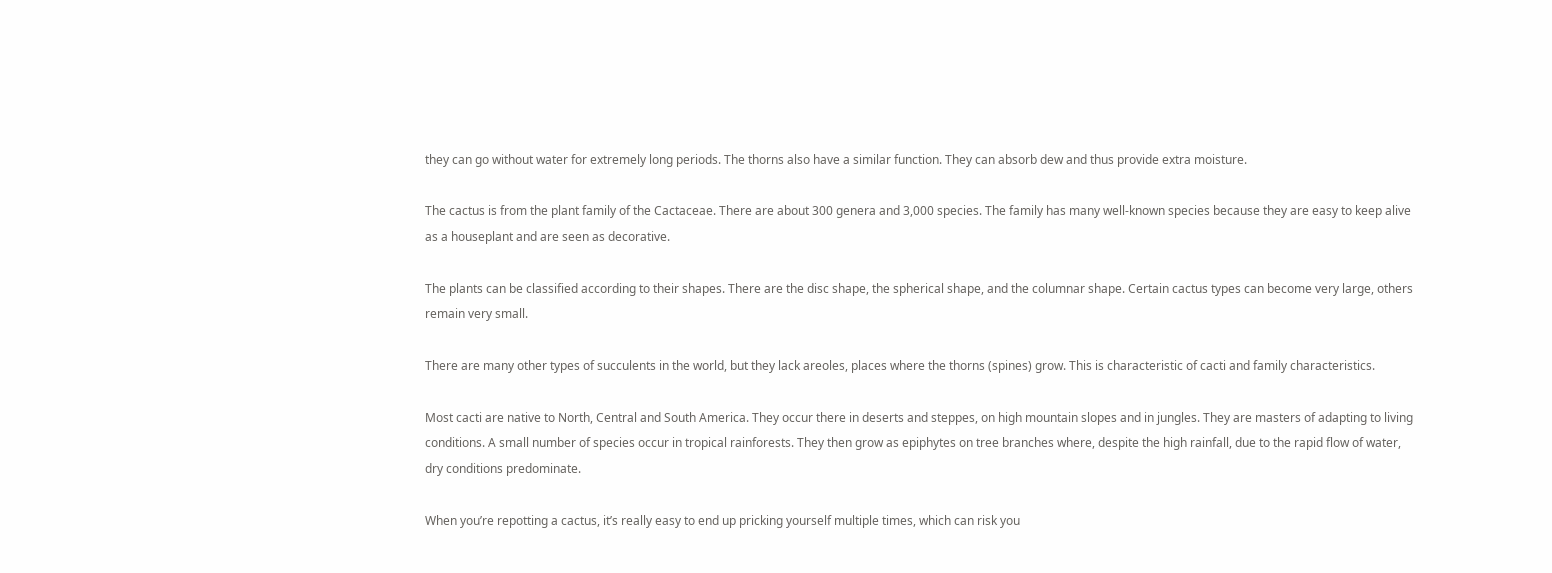they can go without water for extremely long periods. The thorns also have a similar function. They can absorb dew and thus provide extra moisture.

The cactus is from the plant family of the Cactaceae. There are about 300 genera and 3,000 species. The family has many well-known species because they are easy to keep alive as a houseplant and are seen as decorative.

The plants can be classified according to their shapes. There are the disc shape, the spherical shape, and the columnar shape. Certain cactus types can become very large, others remain very small.

There are many other types of succulents in the world, but they lack areoles, places where the thorns (spines) grow. This is characteristic of cacti and family characteristics.

Most cacti are native to North, Central and South America. They occur there in deserts and steppes, on high mountain slopes and in jungles. They are masters of adapting to living conditions. A small number of species occur in tropical rainforests. They then grow as epiphytes on tree branches where, despite the high rainfall, due to the rapid flow of water, dry conditions predominate.

When you’re repotting a cactus, it’s really easy to end up pricking yourself multiple times, which can risk you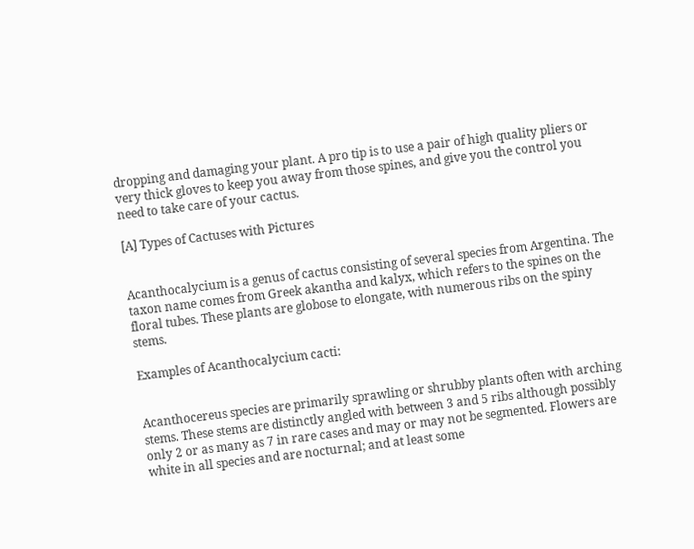dropping and damaging your plant. A pro tip is to use a pair of high quality pliers or very thick gloves to keep you away from those spines, and give you the control you need to take care of your cactus.

[A] Types of Cactuses with Pictures


Acanthocalycium is a genus of cactus consisting of several species from Argentina. The taxon name comes from Greek akantha and kalyx, which refers to the spines on the floral tubes. These plants are globose to elongate, with numerous ribs on the spiny stems.

Examples of Acanthocalycium cacti:


Acanthocereus species are primarily sprawling or shrubby plants often with arching stems. These stems are distinctly angled with between 3 and 5 ribs although possibly only 2 or as many as 7 in rare cases and may or may not be segmented. Flowers are white in all species and are nocturnal; and at least some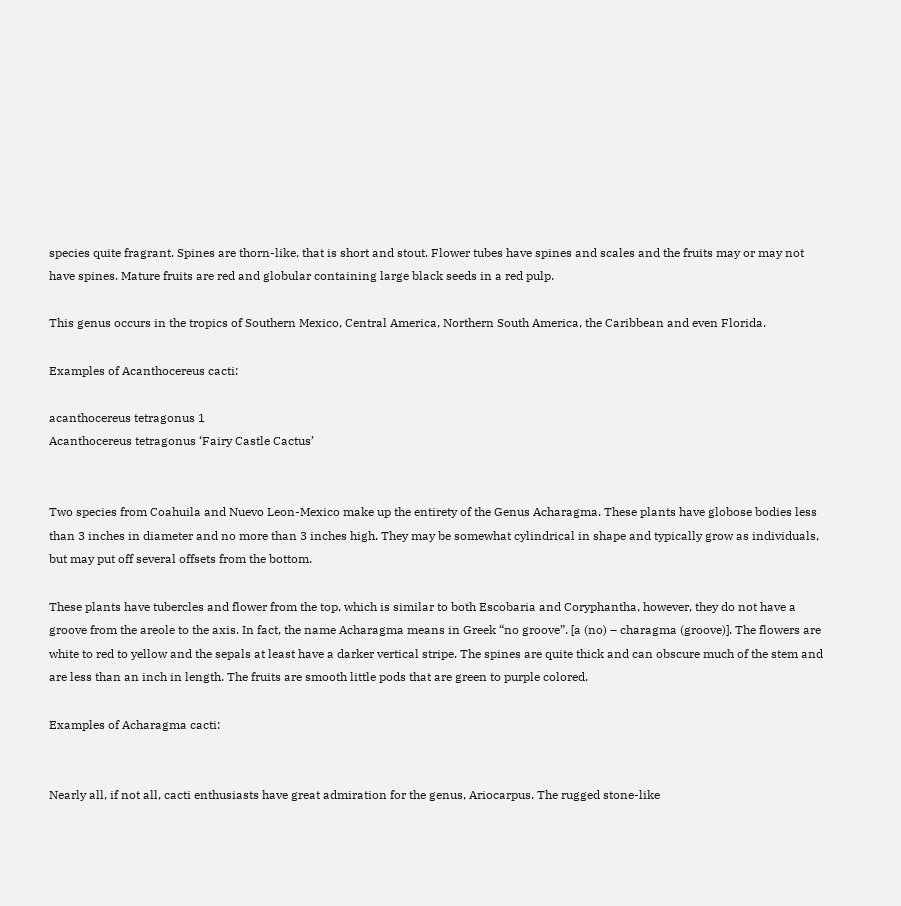species quite fragrant. Spines are thorn-like, that is short and stout. Flower tubes have spines and scales and the fruits may or may not have spines. Mature fruits are red and globular containing large black seeds in a red pulp.

This genus occurs in the tropics of Southern Mexico, Central America, Northern South America, the Caribbean and even Florida.

Examples of Acanthocereus cacti:

acanthocereus tetragonus 1
Acanthocereus tetragonus ‘Fairy Castle Cactus’


Two species from Coahuila and Nuevo Leon-Mexico make up the entirety of the Genus Acharagma. These plants have globose bodies less than 3 inches in diameter and no more than 3 inches high. They may be somewhat cylindrical in shape and typically grow as individuals, but may put off several offsets from the bottom.

These plants have tubercles and flower from the top, which is similar to both Escobaria and Coryphantha, however, they do not have a groove from the areole to the axis. In fact, the name Acharagma means in Greek “no groove”. [a (no) – charagma (groove)]. The flowers are white to red to yellow and the sepals at least have a darker vertical stripe. The spines are quite thick and can obscure much of the stem and are less than an inch in length. The fruits are smooth little pods that are green to purple colored.

Examples of Acharagma cacti:


Nearly all, if not all, cacti enthusiasts have great admiration for the genus, Ariocarpus. The rugged stone-like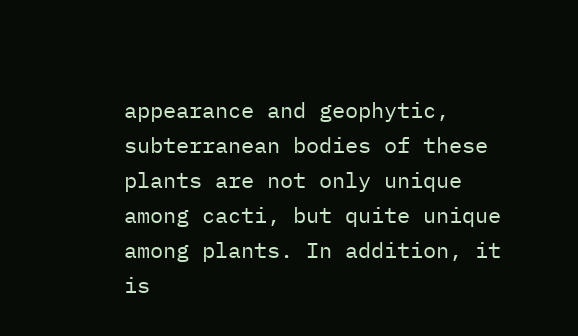appearance and geophytic, subterranean bodies of these plants are not only unique among cacti, but quite unique among plants. In addition, it is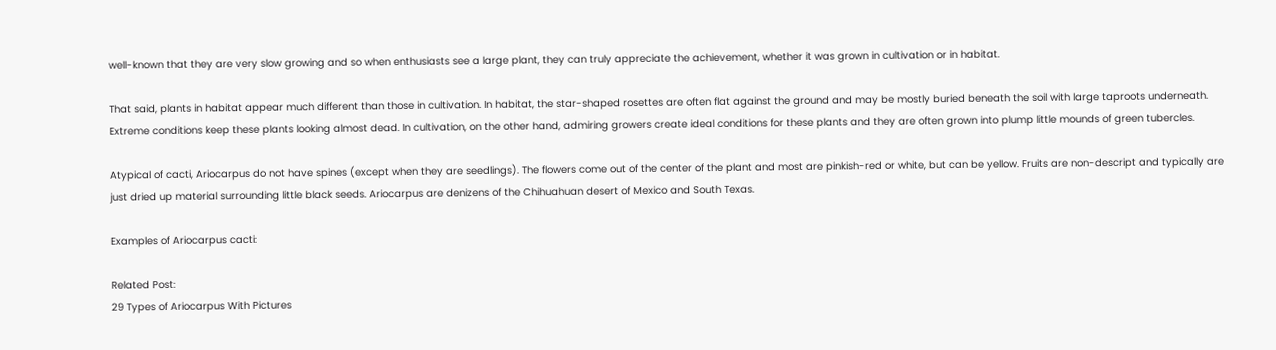well-known that they are very slow growing and so when enthusiasts see a large plant, they can truly appreciate the achievement, whether it was grown in cultivation or in habitat.

That said, plants in habitat appear much different than those in cultivation. In habitat, the star-shaped rosettes are often flat against the ground and may be mostly buried beneath the soil with large taproots underneath. Extreme conditions keep these plants looking almost dead. In cultivation, on the other hand, admiring growers create ideal conditions for these plants and they are often grown into plump little mounds of green tubercles.

Atypical of cacti, Ariocarpus do not have spines (except when they are seedlings). The flowers come out of the center of the plant and most are pinkish-red or white, but can be yellow. Fruits are non-descript and typically are just dried up material surrounding little black seeds. Ariocarpus are denizens of the Chihuahuan desert of Mexico and South Texas.

Examples of Ariocarpus cacti:

Related Post:
29 Types of Ariocarpus With Pictures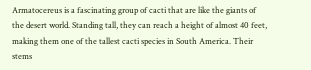Armatocereus is a fascinating group of cacti that are like the giants of the desert world. Standing tall, they can reach a height of almost 40 feet, making them one of the tallest cacti species in South America. Their stems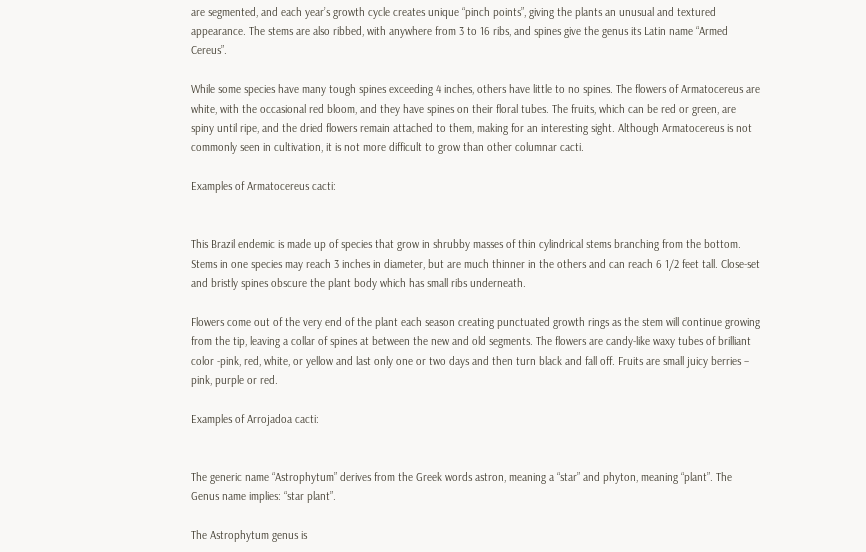are segmented, and each year’s growth cycle creates unique “pinch points”, giving the plants an unusual and textured appearance. The stems are also ribbed, with anywhere from 3 to 16 ribs, and spines give the genus its Latin name “Armed Cereus”.

While some species have many tough spines exceeding 4 inches, others have little to no spines. The flowers of Armatocereus are white, with the occasional red bloom, and they have spines on their floral tubes. The fruits, which can be red or green, are spiny until ripe, and the dried flowers remain attached to them, making for an interesting sight. Although Armatocereus is not commonly seen in cultivation, it is not more difficult to grow than other columnar cacti.

Examples of Armatocereus cacti:


This Brazil endemic is made up of species that grow in shrubby masses of thin cylindrical stems branching from the bottom. Stems in one species may reach 3 inches in diameter, but are much thinner in the others and can reach 6 1/2 feet tall. Close-set and bristly spines obscure the plant body which has small ribs underneath.

Flowers come out of the very end of the plant each season creating punctuated growth rings as the stem will continue growing from the tip, leaving a collar of spines at between the new and old segments. The flowers are candy-like waxy tubes of brilliant color -pink, red, white, or yellow and last only one or two days and then turn black and fall off. Fruits are small juicy berries – pink, purple or red.

Examples of Arrojadoa cacti:


The generic name “Astrophytum” derives from the Greek words astron, meaning a “star” and phyton, meaning “plant”. The Genus name implies: “star plant”.

The Astrophytum genus is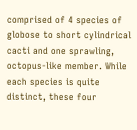comprised of 4 species of globose to short cylindrical cacti and one sprawling, octopus-like member. While each species is quite distinct, these four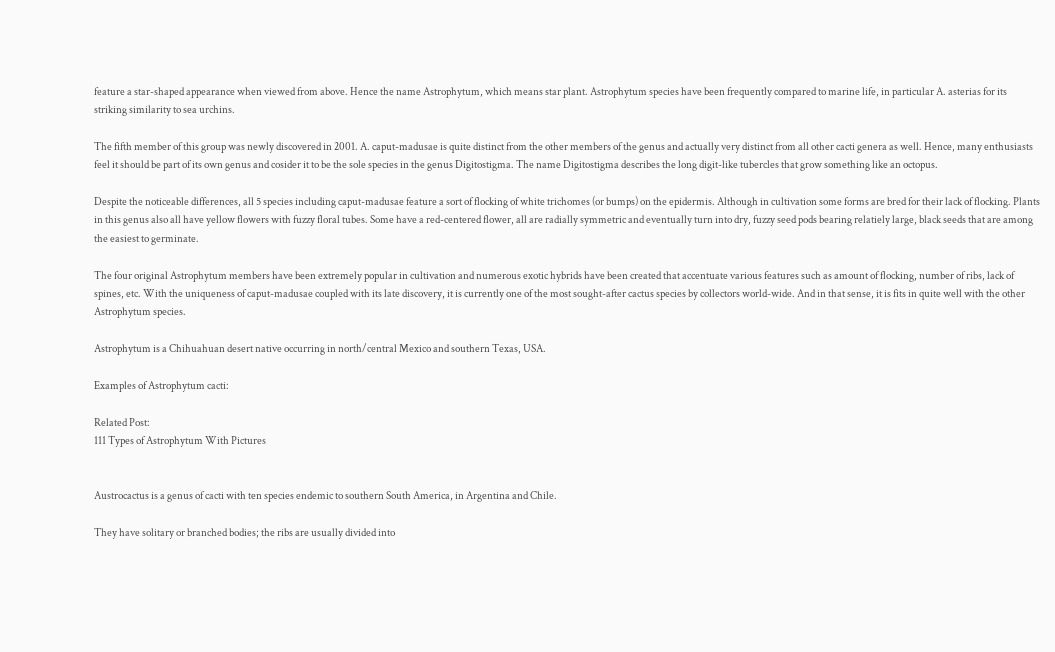feature a star-shaped appearance when viewed from above. Hence the name Astrophytum, which means star plant. Astrophytum species have been frequently compared to marine life, in particular A. asterias for its striking similarity to sea urchins.

The fifth member of this group was newly discovered in 2001. A. caput-madusae is quite distinct from the other members of the genus and actually very distinct from all other cacti genera as well. Hence, many enthusiasts feel it should be part of its own genus and cosider it to be the sole species in the genus Digitostigma. The name Digitostigma describes the long digit-like tubercles that grow something like an octopus.

Despite the noticeable differences, all 5 species including caput-madusae feature a sort of flocking of white trichomes (or bumps) on the epidermis. Although in cultivation some forms are bred for their lack of flocking. Plants in this genus also all have yellow flowers with fuzzy floral tubes. Some have a red-centered flower, all are radially symmetric and eventually turn into dry, fuzzy seed pods bearing relatiely large, black seeds that are among the easiest to germinate.

The four original Astrophytum members have been extremely popular in cultivation and numerous exotic hybrids have been created that accentuate various features such as amount of flocking, number of ribs, lack of spines, etc. With the uniqueness of caput-madusae coupled with its late discovery, it is currently one of the most sought-after cactus species by collectors world-wide. And in that sense, it is fits in quite well with the other Astrophytum species.

Astrophytum is a Chihuahuan desert native occurring in north/central Mexico and southern Texas, USA.

Examples of Astrophytum cacti:

Related Post:
111 Types of Astrophytum With Pictures


Austrocactus is a genus of cacti with ten species endemic to southern South America, in Argentina and Chile.

They have solitary or branched bodies; the ribs are usually divided into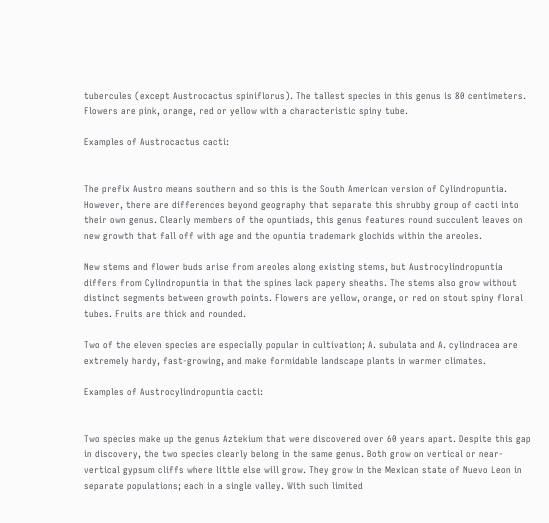tubercules (except Austrocactus spiniflorus). The tallest species in this genus is 80 centimeters. Flowers are pink, orange, red or yellow with a characteristic spiny tube.

Examples of Austrocactus cacti:


The prefix Austro means southern and so this is the South American version of Cylindropuntia. However, there are differences beyond geography that separate this shrubby group of cacti into their own genus. Clearly members of the opuntiads, this genus features round succulent leaves on new growth that fall off with age and the opuntia trademark glochids within the areoles.

New stems and flower buds arise from areoles along existing stems, but Austrocylindropuntia differs from Cylindropuntia in that the spines lack papery sheaths. The stems also grow without distinct segments between growth points. Flowers are yellow, orange, or red on stout spiny floral tubes. Fruits are thick and rounded.

Two of the eleven species are especially popular in cultivation; A. subulata and A. cylindracea are extremely hardy, fast-growing, and make formidable landscape plants in warmer climates.

Examples of Austrocylindropuntia cacti:


Two species make up the genus Aztekium that were discovered over 60 years apart. Despite this gap in discovery, the two species clearly belong in the same genus. Both grow on vertical or near-vertical gypsum cliffs where little else will grow. They grow in the Mexican state of Nuevo Leon in separate populations; each in a single valley. With such limited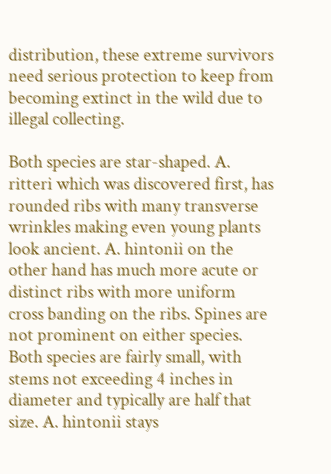distribution, these extreme survivors need serious protection to keep from becoming extinct in the wild due to illegal collecting.

Both species are star-shaped. A. ritteri which was discovered first, has rounded ribs with many transverse wrinkles making even young plants look ancient. A. hintonii on the other hand has much more acute or distinct ribs with more uniform cross banding on the ribs. Spines are not prominent on either species. Both species are fairly small, with stems not exceeding 4 inches in diameter and typically are half that size. A. hintonii stays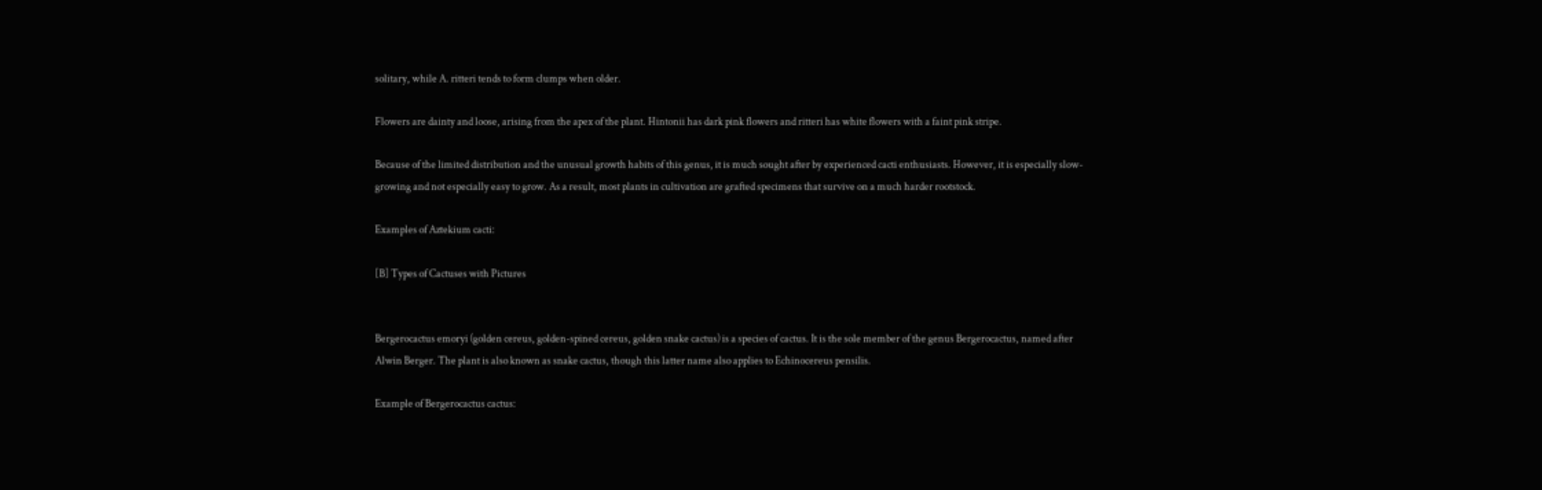solitary, while A. ritteri tends to form clumps when older.

Flowers are dainty and loose, arising from the apex of the plant. Hintonii has dark pink flowers and ritteri has white flowers with a faint pink stripe.

Because of the limited distribution and the unusual growth habits of this genus, it is much sought after by experienced cacti enthusiasts. However, it is especially slow-growing and not especially easy to grow. As a result, most plants in cultivation are grafted specimens that survive on a much harder rootstock.

Examples of Aztekium cacti:

[B] Types of Cactuses with Pictures


Bergerocactus emoryi (golden cereus, golden-spined cereus, golden snake cactus) is a species of cactus. It is the sole member of the genus Bergerocactus, named after Alwin Berger. The plant is also known as snake cactus, though this latter name also applies to Echinocereus pensilis.

Example of Bergerocactus cactus: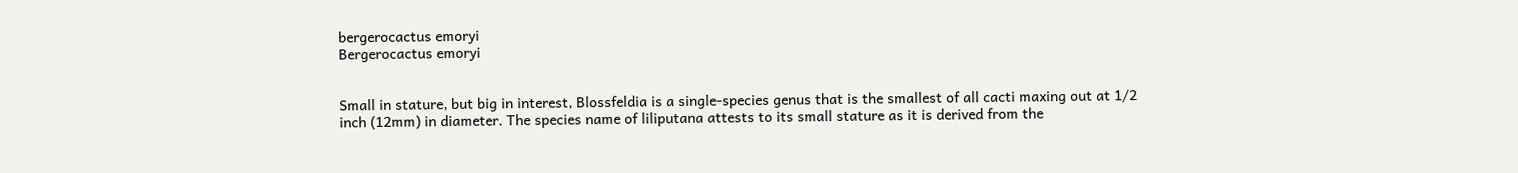bergerocactus emoryi
Bergerocactus emoryi


Small in stature, but big in interest, Blossfeldia is a single-species genus that is the smallest of all cacti maxing out at 1/2 inch (12mm) in diameter. The species name of liliputana attests to its small stature as it is derived from the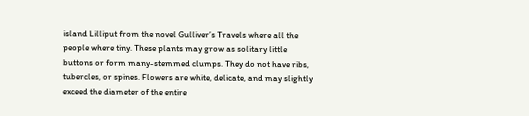island Lilliput from the novel Gulliver’s Travels where all the people where tiny. These plants may grow as solitary little buttons or form many-stemmed clumps. They do not have ribs, tubercles, or spines. Flowers are white, delicate, and may slightly exceed the diameter of the entire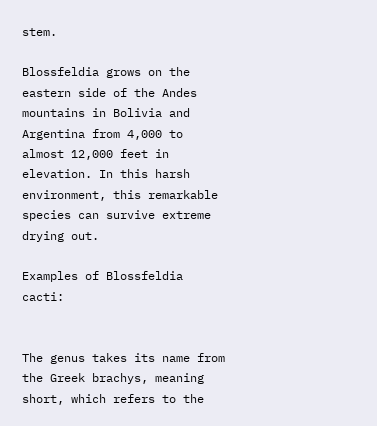stem.

Blossfeldia grows on the eastern side of the Andes mountains in Bolivia and Argentina from 4,000 to almost 12,000 feet in elevation. In this harsh environment, this remarkable species can survive extreme drying out.

Examples of Blossfeldia cacti:


The genus takes its name from the Greek brachys, meaning short, which refers to the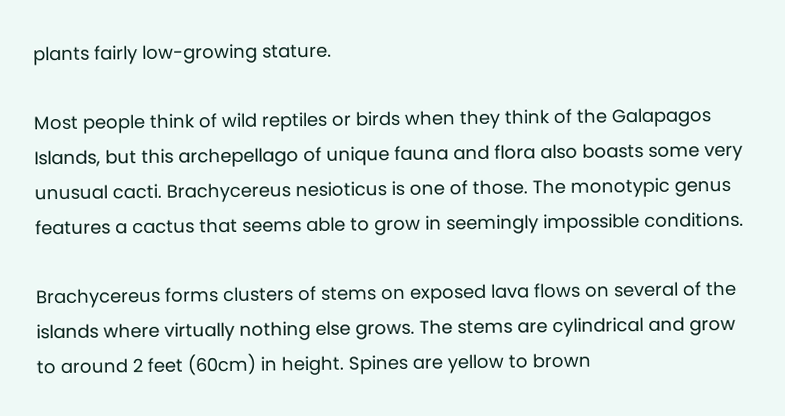plants fairly low-growing stature.

Most people think of wild reptiles or birds when they think of the Galapagos Islands, but this archepellago of unique fauna and flora also boasts some very unusual cacti. Brachycereus nesioticus is one of those. The monotypic genus features a cactus that seems able to grow in seemingly impossible conditions.

Brachycereus forms clusters of stems on exposed lava flows on several of the islands where virtually nothing else grows. The stems are cylindrical and grow to around 2 feet (60cm) in height. Spines are yellow to brown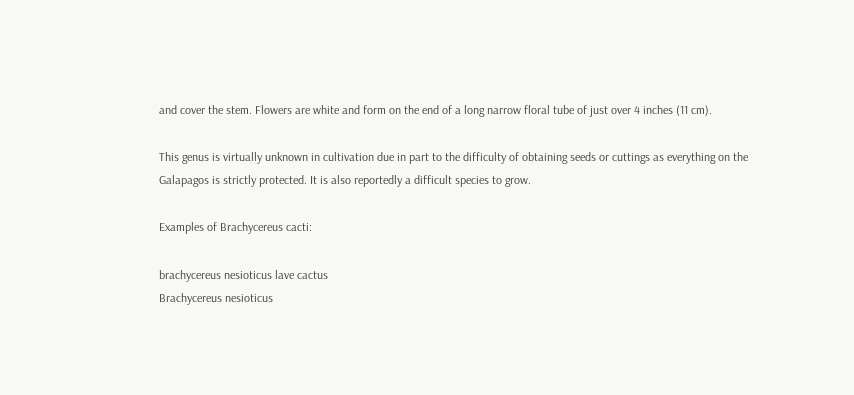and cover the stem. Flowers are white and form on the end of a long narrow floral tube of just over 4 inches (11 cm).

This genus is virtually unknown in cultivation due in part to the difficulty of obtaining seeds or cuttings as everything on the Galapagos is strictly protected. It is also reportedly a difficult species to grow.

Examples of Brachycereus cacti:

brachycereus nesioticus lave cactus
Brachycereus nesioticus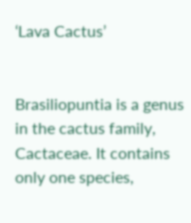‘Lava Cactus’


Brasiliopuntia is a genus in the cactus family, Cactaceae. It contains only one species,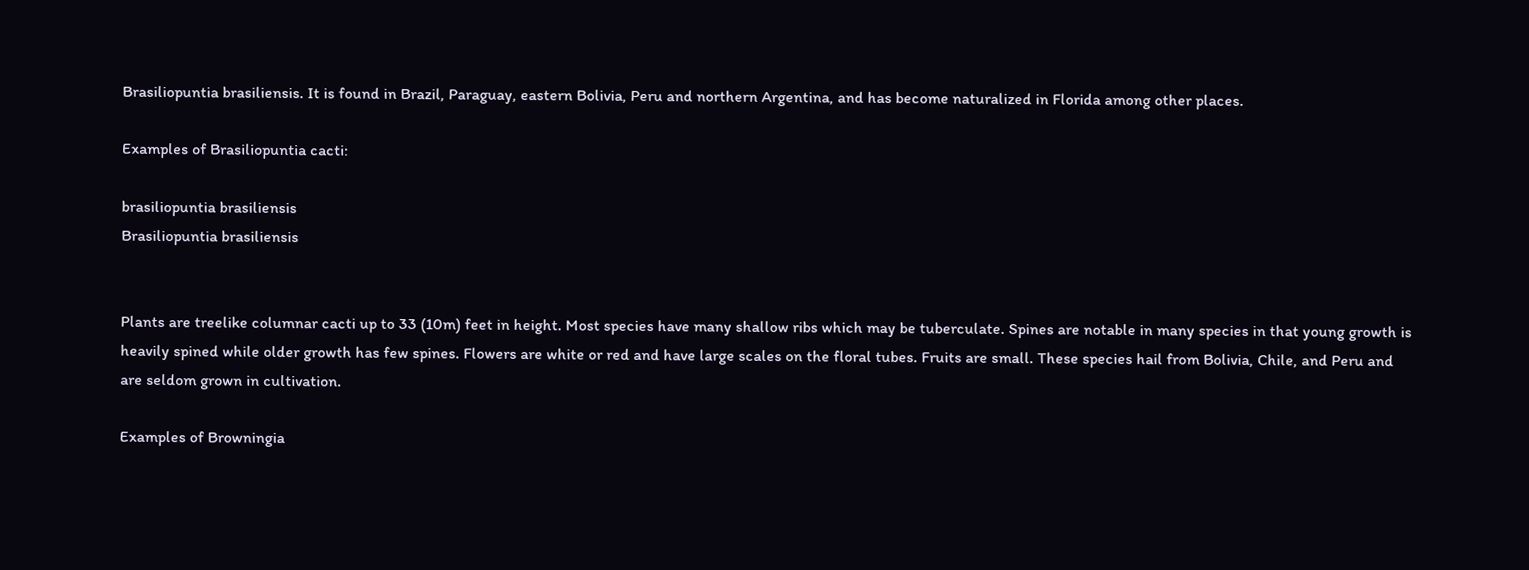Brasiliopuntia brasiliensis. It is found in Brazil, Paraguay, eastern Bolivia, Peru and northern Argentina, and has become naturalized in Florida among other places.

Examples of Brasiliopuntia cacti:

brasiliopuntia brasiliensis
Brasiliopuntia brasiliensis


Plants are treelike columnar cacti up to 33 (10m) feet in height. Most species have many shallow ribs which may be tuberculate. Spines are notable in many species in that young growth is heavily spined while older growth has few spines. Flowers are white or red and have large scales on the floral tubes. Fruits are small. These species hail from Bolivia, Chile, and Peru and are seldom grown in cultivation.

Examples of Browningia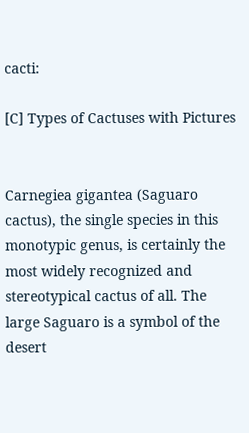cacti:

[C] Types of Cactuses with Pictures


Carnegiea gigantea (Saguaro cactus), the single species in this monotypic genus, is certainly the most widely recognized and stereotypical cactus of all. The large Saguaro is a symbol of the desert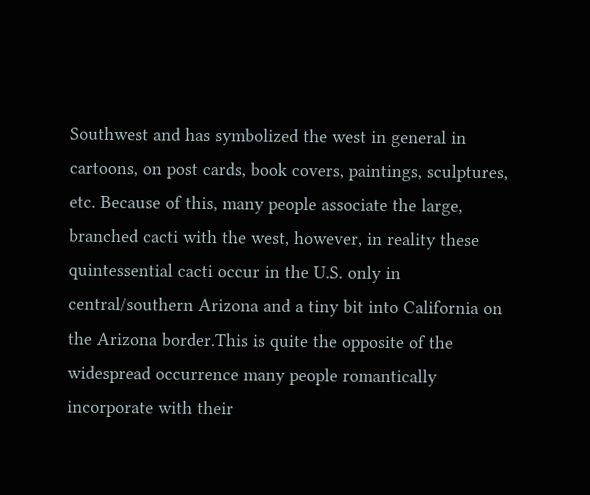Southwest and has symbolized the west in general in cartoons, on post cards, book covers, paintings, sculptures, etc. Because of this, many people associate the large, branched cacti with the west, however, in reality these quintessential cacti occur in the U.S. only in central/southern Arizona and a tiny bit into California on the Arizona border.This is quite the opposite of the widespread occurrence many people romantically incorporate with their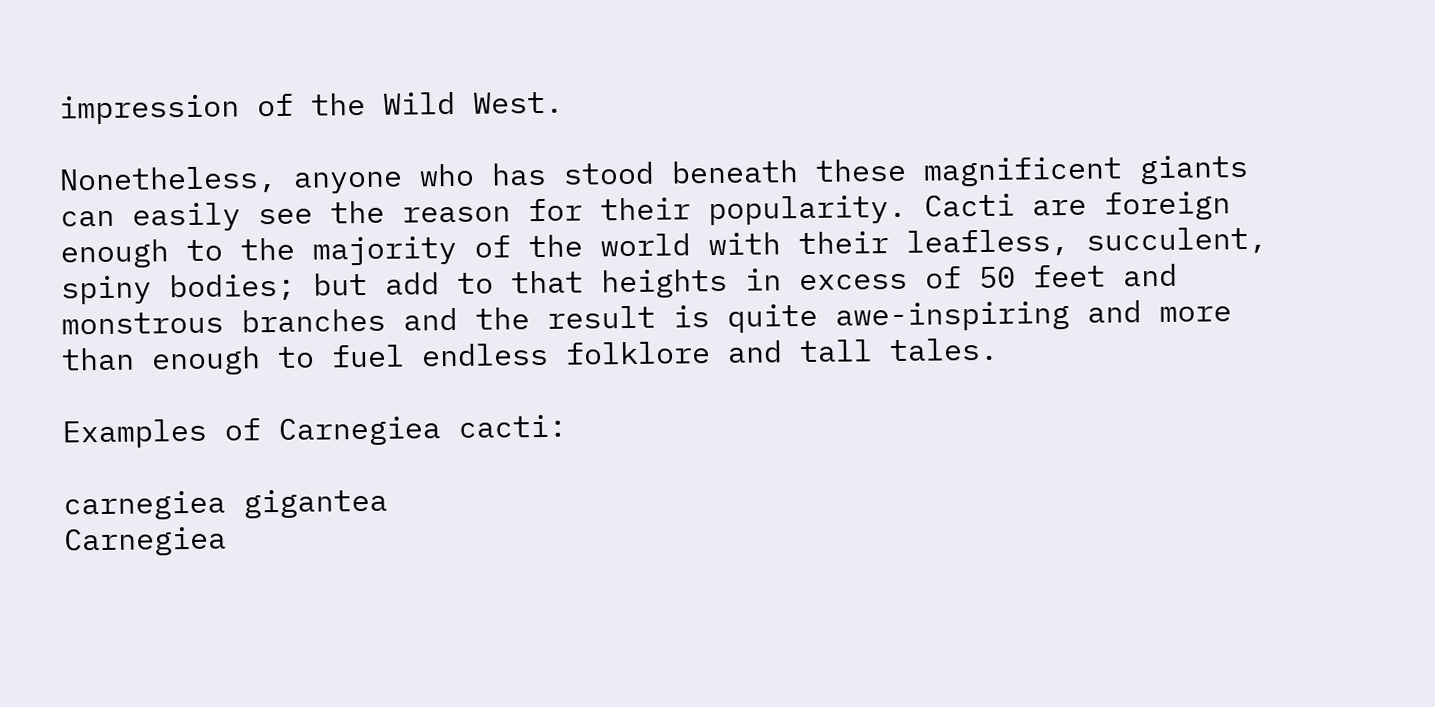impression of the Wild West.

Nonetheless, anyone who has stood beneath these magnificent giants can easily see the reason for their popularity. Cacti are foreign enough to the majority of the world with their leafless, succulent, spiny bodies; but add to that heights in excess of 50 feet and monstrous branches and the result is quite awe-inspiring and more than enough to fuel endless folklore and tall tales.

Examples of Carnegiea cacti:

carnegiea gigantea
Carnegiea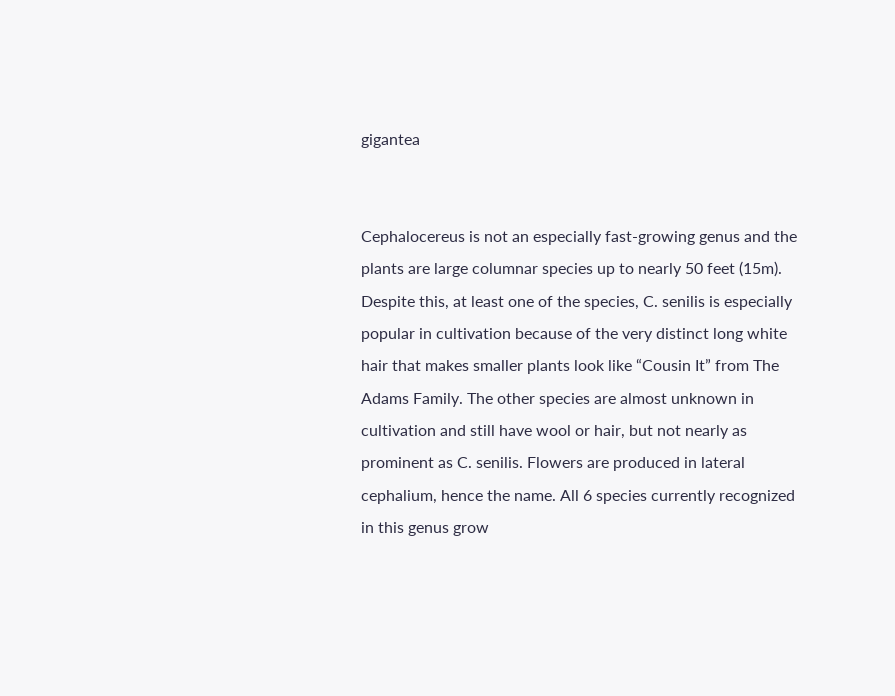gigantea


Cephalocereus is not an especially fast-growing genus and the plants are large columnar species up to nearly 50 feet (15m). Despite this, at least one of the species, C. senilis is especially popular in cultivation because of the very distinct long white hair that makes smaller plants look like “Cousin It” from The Adams Family. The other species are almost unknown in cultivation and still have wool or hair, but not nearly as prominent as C. senilis. Flowers are produced in lateral cephalium, hence the name. All 6 species currently recognized in this genus grow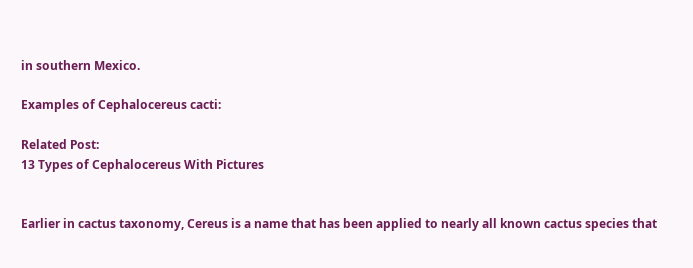in southern Mexico.

Examples of Cephalocereus cacti:

Related Post:
13 Types of Cephalocereus With Pictures


Earlier in cactus taxonomy, Cereus is a name that has been applied to nearly all known cactus species that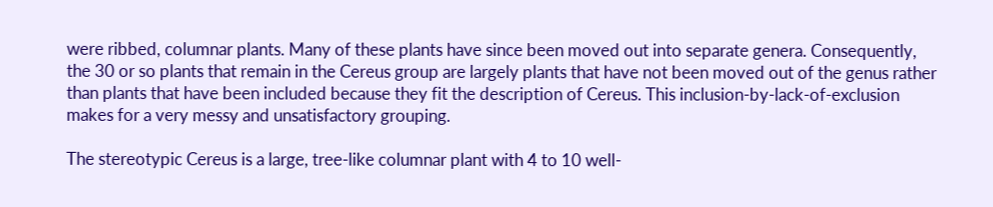were ribbed, columnar plants. Many of these plants have since been moved out into separate genera. Consequently, the 30 or so plants that remain in the Cereus group are largely plants that have not been moved out of the genus rather than plants that have been included because they fit the description of Cereus. This inclusion-by-lack-of-exclusion makes for a very messy and unsatisfactory grouping.

The stereotypic Cereus is a large, tree-like columnar plant with 4 to 10 well-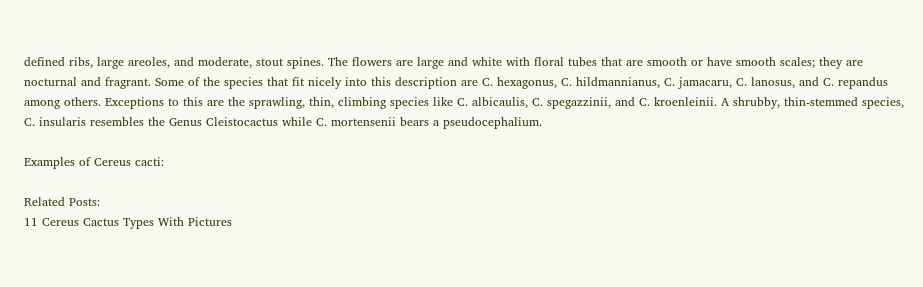defined ribs, large areoles, and moderate, stout spines. The flowers are large and white with floral tubes that are smooth or have smooth scales; they are nocturnal and fragrant. Some of the species that fit nicely into this description are C. hexagonus, C. hildmannianus, C. jamacaru, C. lanosus, and C. repandus among others. Exceptions to this are the sprawling, thin, climbing species like C. albicaulis, C. spegazzinii, and C. kroenleinii. A shrubby, thin-stemmed species, C. insularis resembles the Genus Cleistocactus while C. mortensenii bears a pseudocephalium.

Examples of Cereus cacti:

Related Posts:
11 Cereus Cactus Types With Pictures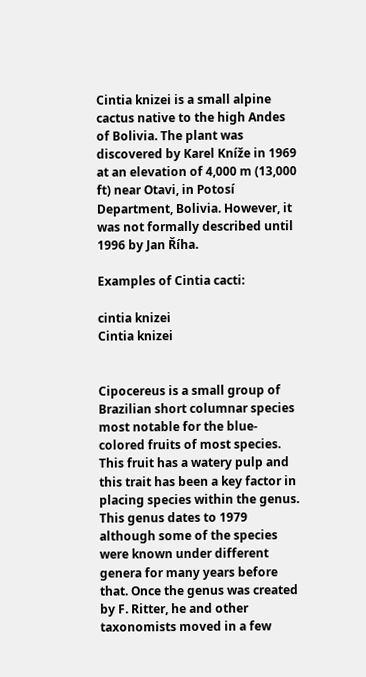Cintia knizei is a small alpine cactus native to the high Andes of Bolivia. The plant was discovered by Karel Kníže in 1969 at an elevation of 4,000 m (13,000 ft) near Otavi, in Potosí Department, Bolivia. However, it was not formally described until 1996 by Jan Říha.

Examples of Cintia cacti:

cintia knizei
Cintia knizei


Cipocereus is a small group of Brazilian short columnar species most notable for the blue-colored fruits of most species. This fruit has a watery pulp and this trait has been a key factor in placing species within the genus. This genus dates to 1979 although some of the species were known under different genera for many years before that. Once the genus was created by F. Ritter, he and other taxonomists moved in a few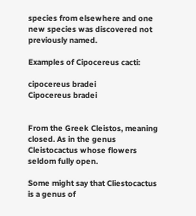species from elsewhere and one new species was discovered not previously named.

Examples of Cipocereus cacti:

cipocereus bradei
Cipocereus bradei


From the Greek Cleistos, meaning closed. As in the genus Cleistocactus whose flowers seldom fully open.

Some might say that Cliestocactus is a genus of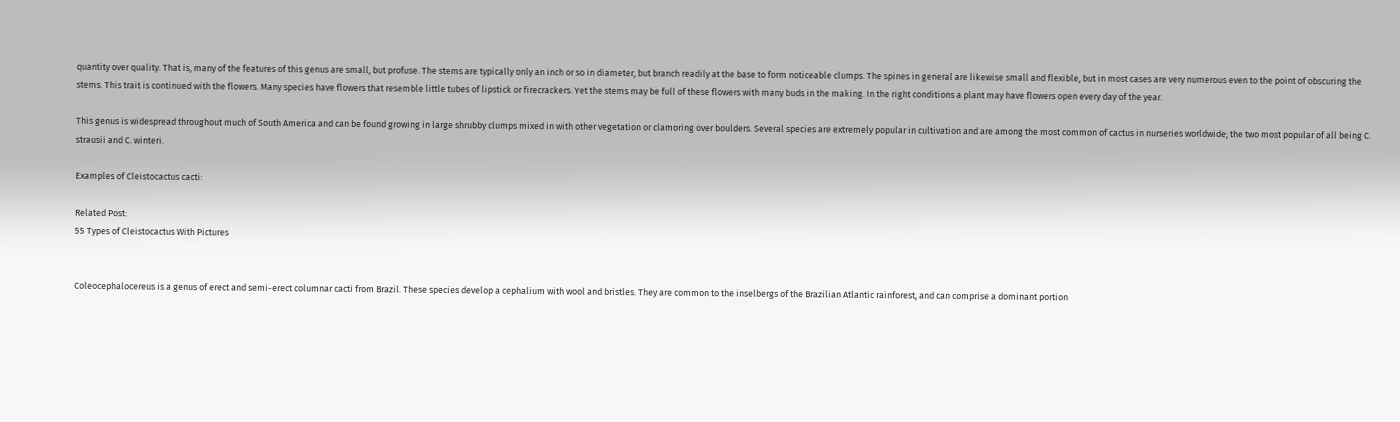quantity over quality. That is, many of the features of this genus are small, but profuse. The stems are typically only an inch or so in diameter, but branch readily at the base to form noticeable clumps. The spines in general are likewise small and flexible, but in most cases are very numerous even to the point of obscuring the stems. This trait is continued with the flowers. Many species have flowers that resemble little tubes of lipstick or firecrackers. Yet the stems may be full of these flowers with many buds in the making. In the right conditions a plant may have flowers open every day of the year.

This genus is widespread throughout much of South America and can be found growing in large shrubby clumps mixed in with other vegetation or clamoring over boulders. Several species are extremely popular in cultivation and are among the most common of cactus in nurseries worldwide; the two most popular of all being C. strausii and C. winteri.

Examples of Cleistocactus cacti:

Related Post:
55 Types of Cleistocactus With Pictures


Coleocephalocereus is a genus of erect and semi-erect columnar cacti from Brazil. These species develop a cephalium with wool and bristles. They are common to the inselbergs of the Brazilian Atlantic rainforest, and can comprise a dominant portion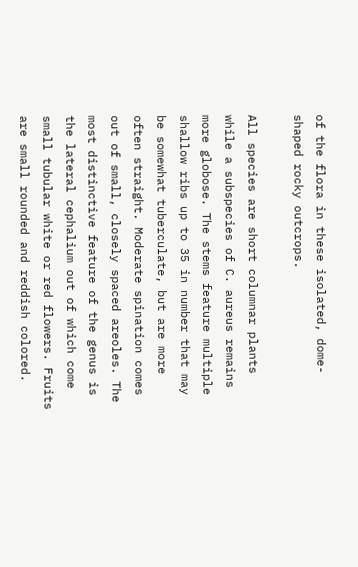of the flora in these isolated, dome-shaped rocky outcrops.

All species are short columnar plants while a subspecies of C. aureus remains more globose. The stems feature multiple shallow ribs up to 35 in number that may be somewhat tuberculate, but are more often straight. Moderate spination comes out of small, closely spaced areoles. The most distinctive feature of the genus is the lateral cephalium out of which come small tubular white or red flowers. Fruits are small rounded and reddish colored.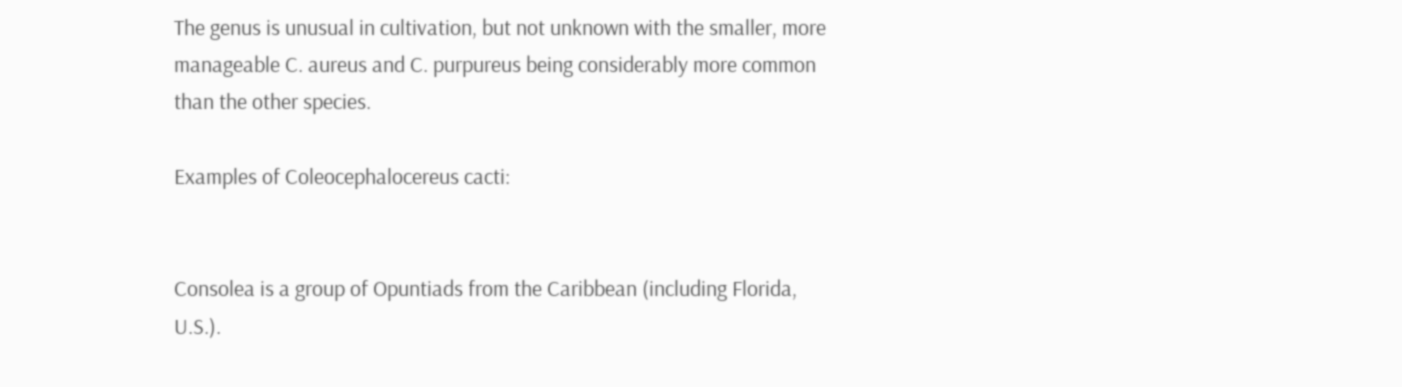The genus is unusual in cultivation, but not unknown with the smaller, more manageable C. aureus and C. purpureus being considerably more common than the other species.

Examples of Coleocephalocereus cacti:


Consolea is a group of Opuntiads from the Caribbean (including Florida, U.S.).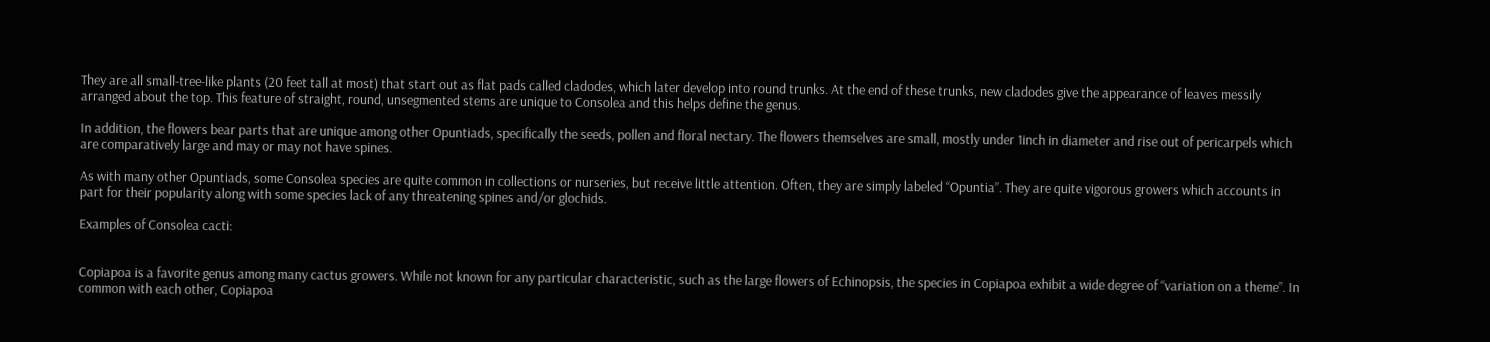They are all small-tree-like plants (20 feet tall at most) that start out as flat pads called cladodes, which later develop into round trunks. At the end of these trunks, new cladodes give the appearance of leaves messily arranged about the top. This feature of straight, round, unsegmented stems are unique to Consolea and this helps define the genus.

In addition, the flowers bear parts that are unique among other Opuntiads, specifically the seeds, pollen and floral nectary. The flowers themselves are small, mostly under 1inch in diameter and rise out of pericarpels which are comparatively large and may or may not have spines.

As with many other Opuntiads, some Consolea species are quite common in collections or nurseries, but receive little attention. Often, they are simply labeled “Opuntia”. They are quite vigorous growers which accounts in part for their popularity along with some species lack of any threatening spines and/or glochids.

Examples of Consolea cacti:


Copiapoa is a favorite genus among many cactus growers. While not known for any particular characteristic, such as the large flowers of Echinopsis, the species in Copiapoa exhibit a wide degree of “variation on a theme”. In common with each other, Copiapoa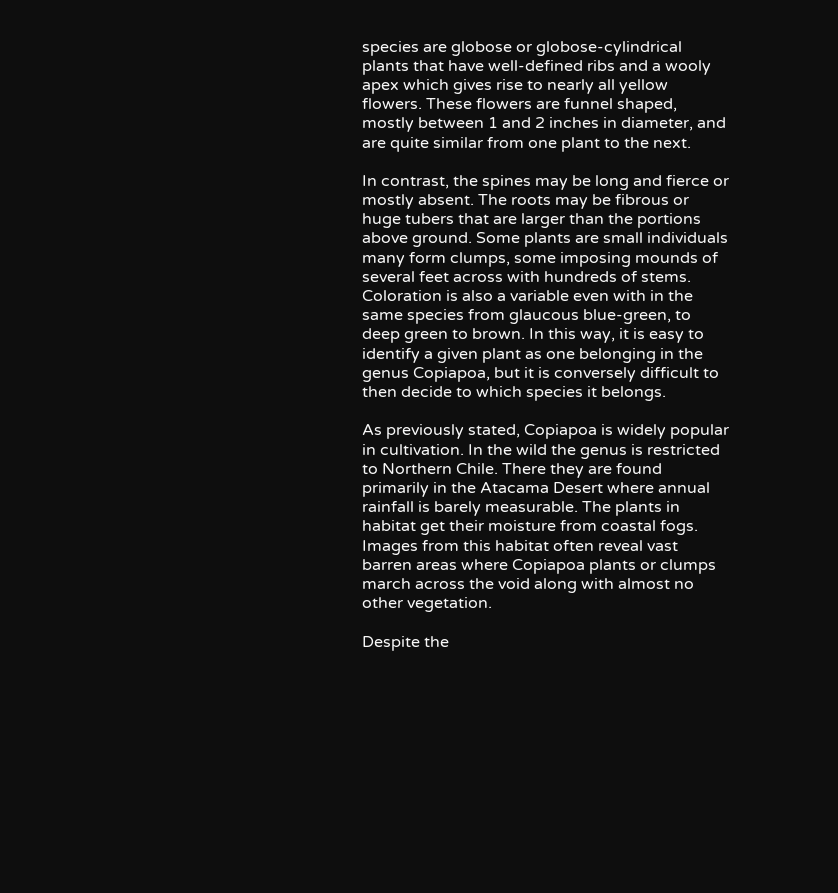species are globose or globose-cylindrical plants that have well-defined ribs and a wooly apex which gives rise to nearly all yellow flowers. These flowers are funnel shaped, mostly between 1 and 2 inches in diameter, and are quite similar from one plant to the next.

In contrast, the spines may be long and fierce or mostly absent. The roots may be fibrous or huge tubers that are larger than the portions above ground. Some plants are small individuals many form clumps, some imposing mounds of several feet across with hundreds of stems. Coloration is also a variable even with in the same species from glaucous blue-green, to deep green to brown. In this way, it is easy to identify a given plant as one belonging in the genus Copiapoa, but it is conversely difficult to then decide to which species it belongs.

As previously stated, Copiapoa is widely popular in cultivation. In the wild the genus is restricted to Northern Chile. There they are found primarily in the Atacama Desert where annual rainfall is barely measurable. The plants in habitat get their moisture from coastal fogs. Images from this habitat often reveal vast barren areas where Copiapoa plants or clumps march across the void along with almost no other vegetation.

Despite the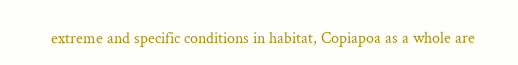extreme and specific conditions in habitat, Copiapoa as a whole are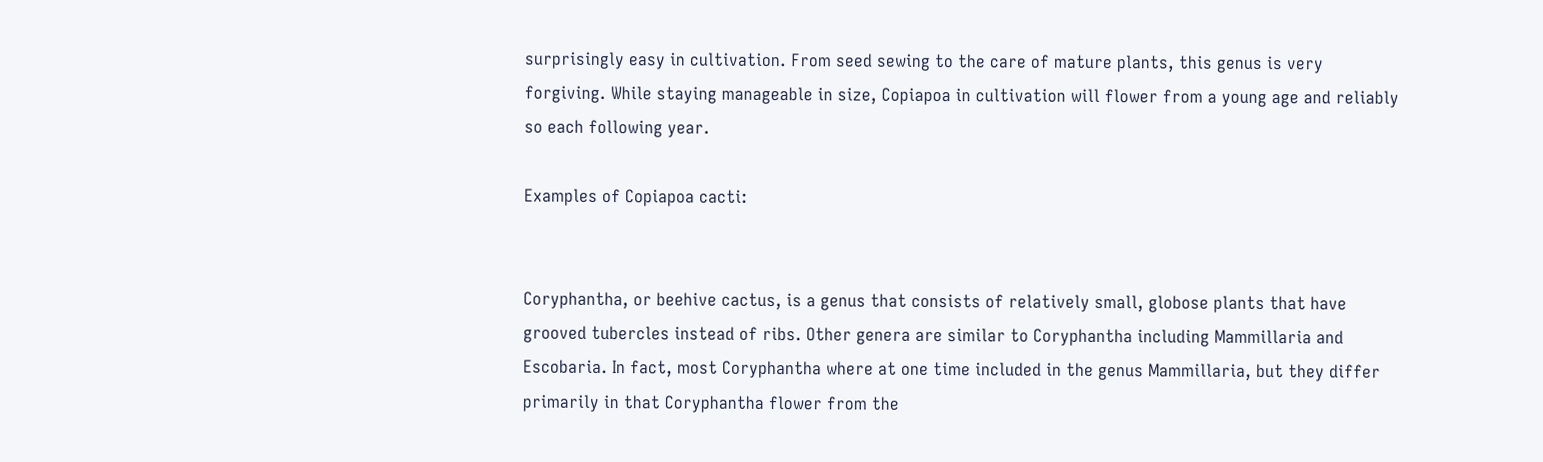surprisingly easy in cultivation. From seed sewing to the care of mature plants, this genus is very forgiving. While staying manageable in size, Copiapoa in cultivation will flower from a young age and reliably so each following year.

Examples of Copiapoa cacti:


Coryphantha, or beehive cactus, is a genus that consists of relatively small, globose plants that have grooved tubercles instead of ribs. Other genera are similar to Coryphantha including Mammillaria and Escobaria. In fact, most Coryphantha where at one time included in the genus Mammillaria, but they differ primarily in that Coryphantha flower from the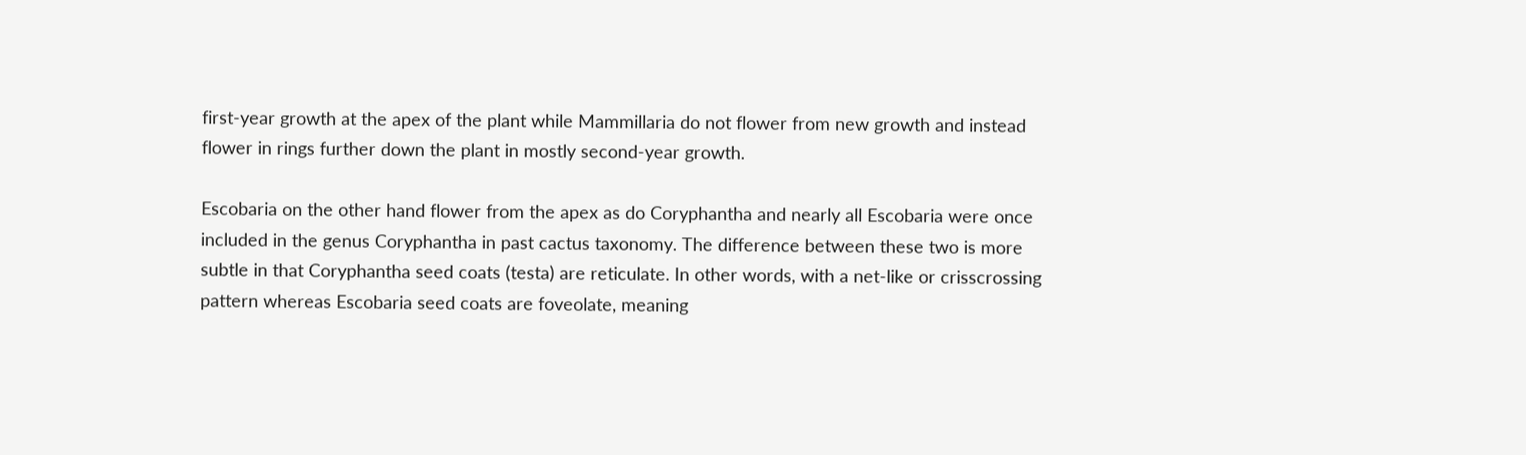first-year growth at the apex of the plant while Mammillaria do not flower from new growth and instead flower in rings further down the plant in mostly second-year growth.

Escobaria on the other hand flower from the apex as do Coryphantha and nearly all Escobaria were once included in the genus Coryphantha in past cactus taxonomy. The difference between these two is more subtle in that Coryphantha seed coats (testa) are reticulate. In other words, with a net-like or crisscrossing pattern whereas Escobaria seed coats are foveolate, meaning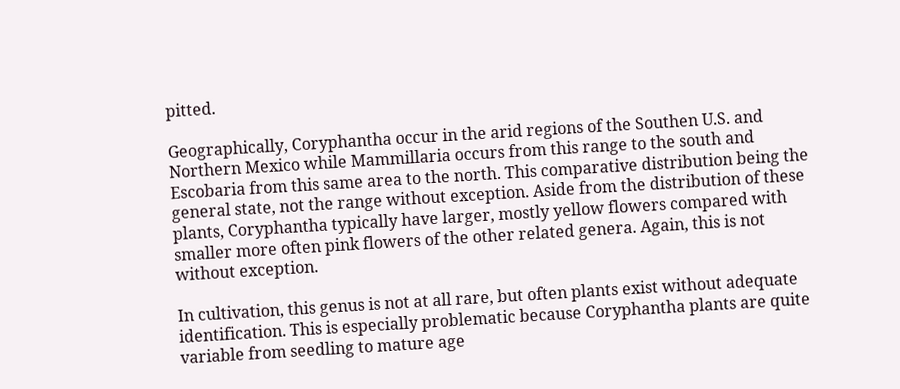pitted.

Geographically, Coryphantha occur in the arid regions of the Southen U.S. and Northern Mexico while Mammillaria occurs from this range to the south and Escobaria from this same area to the north. This comparative distribution being the general state, not the range without exception. Aside from the distribution of these plants, Coryphantha typically have larger, mostly yellow flowers compared with smaller more often pink flowers of the other related genera. Again, this is not without exception.

In cultivation, this genus is not at all rare, but often plants exist without adequate identification. This is especially problematic because Coryphantha plants are quite variable from seedling to mature age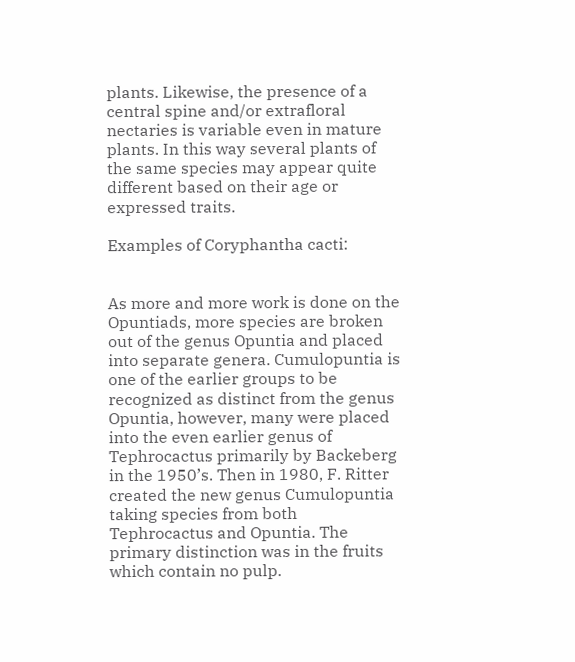plants. Likewise, the presence of a central spine and/or extrafloral nectaries is variable even in mature plants. In this way several plants of the same species may appear quite different based on their age or expressed traits.

Examples of Coryphantha cacti:


As more and more work is done on the Opuntiads, more species are broken out of the genus Opuntia and placed into separate genera. Cumulopuntia is one of the earlier groups to be recognized as distinct from the genus Opuntia, however, many were placed into the even earlier genus of Tephrocactus primarily by Backeberg in the 1950’s. Then in 1980, F. Ritter created the new genus Cumulopuntia taking species from both Tephrocactus and Opuntia. The primary distinction was in the fruits which contain no pulp.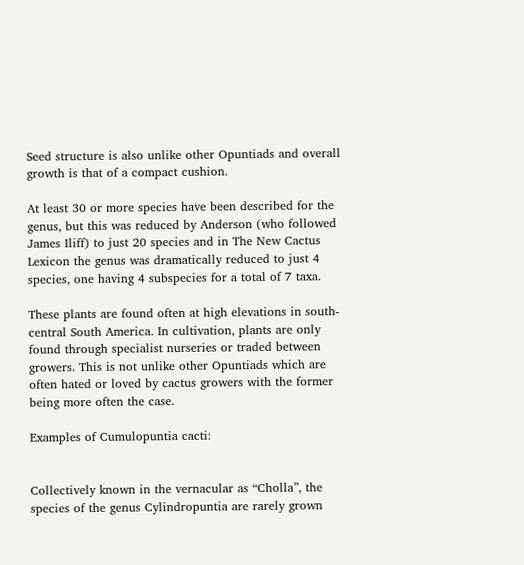Seed structure is also unlike other Opuntiads and overall growth is that of a compact cushion.

At least 30 or more species have been described for the genus, but this was reduced by Anderson (who followed James Iliff) to just 20 species and in The New Cactus Lexicon the genus was dramatically reduced to just 4 species, one having 4 subspecies for a total of 7 taxa.

These plants are found often at high elevations in south-central South America. In cultivation, plants are only found through specialist nurseries or traded between growers. This is not unlike other Opuntiads which are often hated or loved by cactus growers with the former being more often the case.

Examples of Cumulopuntia cacti:


Collectively known in the vernacular as “Cholla”, the species of the genus Cylindropuntia are rarely grown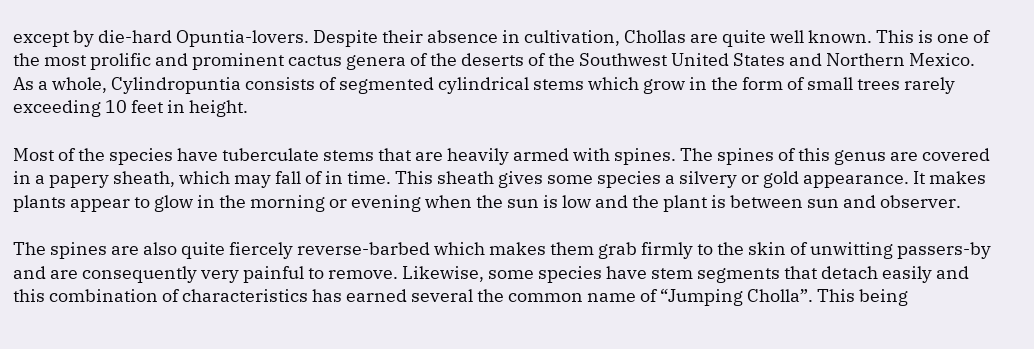except by die-hard Opuntia-lovers. Despite their absence in cultivation, Chollas are quite well known. This is one of the most prolific and prominent cactus genera of the deserts of the Southwest United States and Northern Mexico. As a whole, Cylindropuntia consists of segmented cylindrical stems which grow in the form of small trees rarely exceeding 10 feet in height.

Most of the species have tuberculate stems that are heavily armed with spines. The spines of this genus are covered in a papery sheath, which may fall of in time. This sheath gives some species a silvery or gold appearance. It makes plants appear to glow in the morning or evening when the sun is low and the plant is between sun and observer.

The spines are also quite fiercely reverse-barbed which makes them grab firmly to the skin of unwitting passers-by and are consequently very painful to remove. Likewise, some species have stem segments that detach easily and this combination of characteristics has earned several the common name of “Jumping Cholla”. This being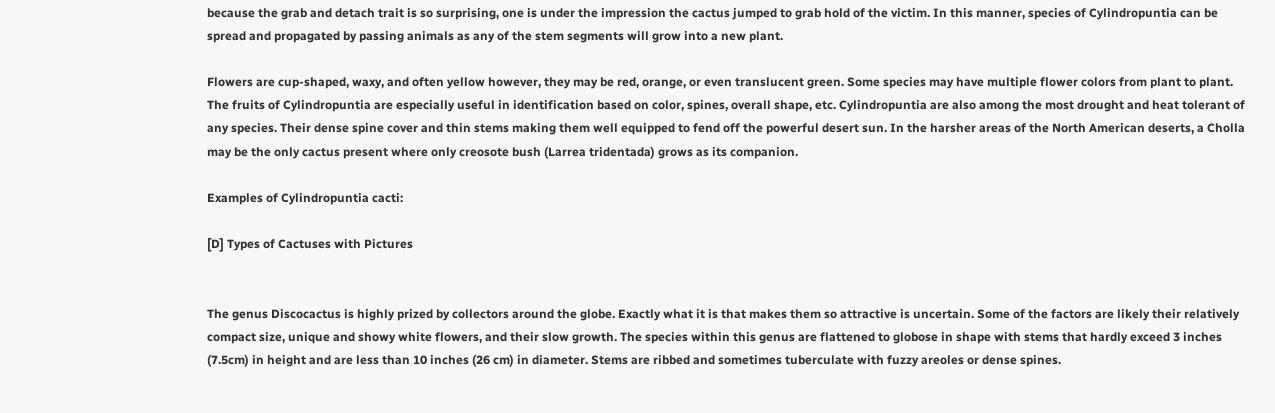because the grab and detach trait is so surprising, one is under the impression the cactus jumped to grab hold of the victim. In this manner, species of Cylindropuntia can be spread and propagated by passing animals as any of the stem segments will grow into a new plant.

Flowers are cup-shaped, waxy, and often yellow however, they may be red, orange, or even translucent green. Some species may have multiple flower colors from plant to plant. The fruits of Cylindropuntia are especially useful in identification based on color, spines, overall shape, etc. Cylindropuntia are also among the most drought and heat tolerant of any species. Their dense spine cover and thin stems making them well equipped to fend off the powerful desert sun. In the harsher areas of the North American deserts, a Cholla may be the only cactus present where only creosote bush (Larrea tridentada) grows as its companion.

Examples of Cylindropuntia cacti:

[D] Types of Cactuses with Pictures


The genus Discocactus is highly prized by collectors around the globe. Exactly what it is that makes them so attractive is uncertain. Some of the factors are likely their relatively compact size, unique and showy white flowers, and their slow growth. The species within this genus are flattened to globose in shape with stems that hardly exceed 3 inches (7.5cm) in height and are less than 10 inches (26 cm) in diameter. Stems are ribbed and sometimes tuberculate with fuzzy areoles or dense spines.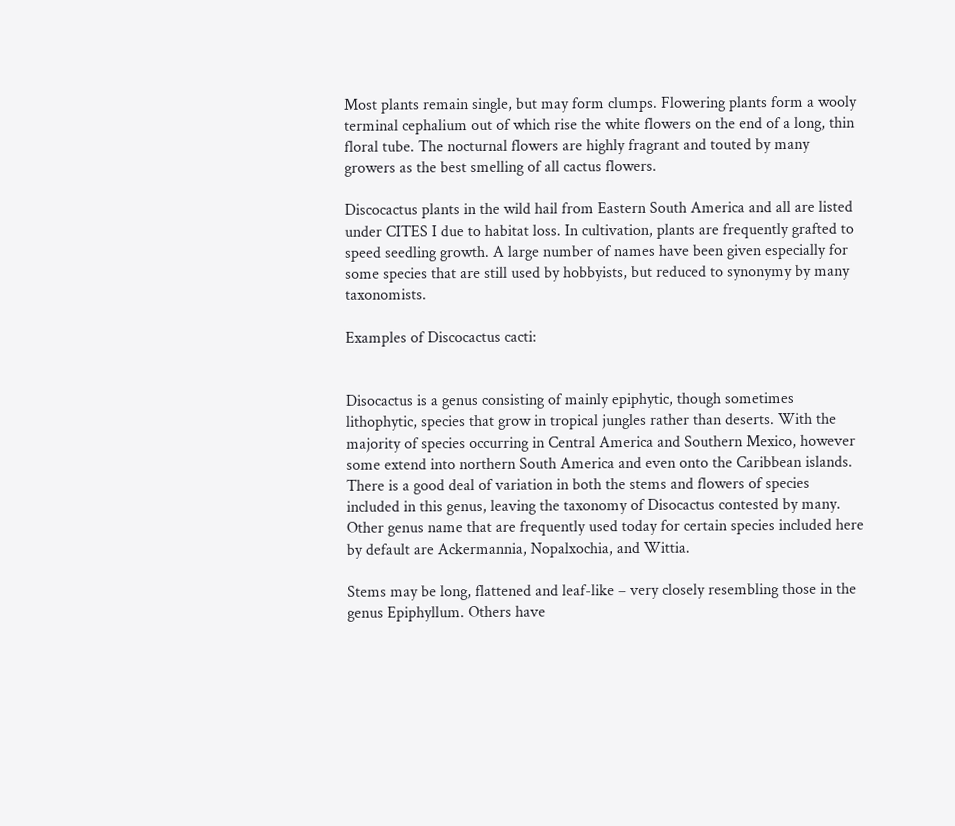Most plants remain single, but may form clumps. Flowering plants form a wooly terminal cephalium out of which rise the white flowers on the end of a long, thin floral tube. The nocturnal flowers are highly fragrant and touted by many growers as the best smelling of all cactus flowers.

Discocactus plants in the wild hail from Eastern South America and all are listed under CITES I due to habitat loss. In cultivation, plants are frequently grafted to speed seedling growth. A large number of names have been given especially for some species that are still used by hobbyists, but reduced to synonymy by many taxonomists.

Examples of Discocactus cacti:


Disocactus is a genus consisting of mainly epiphytic, though sometimes lithophytic, species that grow in tropical jungles rather than deserts. With the majority of species occurring in Central America and Southern Mexico, however some extend into northern South America and even onto the Caribbean islands. There is a good deal of variation in both the stems and flowers of species included in this genus, leaving the taxonomy of Disocactus contested by many. Other genus name that are frequently used today for certain species included here by default are Ackermannia, Nopalxochia, and Wittia.

Stems may be long, flattened and leaf-like – very closely resembling those in the genus Epiphyllum. Others have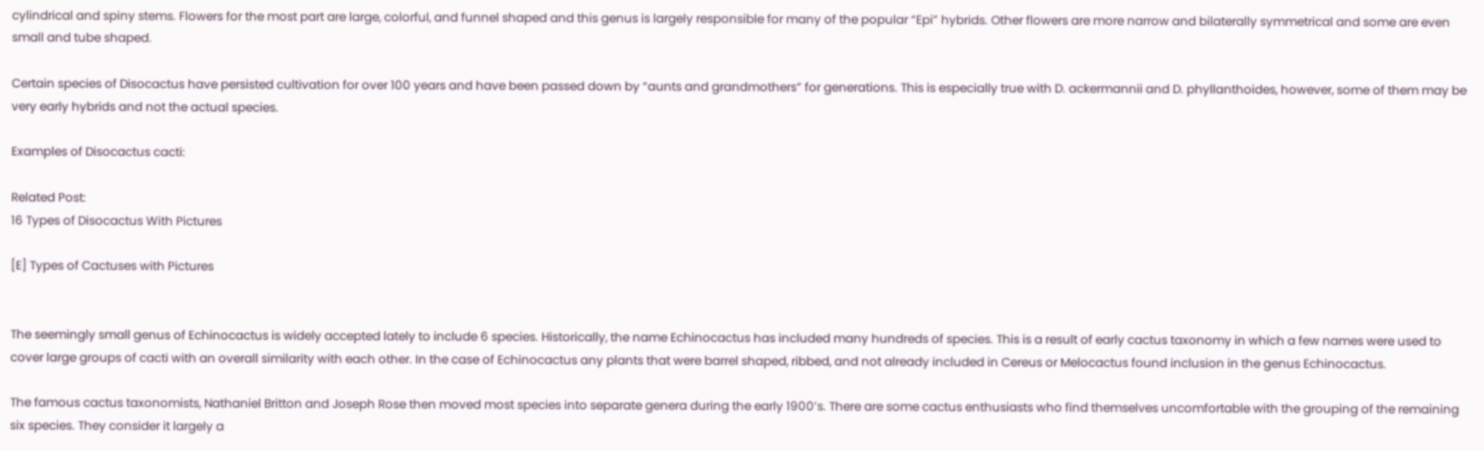cylindrical and spiny stems. Flowers for the most part are large, colorful, and funnel shaped and this genus is largely responsible for many of the popular “Epi” hybrids. Other flowers are more narrow and bilaterally symmetrical and some are even small and tube shaped.

Certain species of Disocactus have persisted cultivation for over 100 years and have been passed down by “aunts and grandmothers” for generations. This is especially true with D. ackermannii and D. phyllanthoides, however, some of them may be very early hybrids and not the actual species.

Examples of Disocactus cacti:

Related Post:
16 Types of Disocactus With Pictures

[E] Types of Cactuses with Pictures


The seemingly small genus of Echinocactus is widely accepted lately to include 6 species. Historically, the name Echinocactus has included many hundreds of species. This is a result of early cactus taxonomy in which a few names were used to cover large groups of cacti with an overall similarity with each other. In the case of Echinocactus any plants that were barrel shaped, ribbed, and not already included in Cereus or Melocactus found inclusion in the genus Echinocactus.

The famous cactus taxonomists, Nathaniel Britton and Joseph Rose then moved most species into separate genera during the early 1900’s. There are some cactus enthusiasts who find themselves uncomfortable with the grouping of the remaining six species. They consider it largely a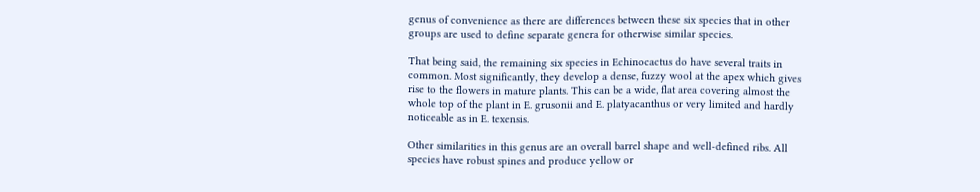genus of convenience as there are differences between these six species that in other groups are used to define separate genera for otherwise similar species.

That being said, the remaining six species in Echinocactus do have several traits in common. Most significantly, they develop a dense, fuzzy wool at the apex which gives rise to the flowers in mature plants. This can be a wide, flat area covering almost the whole top of the plant in E. grusonii and E. platyacanthus or very limited and hardly noticeable as in E. texensis.

Other similarities in this genus are an overall barrel shape and well-defined ribs. All species have robust spines and produce yellow or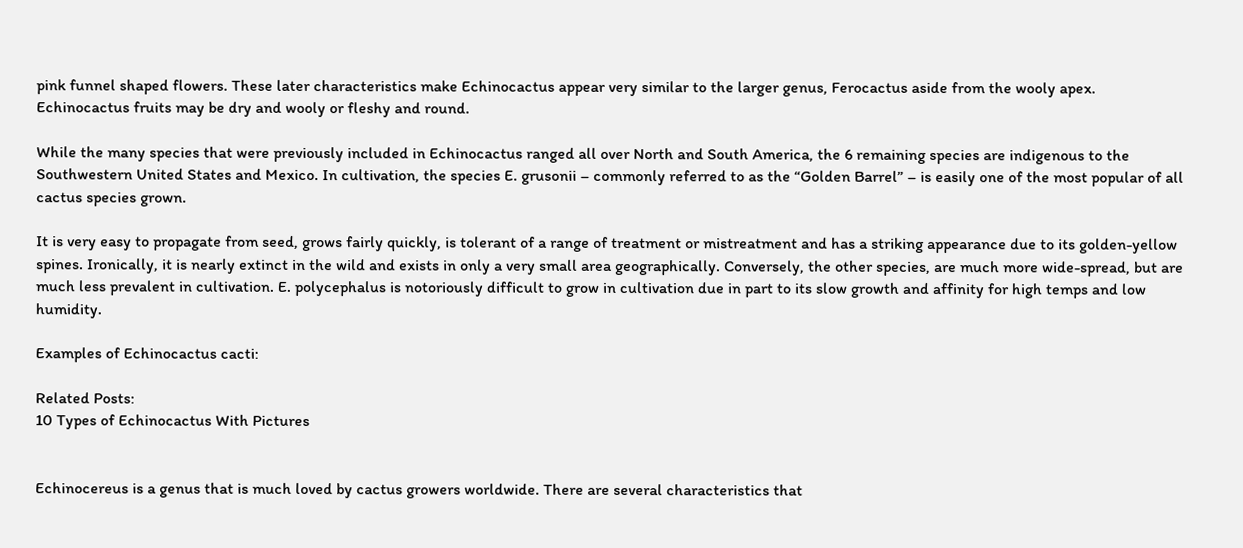pink funnel shaped flowers. These later characteristics make Echinocactus appear very similar to the larger genus, Ferocactus aside from the wooly apex. Echinocactus fruits may be dry and wooly or fleshy and round.

While the many species that were previously included in Echinocactus ranged all over North and South America, the 6 remaining species are indigenous to the Southwestern United States and Mexico. In cultivation, the species E. grusonii – commonly referred to as the “Golden Barrel” – is easily one of the most popular of all cactus species grown.

It is very easy to propagate from seed, grows fairly quickly, is tolerant of a range of treatment or mistreatment and has a striking appearance due to its golden-yellow spines. Ironically, it is nearly extinct in the wild and exists in only a very small area geographically. Conversely, the other species, are much more wide-spread, but are much less prevalent in cultivation. E. polycephalus is notoriously difficult to grow in cultivation due in part to its slow growth and affinity for high temps and low humidity.

Examples of Echinocactus cacti:

Related Posts:
10 Types of Echinocactus With Pictures


Echinocereus is a genus that is much loved by cactus growers worldwide. There are several characteristics that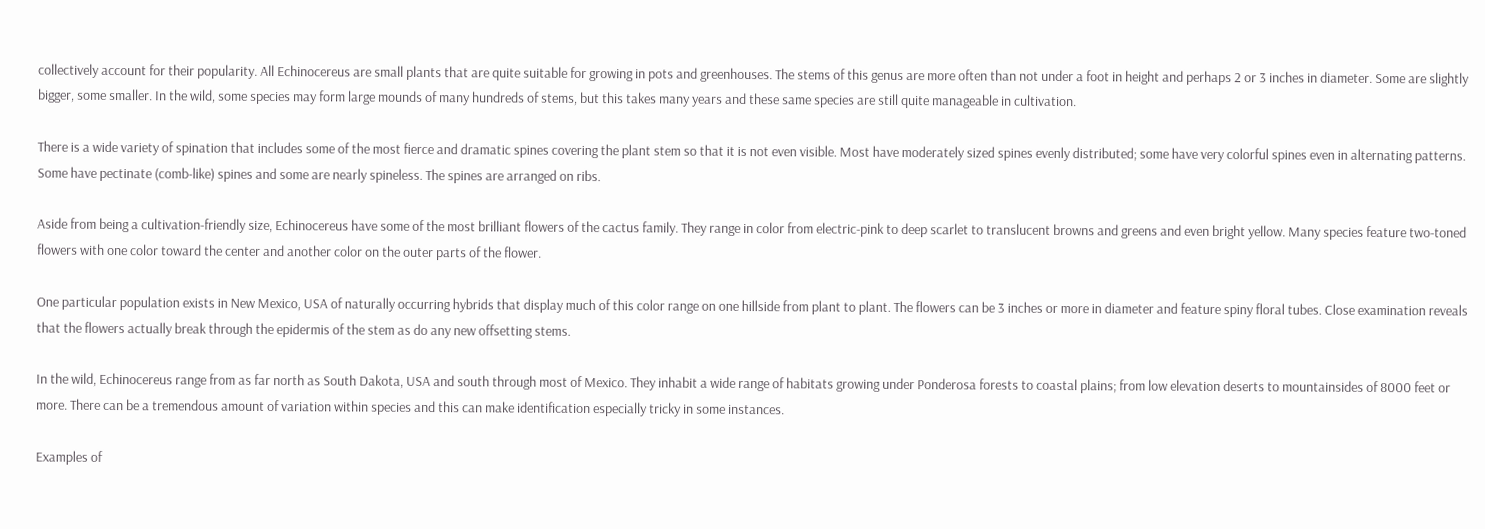collectively account for their popularity. All Echinocereus are small plants that are quite suitable for growing in pots and greenhouses. The stems of this genus are more often than not under a foot in height and perhaps 2 or 3 inches in diameter. Some are slightly bigger, some smaller. In the wild, some species may form large mounds of many hundreds of stems, but this takes many years and these same species are still quite manageable in cultivation.

There is a wide variety of spination that includes some of the most fierce and dramatic spines covering the plant stem so that it is not even visible. Most have moderately sized spines evenly distributed; some have very colorful spines even in alternating patterns. Some have pectinate (comb-like) spines and some are nearly spineless. The spines are arranged on ribs.

Aside from being a cultivation-friendly size, Echinocereus have some of the most brilliant flowers of the cactus family. They range in color from electric-pink to deep scarlet to translucent browns and greens and even bright yellow. Many species feature two-toned flowers with one color toward the center and another color on the outer parts of the flower.

One particular population exists in New Mexico, USA of naturally occurring hybrids that display much of this color range on one hillside from plant to plant. The flowers can be 3 inches or more in diameter and feature spiny floral tubes. Close examination reveals that the flowers actually break through the epidermis of the stem as do any new offsetting stems.

In the wild, Echinocereus range from as far north as South Dakota, USA and south through most of Mexico. They inhabit a wide range of habitats growing under Ponderosa forests to coastal plains; from low elevation deserts to mountainsides of 8000 feet or more. There can be a tremendous amount of variation within species and this can make identification especially tricky in some instances.

Examples of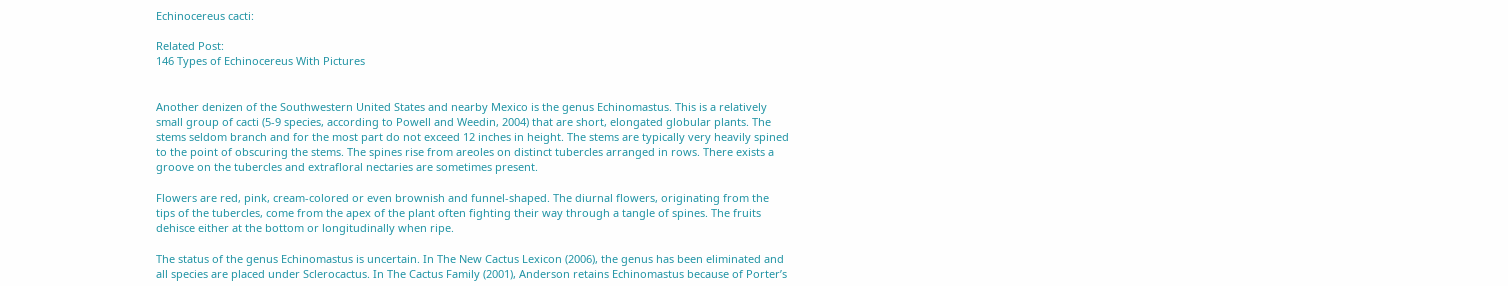Echinocereus cacti:

Related Post:
146 Types of Echinocereus With Pictures


Another denizen of the Southwestern United States and nearby Mexico is the genus Echinomastus. This is a relatively small group of cacti (5-9 species, according to Powell and Weedin, 2004) that are short, elongated globular plants. The stems seldom branch and for the most part do not exceed 12 inches in height. The stems are typically very heavily spined to the point of obscuring the stems. The spines rise from areoles on distinct tubercles arranged in rows. There exists a groove on the tubercles and extrafloral nectaries are sometimes present.

Flowers are red, pink, cream-colored or even brownish and funnel-shaped. The diurnal flowers, originating from the tips of the tubercles, come from the apex of the plant often fighting their way through a tangle of spines. The fruits dehisce either at the bottom or longitudinally when ripe.

The status of the genus Echinomastus is uncertain. In The New Cactus Lexicon (2006), the genus has been eliminated and all species are placed under Sclerocactus. In The Cactus Family (2001), Anderson retains Echinomastus because of Porter’s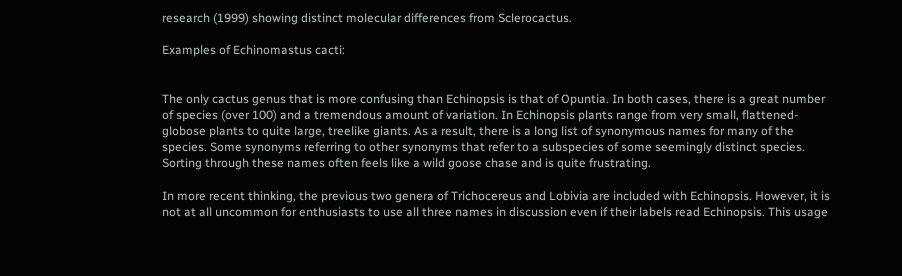research (1999) showing distinct molecular differences from Sclerocactus.

Examples of Echinomastus cacti:


The only cactus genus that is more confusing than Echinopsis is that of Opuntia. In both cases, there is a great number of species (over 100) and a tremendous amount of variation. In Echinopsis plants range from very small, flattened-globose plants to quite large, treelike giants. As a result, there is a long list of synonymous names for many of the species. Some synonyms referring to other synonyms that refer to a subspecies of some seemingly distinct species. Sorting through these names often feels like a wild goose chase and is quite frustrating.

In more recent thinking, the previous two genera of Trichocereus and Lobivia are included with Echinopsis. However, it is not at all uncommon for enthusiasts to use all three names in discussion even if their labels read Echinopsis. This usage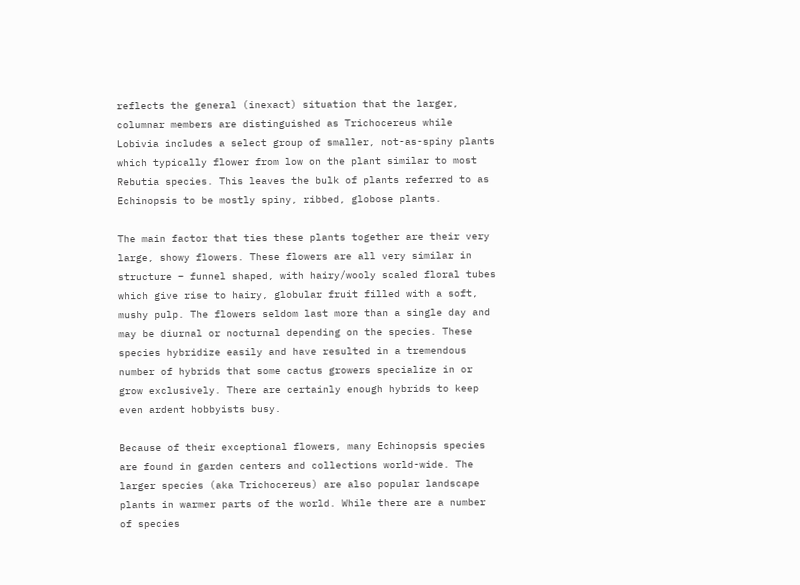reflects the general (inexact) situation that the larger, columnar members are distinguished as Trichocereus while Lobivia includes a select group of smaller, not-as-spiny plants which typically flower from low on the plant similar to most Rebutia species. This leaves the bulk of plants referred to as Echinopsis to be mostly spiny, ribbed, globose plants.

The main factor that ties these plants together are their very large, showy flowers. These flowers are all very similar in structure – funnel shaped, with hairy/wooly scaled floral tubes which give rise to hairy, globular fruit filled with a soft, mushy pulp. The flowers seldom last more than a single day and may be diurnal or nocturnal depending on the species. These species hybridize easily and have resulted in a tremendous number of hybrids that some cactus growers specialize in or grow exclusively. There are certainly enough hybrids to keep even ardent hobbyists busy.

Because of their exceptional flowers, many Echinopsis species are found in garden centers and collections world-wide. The larger species (aka Trichocereus) are also popular landscape plants in warmer parts of the world. While there are a number of species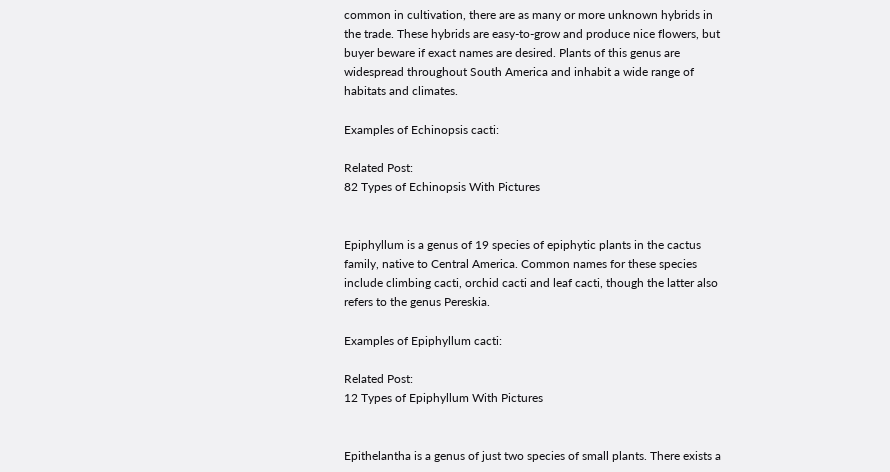common in cultivation, there are as many or more unknown hybrids in the trade. These hybrids are easy-to-grow and produce nice flowers, but buyer beware if exact names are desired. Plants of this genus are widespread throughout South America and inhabit a wide range of habitats and climates.

Examples of Echinopsis cacti:

Related Post:
82 Types of Echinopsis With Pictures


Epiphyllum is a genus of 19 species of epiphytic plants in the cactus family, native to Central America. Common names for these species include climbing cacti, orchid cacti and leaf cacti, though the latter also refers to the genus Pereskia.

Examples of Epiphyllum cacti:

Related Post:
12 Types of Epiphyllum With Pictures


Epithelantha is a genus of just two species of small plants. There exists a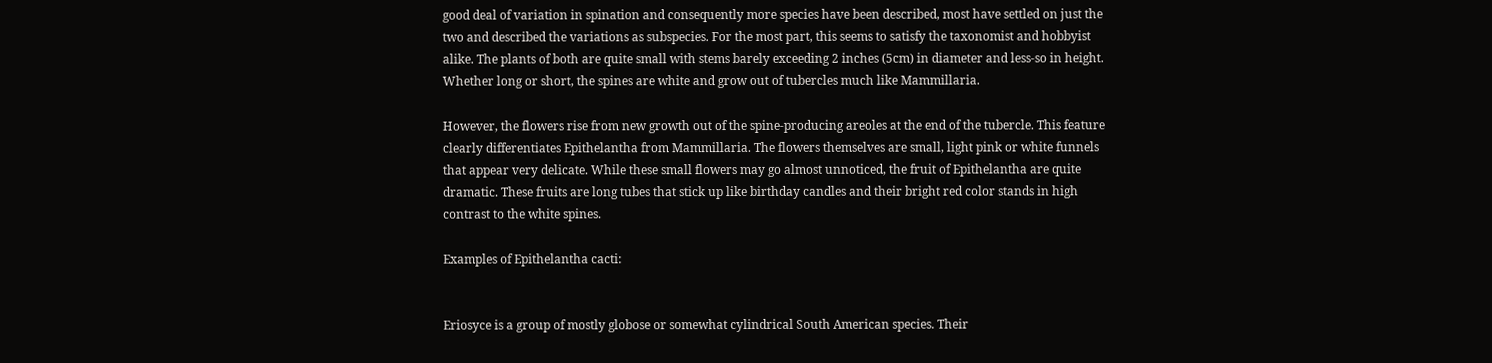good deal of variation in spination and consequently more species have been described, most have settled on just the two and described the variations as subspecies. For the most part, this seems to satisfy the taxonomist and hobbyist alike. The plants of both are quite small with stems barely exceeding 2 inches (5cm) in diameter and less-so in height. Whether long or short, the spines are white and grow out of tubercles much like Mammillaria.

However, the flowers rise from new growth out of the spine-producing areoles at the end of the tubercle. This feature clearly differentiates Epithelantha from Mammillaria. The flowers themselves are small, light pink or white funnels that appear very delicate. While these small flowers may go almost unnoticed, the fruit of Epithelantha are quite dramatic. These fruits are long tubes that stick up like birthday candles and their bright red color stands in high contrast to the white spines.

Examples of Epithelantha cacti:


Eriosyce is a group of mostly globose or somewhat cylindrical South American species. Their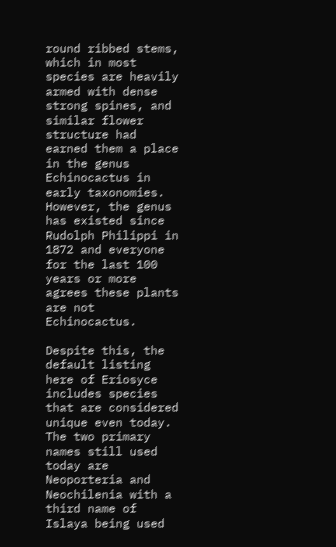round ribbed stems, which in most species are heavily armed with dense strong spines, and similar flower structure had earned them a place in the genus Echinocactus in early taxonomies. However, the genus has existed since Rudolph Philippi in 1872 and everyone for the last 100 years or more agrees these plants are not Echinocactus.

Despite this, the default listing here of Eriosyce includes species that are considered unique even today. The two primary names still used today are Neoporteria and Neochilenia with a third name of Islaya being used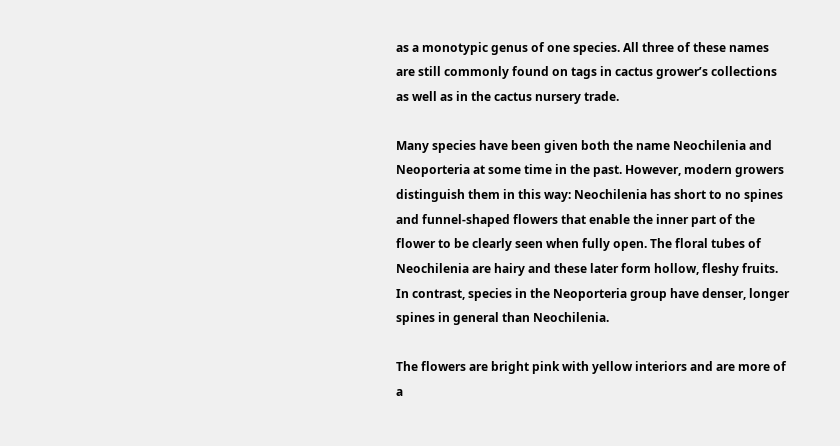as a monotypic genus of one species. All three of these names are still commonly found on tags in cactus grower’s collections as well as in the cactus nursery trade.

Many species have been given both the name Neochilenia and Neoporteria at some time in the past. However, modern growers distinguish them in this way: Neochilenia has short to no spines and funnel-shaped flowers that enable the inner part of the flower to be clearly seen when fully open. The floral tubes of Neochilenia are hairy and these later form hollow, fleshy fruits. In contrast, species in the Neoporteria group have denser, longer spines in general than Neochilenia.

The flowers are bright pink with yellow interiors and are more of a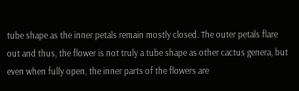tube shape as the inner petals remain mostly closed. The outer petals flare out and thus, the flower is not truly a tube shape as other cactus genera, but even when fully open, the inner parts of the flowers are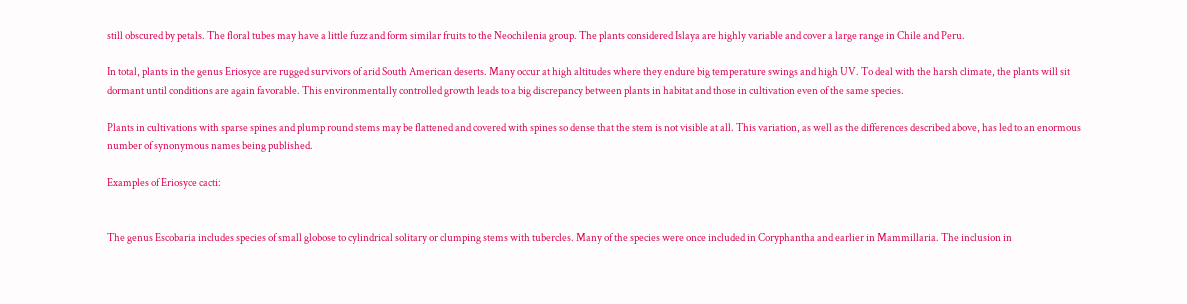still obscured by petals. The floral tubes may have a little fuzz and form similar fruits to the Neochilenia group. The plants considered Islaya are highly variable and cover a large range in Chile and Peru.

In total, plants in the genus Eriosyce are rugged survivors of arid South American deserts. Many occur at high altitudes where they endure big temperature swings and high UV. To deal with the harsh climate, the plants will sit dormant until conditions are again favorable. This environmentally controlled growth leads to a big discrepancy between plants in habitat and those in cultivation even of the same species.

Plants in cultivations with sparse spines and plump round stems may be flattened and covered with spines so dense that the stem is not visible at all. This variation, as well as the differences described above, has led to an enormous number of synonymous names being published.

Examples of Eriosyce cacti:


The genus Escobaria includes species of small globose to cylindrical solitary or clumping stems with tubercles. Many of the species were once included in Coryphantha and earlier in Mammillaria. The inclusion in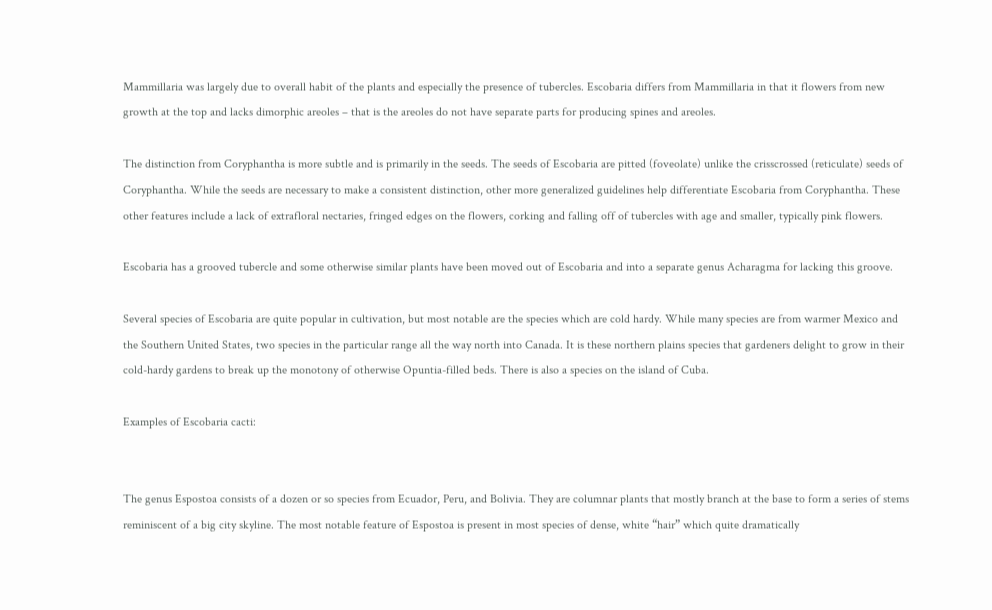Mammillaria was largely due to overall habit of the plants and especially the presence of tubercles. Escobaria differs from Mammillaria in that it flowers from new growth at the top and lacks dimorphic areoles – that is the areoles do not have separate parts for producing spines and areoles.

The distinction from Coryphantha is more subtle and is primarily in the seeds. The seeds of Escobaria are pitted (foveolate) unlike the crisscrossed (reticulate) seeds of Coryphantha. While the seeds are necessary to make a consistent distinction, other more generalized guidelines help differentiate Escobaria from Coryphantha. These other features include a lack of extrafloral nectaries, fringed edges on the flowers, corking and falling off of tubercles with age and smaller, typically pink flowers.

Escobaria has a grooved tubercle and some otherwise similar plants have been moved out of Escobaria and into a separate genus Acharagma for lacking this groove.

Several species of Escobaria are quite popular in cultivation, but most notable are the species which are cold hardy. While many species are from warmer Mexico and the Southern United States, two species in the particular range all the way north into Canada. It is these northern plains species that gardeners delight to grow in their cold-hardy gardens to break up the monotony of otherwise Opuntia-filled beds. There is also a species on the island of Cuba.

Examples of Escobaria cacti:


The genus Espostoa consists of a dozen or so species from Ecuador, Peru, and Bolivia. They are columnar plants that mostly branch at the base to form a series of stems reminiscent of a big city skyline. The most notable feature of Espostoa is present in most species of dense, white “hair” which quite dramatically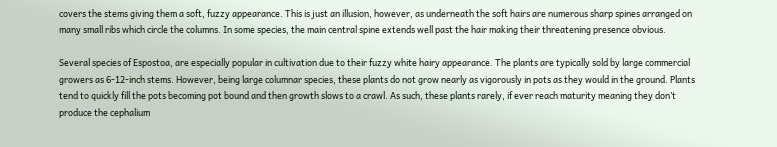covers the stems giving them a soft, fuzzy appearance. This is just an illusion, however, as underneath the soft hairs are numerous sharp spines arranged on many small ribs which circle the columns. In some species, the main central spine extends well past the hair making their threatening presence obvious.

Several species of Espostoa, are especially popular in cultivation due to their fuzzy white hairy appearance. The plants are typically sold by large commercial growers as 6-12-inch stems. However, being large columnar species, these plants do not grow nearly as vigorously in pots as they would in the ground. Plants tend to quickly fill the pots becoming pot bound and then growth slows to a crawl. As such, these plants rarely, if ever reach maturity meaning they don’t produce the cephalium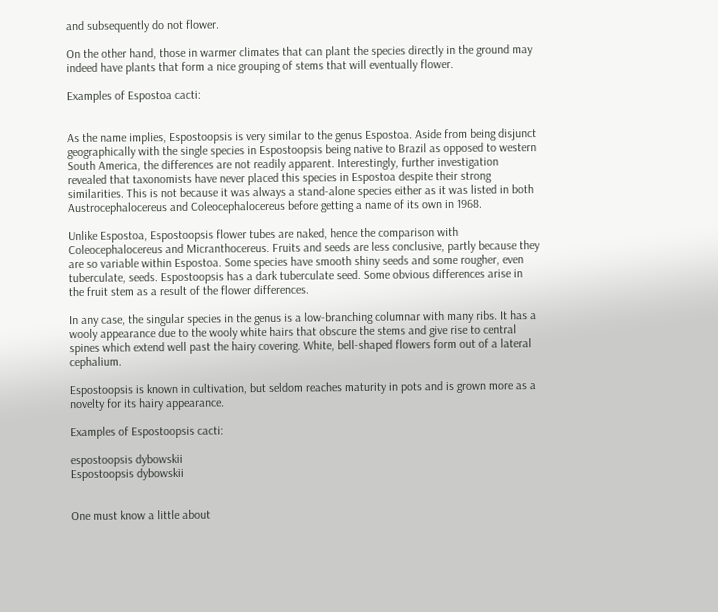and subsequently do not flower.

On the other hand, those in warmer climates that can plant the species directly in the ground may indeed have plants that form a nice grouping of stems that will eventually flower.

Examples of Espostoa cacti:


As the name implies, Espostoopsis is very similar to the genus Espostoa. Aside from being disjunct geographically with the single species in Espostoopsis being native to Brazil as opposed to western South America, the differences are not readily apparent. Interestingly, further investigation revealed that taxonomists have never placed this species in Espostoa despite their strong similarities. This is not because it was always a stand-alone species either as it was listed in both Austrocephalocereus and Coleocephalocereus before getting a name of its own in 1968.

Unlike Espostoa, Espostoopsis flower tubes are naked, hence the comparison with Coleocephalocereus and Micranthocereus. Fruits and seeds are less conclusive, partly because they are so variable within Espostoa. Some species have smooth shiny seeds and some rougher, even tuberculate, seeds. Espostoopsis has a dark tuberculate seed. Some obvious differences arise in the fruit stem as a result of the flower differences.

In any case, the singular species in the genus is a low-branching columnar with many ribs. It has a wooly appearance due to the wooly white hairs that obscure the stems and give rise to central spines which extend well past the hairy covering. White, bell-shaped flowers form out of a lateral cephalium.

Espostoopsis is known in cultivation, but seldom reaches maturity in pots and is grown more as a novelty for its hairy appearance.

Examples of Espostoopsis cacti:

espostoopsis dybowskii
Espostoopsis dybowskii


One must know a little about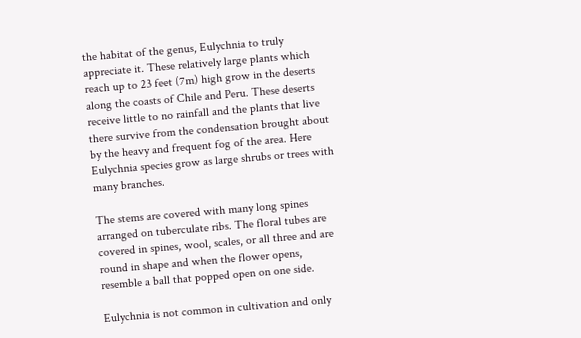the habitat of the genus, Eulychnia to truly appreciate it. These relatively large plants which reach up to 23 feet (7m) high grow in the deserts along the coasts of Chile and Peru. These deserts receive little to no rainfall and the plants that live there survive from the condensation brought about by the heavy and frequent fog of the area. Here Eulychnia species grow as large shrubs or trees with many branches.

The stems are covered with many long spines arranged on tuberculate ribs. The floral tubes are covered in spines, wool, scales, or all three and are round in shape and when the flower opens, resemble a ball that popped open on one side.

Eulychnia is not common in cultivation and only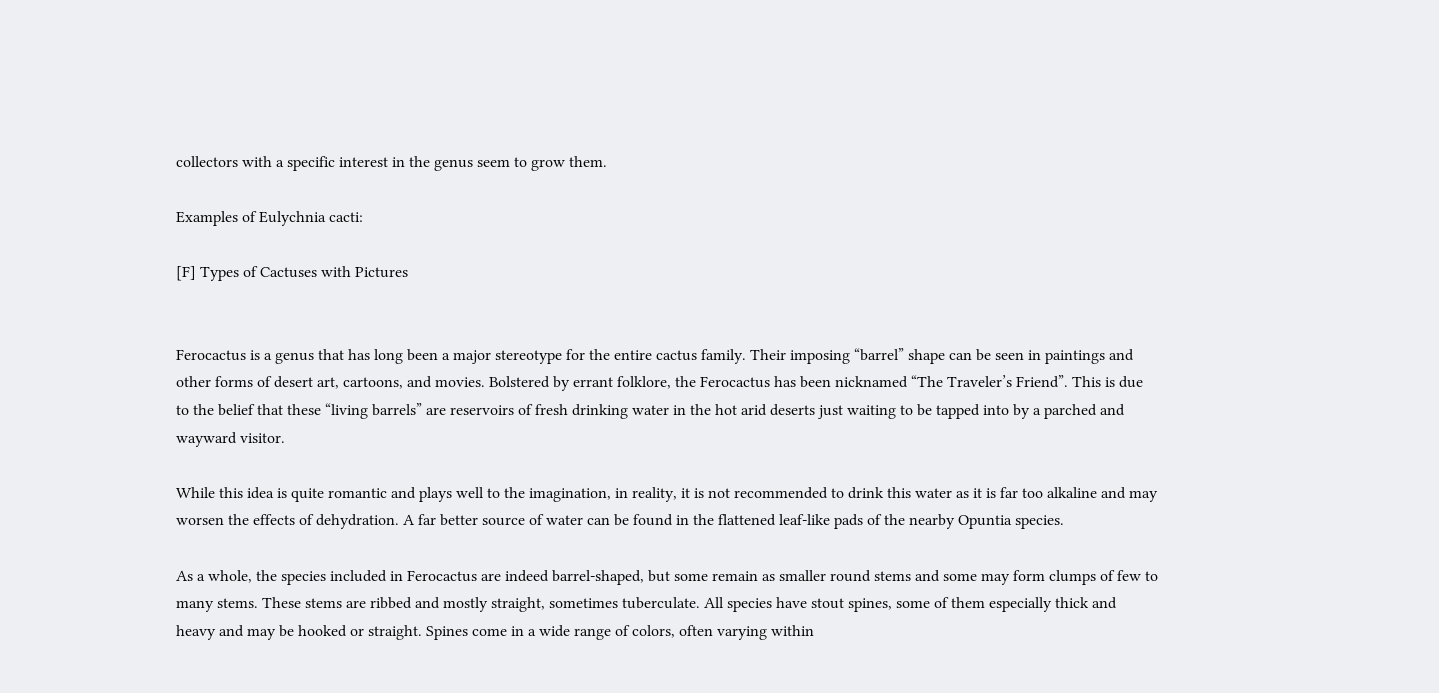collectors with a specific interest in the genus seem to grow them.

Examples of Eulychnia cacti:

[F] Types of Cactuses with Pictures


Ferocactus is a genus that has long been a major stereotype for the entire cactus family. Their imposing “barrel” shape can be seen in paintings and other forms of desert art, cartoons, and movies. Bolstered by errant folklore, the Ferocactus has been nicknamed “The Traveler’s Friend”. This is due to the belief that these “living barrels” are reservoirs of fresh drinking water in the hot arid deserts just waiting to be tapped into by a parched and wayward visitor.

While this idea is quite romantic and plays well to the imagination, in reality, it is not recommended to drink this water as it is far too alkaline and may worsen the effects of dehydration. A far better source of water can be found in the flattened leaf-like pads of the nearby Opuntia species.

As a whole, the species included in Ferocactus are indeed barrel-shaped, but some remain as smaller round stems and some may form clumps of few to many stems. These stems are ribbed and mostly straight, sometimes tuberculate. All species have stout spines, some of them especially thick and heavy and may be hooked or straight. Spines come in a wide range of colors, often varying within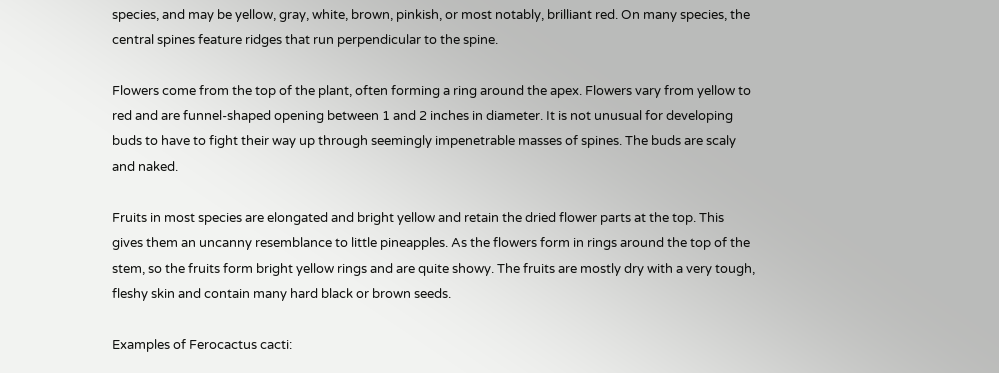species, and may be yellow, gray, white, brown, pinkish, or most notably, brilliant red. On many species, the central spines feature ridges that run perpendicular to the spine.

Flowers come from the top of the plant, often forming a ring around the apex. Flowers vary from yellow to red and are funnel-shaped opening between 1 and 2 inches in diameter. It is not unusual for developing buds to have to fight their way up through seemingly impenetrable masses of spines. The buds are scaly and naked.

Fruits in most species are elongated and bright yellow and retain the dried flower parts at the top. This gives them an uncanny resemblance to little pineapples. As the flowers form in rings around the top of the stem, so the fruits form bright yellow rings and are quite showy. The fruits are mostly dry with a very tough, fleshy skin and contain many hard black or brown seeds.

Examples of Ferocactus cacti: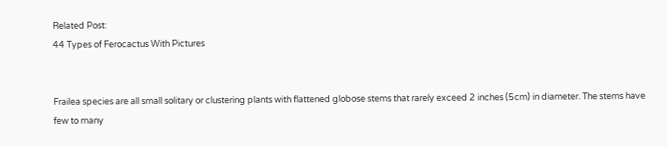Related Post:
44 Types of Ferocactus With Pictures


Frailea species are all small solitary or clustering plants with flattened globose stems that rarely exceed 2 inches (5cm) in diameter. The stems have few to many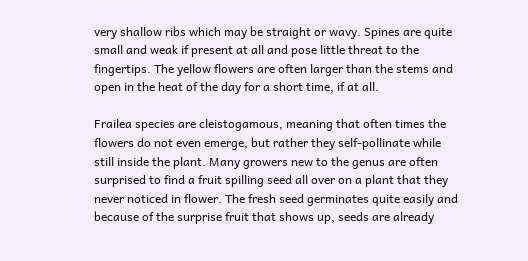very shallow ribs which may be straight or wavy. Spines are quite small and weak if present at all and pose little threat to the fingertips. The yellow flowers are often larger than the stems and open in the heat of the day for a short time, if at all.

Frailea species are cleistogamous, meaning that often times the flowers do not even emerge, but rather they self-pollinate while still inside the plant. Many growers new to the genus are often surprised to find a fruit spilling seed all over on a plant that they never noticed in flower. The fresh seed germinates quite easily and because of the surprise fruit that shows up, seeds are already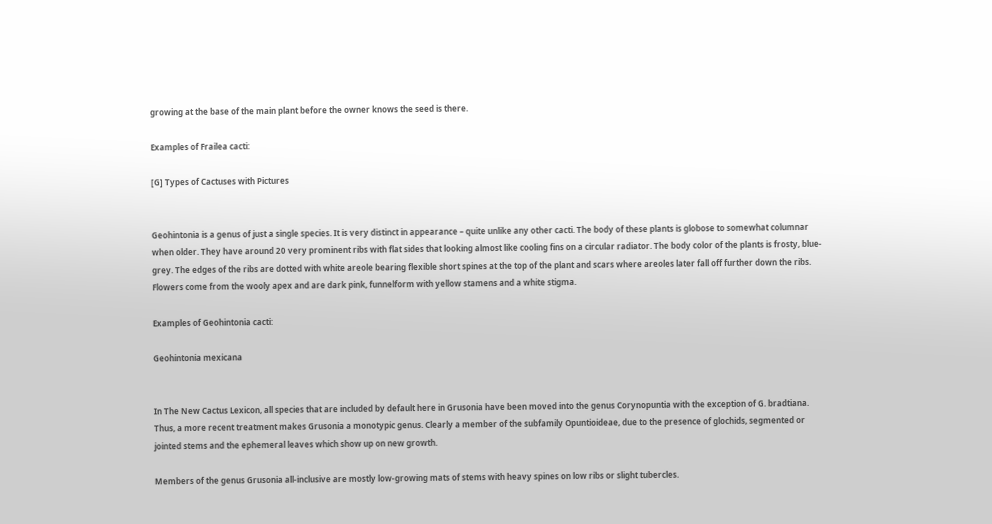growing at the base of the main plant before the owner knows the seed is there.

Examples of Frailea cacti:

[G] Types of Cactuses with Pictures


Geohintonia is a genus of just a single species. It is very distinct in appearance – quite unlike any other cacti. The body of these plants is globose to somewhat columnar when older. They have around 20 very prominent ribs with flat sides that looking almost like cooling fins on a circular radiator. The body color of the plants is frosty, blue-grey. The edges of the ribs are dotted with white areole bearing flexible short spines at the top of the plant and scars where areoles later fall off further down the ribs. Flowers come from the wooly apex and are dark pink, funnelform with yellow stamens and a white stigma.

Examples of Geohintonia cacti:

Geohintonia mexicana


In The New Cactus Lexicon, all species that are included by default here in Grusonia have been moved into the genus Corynopuntia with the exception of G. bradtiana. Thus, a more recent treatment makes Grusonia a monotypic genus. Clearly a member of the subfamily Opuntioideae, due to the presence of glochids, segmented or jointed stems and the ephemeral leaves which show up on new growth.

Members of the genus Grusonia all-inclusive are mostly low-growing mats of stems with heavy spines on low ribs or slight tubercles.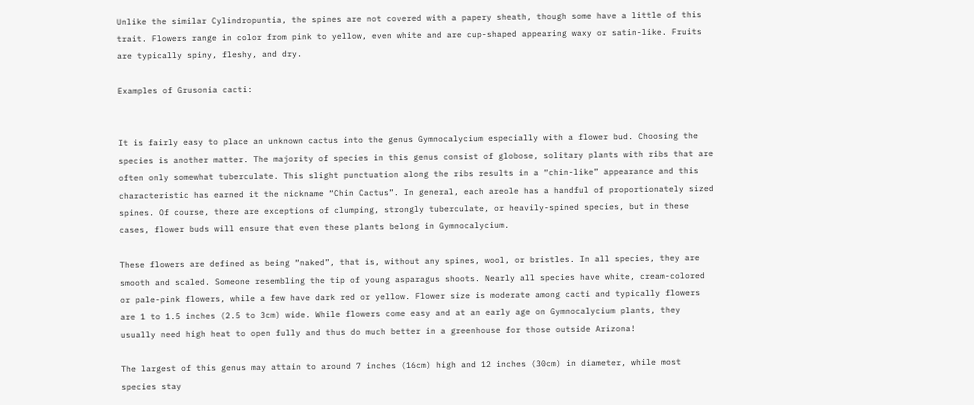Unlike the similar Cylindropuntia, the spines are not covered with a papery sheath, though some have a little of this trait. Flowers range in color from pink to yellow, even white and are cup-shaped appearing waxy or satin-like. Fruits are typically spiny, fleshy, and dry.

Examples of Grusonia cacti:


It is fairly easy to place an unknown cactus into the genus Gymnocalycium especially with a flower bud. Choosing the species is another matter. The majority of species in this genus consist of globose, solitary plants with ribs that are often only somewhat tuberculate. This slight punctuation along the ribs results in a “chin-like” appearance and this characteristic has earned it the nickname “Chin Cactus”. In general, each areole has a handful of proportionately sized spines. Of course, there are exceptions of clumping, strongly tuberculate, or heavily-spined species, but in these cases, flower buds will ensure that even these plants belong in Gymnocalycium.

These flowers are defined as being “naked”, that is, without any spines, wool, or bristles. In all species, they are smooth and scaled. Someone resembling the tip of young asparagus shoots. Nearly all species have white, cream-colored or pale-pink flowers, while a few have dark red or yellow. Flower size is moderate among cacti and typically flowers are 1 to 1.5 inches (2.5 to 3cm) wide. While flowers come easy and at an early age on Gymnocalycium plants, they usually need high heat to open fully and thus do much better in a greenhouse for those outside Arizona!

The largest of this genus may attain to around 7 inches (16cm) high and 12 inches (30cm) in diameter, while most species stay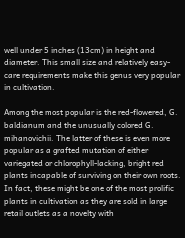well under 5 inches (13cm) in height and diameter. This small size and relatively easy-care requirements make this genus very popular in cultivation.

Among the most popular is the red-flowered, G. baldianum and the unusually colored G. mihanovichii. The latter of these is even more popular as a grafted mutation of either variegated or chlorophyll-lacking, bright red plants incapable of surviving on their own roots. In fact, these might be one of the most prolific plants in cultivation as they are sold in large retail outlets as a novelty with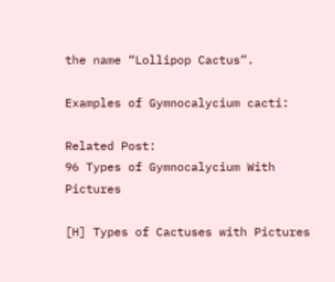the name “Lollipop Cactus”.

Examples of Gymnocalycium cacti:

Related Post:
96 Types of Gymnocalycium With Pictures

[H] Types of Cactuses with Pictures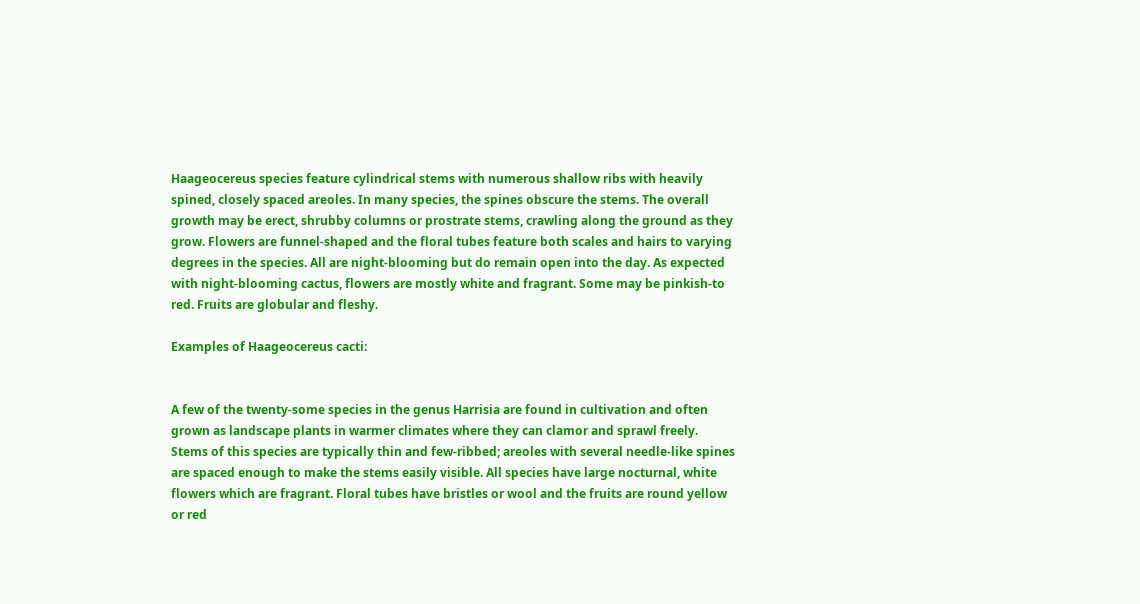Haageocereus species feature cylindrical stems with numerous shallow ribs with heavily spined, closely spaced areoles. In many species, the spines obscure the stems. The overall growth may be erect, shrubby columns or prostrate stems, crawling along the ground as they grow. Flowers are funnel-shaped and the floral tubes feature both scales and hairs to varying degrees in the species. All are night-blooming but do remain open into the day. As expected with night-blooming cactus, flowers are mostly white and fragrant. Some may be pinkish-to red. Fruits are globular and fleshy.

Examples of Haageocereus cacti:


A few of the twenty-some species in the genus Harrisia are found in cultivation and often grown as landscape plants in warmer climates where they can clamor and sprawl freely. Stems of this species are typically thin and few-ribbed; areoles with several needle-like spines are spaced enough to make the stems easily visible. All species have large nocturnal, white flowers which are fragrant. Floral tubes have bristles or wool and the fruits are round yellow or red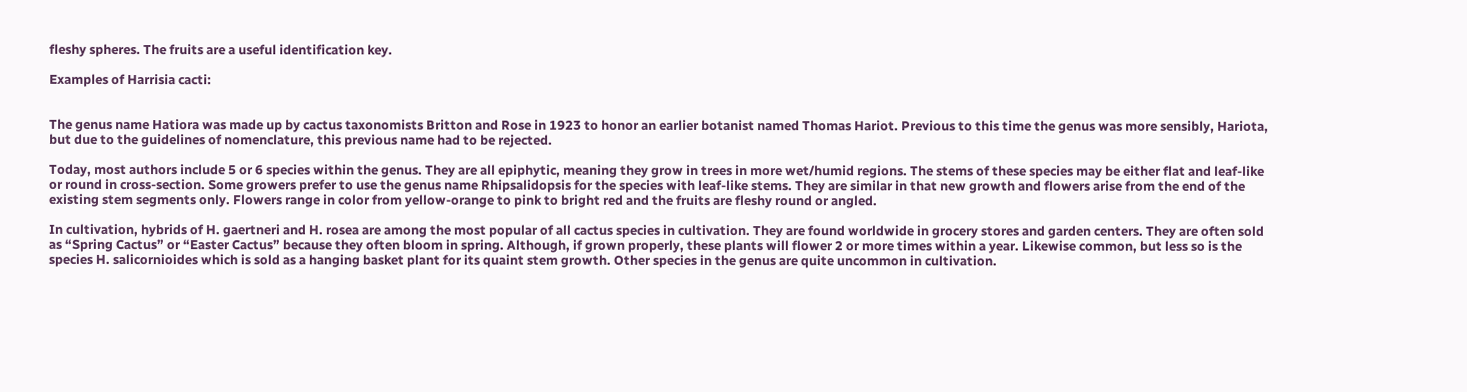fleshy spheres. The fruits are a useful identification key.

Examples of Harrisia cacti:


The genus name Hatiora was made up by cactus taxonomists Britton and Rose in 1923 to honor an earlier botanist named Thomas Hariot. Previous to this time the genus was more sensibly, Hariota, but due to the guidelines of nomenclature, this previous name had to be rejected.

Today, most authors include 5 or 6 species within the genus. They are all epiphytic, meaning they grow in trees in more wet/humid regions. The stems of these species may be either flat and leaf-like or round in cross-section. Some growers prefer to use the genus name Rhipsalidopsis for the species with leaf-like stems. They are similar in that new growth and flowers arise from the end of the existing stem segments only. Flowers range in color from yellow-orange to pink to bright red and the fruits are fleshy round or angled.

In cultivation, hybrids of H. gaertneri and H. rosea are among the most popular of all cactus species in cultivation. They are found worldwide in grocery stores and garden centers. They are often sold as “Spring Cactus” or “Easter Cactus” because they often bloom in spring. Although, if grown properly, these plants will flower 2 or more times within a year. Likewise common, but less so is the species H. salicornioides which is sold as a hanging basket plant for its quaint stem growth. Other species in the genus are quite uncommon in cultivation.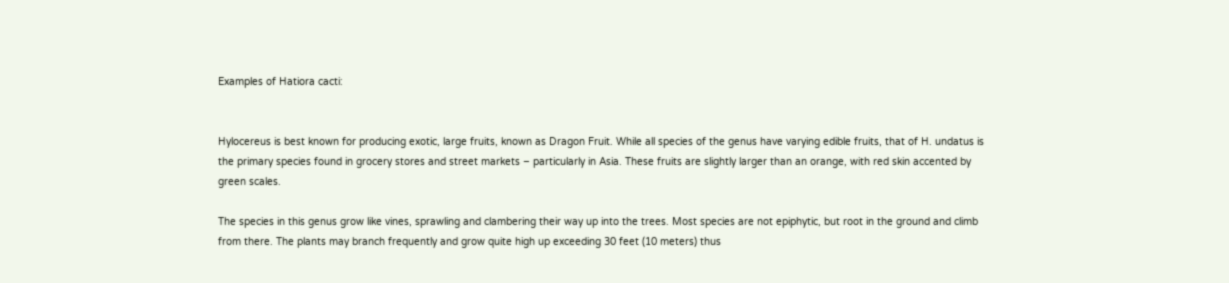Examples of Hatiora cacti:


Hylocereus is best known for producing exotic, large fruits, known as Dragon Fruit. While all species of the genus have varying edible fruits, that of H. undatus is the primary species found in grocery stores and street markets – particularly in Asia. These fruits are slightly larger than an orange, with red skin accented by green scales.

The species in this genus grow like vines, sprawling and clambering their way up into the trees. Most species are not epiphytic, but root in the ground and climb from there. The plants may branch frequently and grow quite high up exceeding 30 feet (10 meters) thus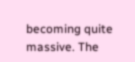becoming quite massive. The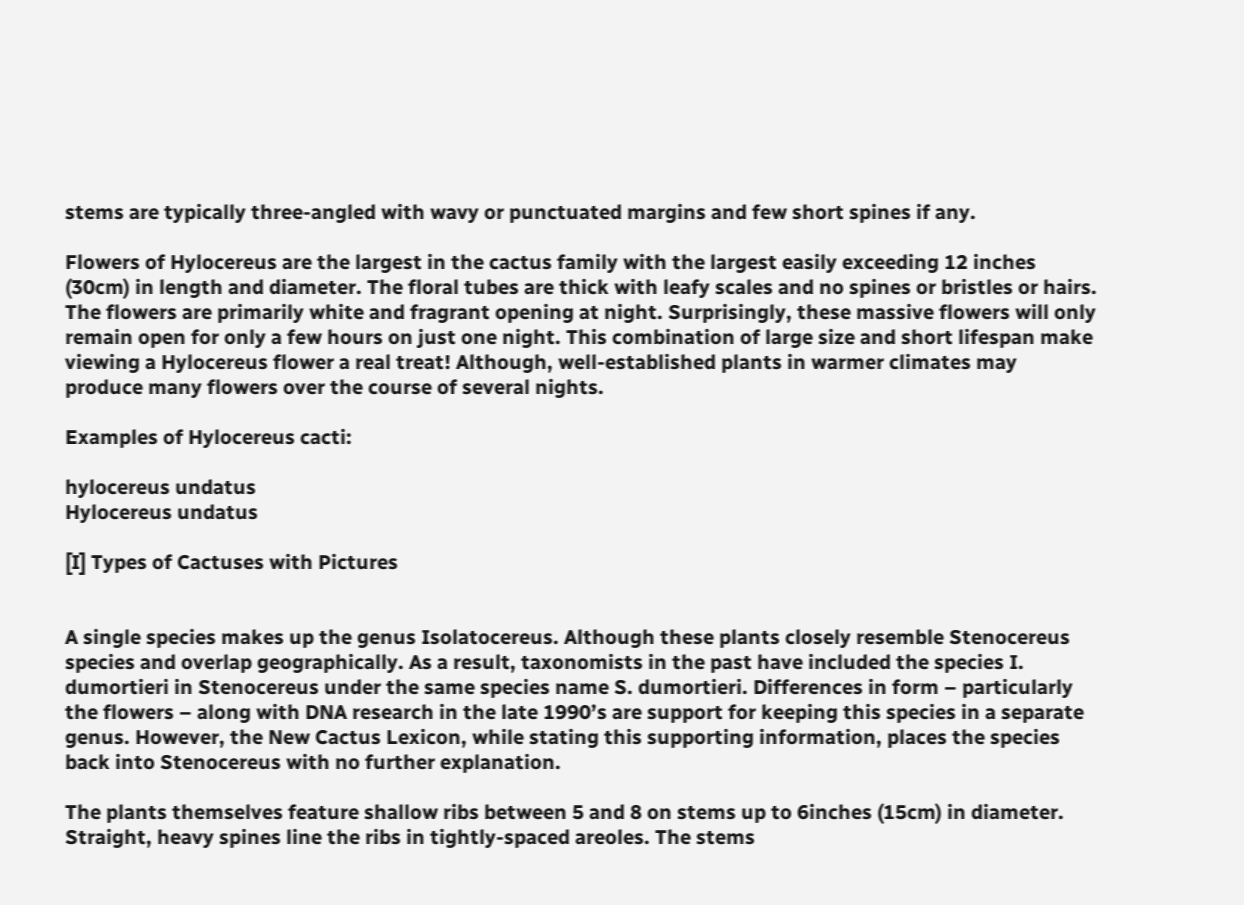stems are typically three-angled with wavy or punctuated margins and few short spines if any.

Flowers of Hylocereus are the largest in the cactus family with the largest easily exceeding 12 inches (30cm) in length and diameter. The floral tubes are thick with leafy scales and no spines or bristles or hairs. The flowers are primarily white and fragrant opening at night. Surprisingly, these massive flowers will only remain open for only a few hours on just one night. This combination of large size and short lifespan make viewing a Hylocereus flower a real treat! Although, well-established plants in warmer climates may produce many flowers over the course of several nights.

Examples of Hylocereus cacti:

hylocereus undatus
Hylocereus undatus

[I] Types of Cactuses with Pictures


A single species makes up the genus Isolatocereus. Although these plants closely resemble Stenocereus species and overlap geographically. As a result, taxonomists in the past have included the species I. dumortieri in Stenocereus under the same species name S. dumortieri. Differences in form – particularly the flowers – along with DNA research in the late 1990’s are support for keeping this species in a separate genus. However, the New Cactus Lexicon, while stating this supporting information, places the species back into Stenocereus with no further explanation.

The plants themselves feature shallow ribs between 5 and 8 on stems up to 6inches (15cm) in diameter. Straight, heavy spines line the ribs in tightly-spaced areoles. The stems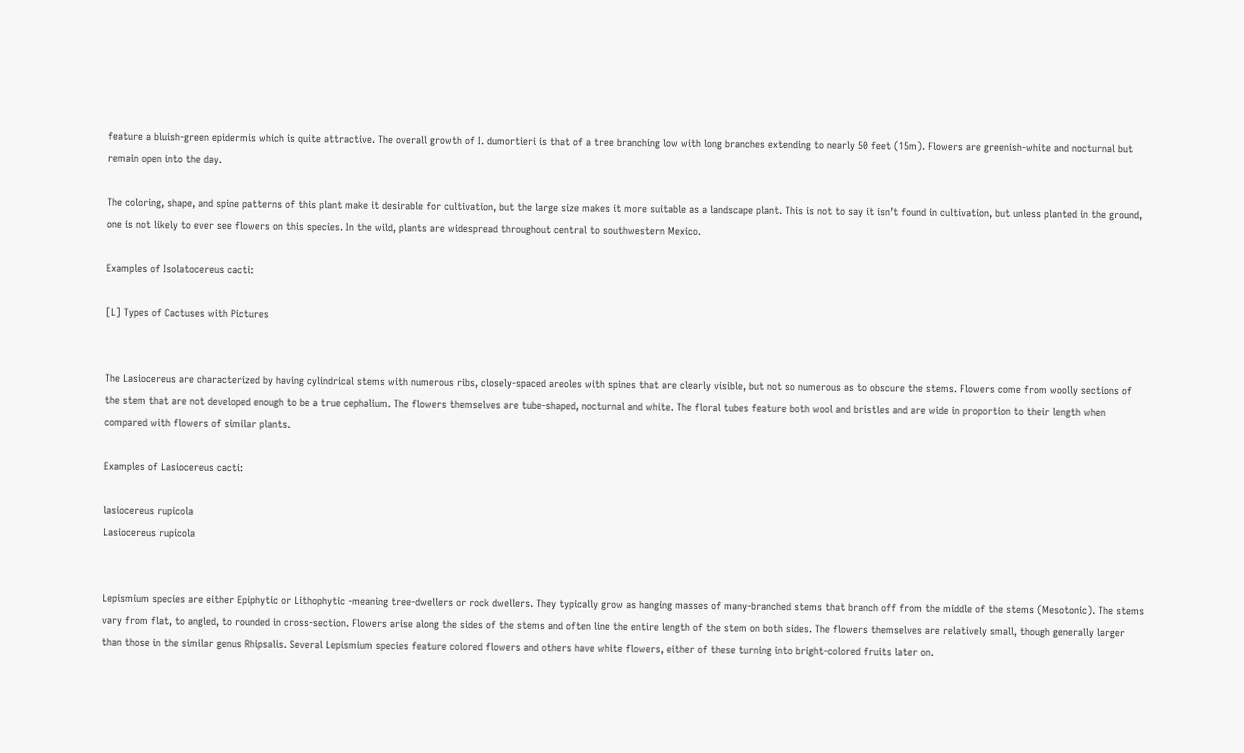feature a bluish-green epidermis which is quite attractive. The overall growth of I. dumortieri is that of a tree branching low with long branches extending to nearly 50 feet (15m). Flowers are greenish-white and nocturnal but remain open into the day.

The coloring, shape, and spine patterns of this plant make it desirable for cultivation, but the large size makes it more suitable as a landscape plant. This is not to say it isn’t found in cultivation, but unless planted in the ground, one is not likely to ever see flowers on this species. In the wild, plants are widespread throughout central to southwestern Mexico.

Examples of Isolatocereus cacti:

[L] Types of Cactuses with Pictures


The Lasiocereus are characterized by having cylindrical stems with numerous ribs, closely-spaced areoles with spines that are clearly visible, but not so numerous as to obscure the stems. Flowers come from woolly sections of the stem that are not developed enough to be a true cephalium. The flowers themselves are tube-shaped, nocturnal and white. The floral tubes feature both wool and bristles and are wide in proportion to their length when compared with flowers of similar plants.

Examples of Lasiocereus cacti:

lasiocereus rupicola
Lasiocereus rupicola


Lepismium species are either Epiphytic or Lithophytic -meaning tree-dwellers or rock dwellers. They typically grow as hanging masses of many-branched stems that branch off from the middle of the stems (Mesotonic). The stems vary from flat, to angled, to rounded in cross-section. Flowers arise along the sides of the stems and often line the entire length of the stem on both sides. The flowers themselves are relatively small, though generally larger than those in the similar genus Rhipsalis. Several Lepismium species feature colored flowers and others have white flowers, either of these turning into bright-colored fruits later on.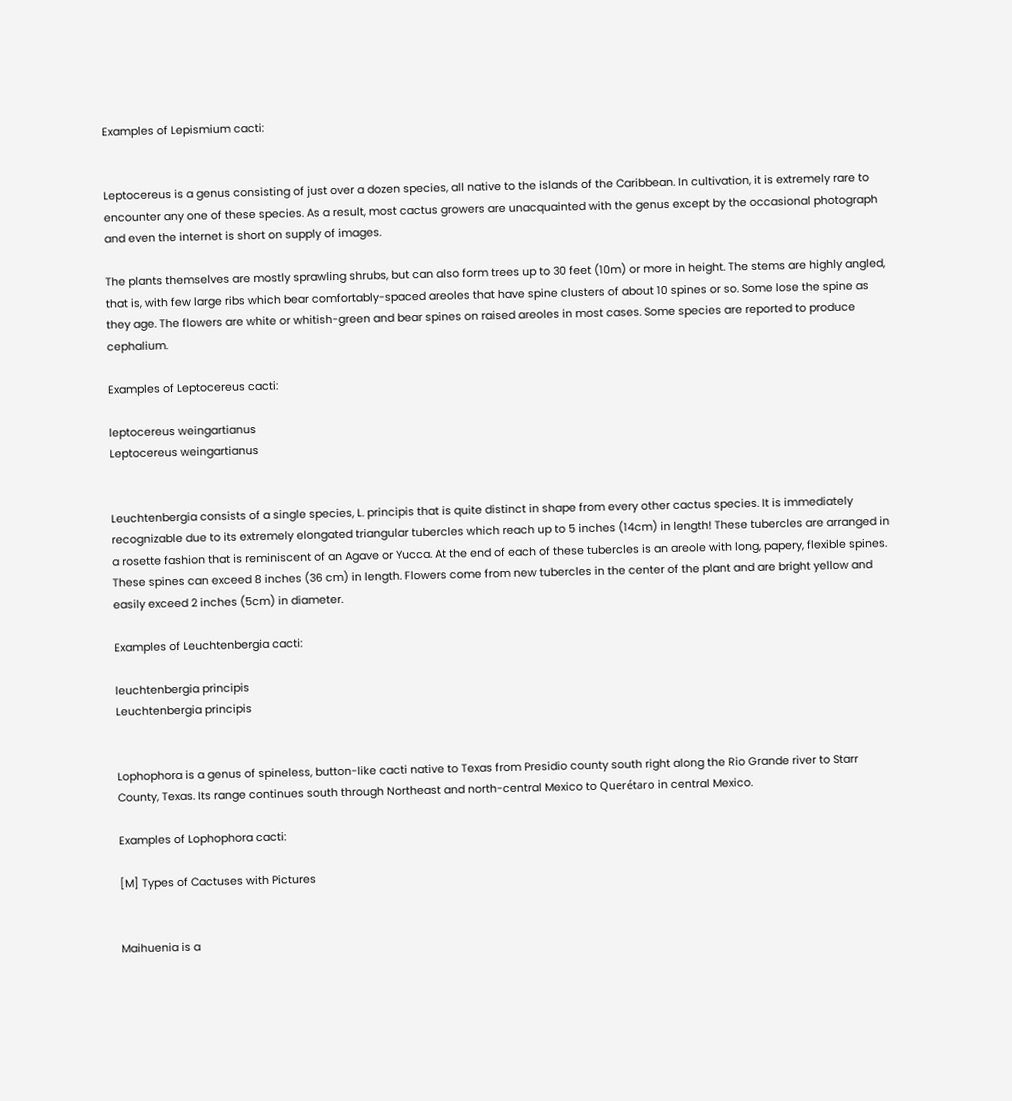Examples of Lepismium cacti:


Leptocereus is a genus consisting of just over a dozen species, all native to the islands of the Caribbean. In cultivation, it is extremely rare to encounter any one of these species. As a result, most cactus growers are unacquainted with the genus except by the occasional photograph and even the internet is short on supply of images.

The plants themselves are mostly sprawling shrubs, but can also form trees up to 30 feet (10m) or more in height. The stems are highly angled, that is, with few large ribs which bear comfortably-spaced areoles that have spine clusters of about 10 spines or so. Some lose the spine as they age. The flowers are white or whitish-green and bear spines on raised areoles in most cases. Some species are reported to produce cephalium.

Examples of Leptocereus cacti:

leptocereus weingartianus
Leptocereus weingartianus


Leuchtenbergia consists of a single species, L. principis that is quite distinct in shape from every other cactus species. It is immediately recognizable due to its extremely elongated triangular tubercles which reach up to 5 inches (14cm) in length! These tubercles are arranged in a rosette fashion that is reminiscent of an Agave or Yucca. At the end of each of these tubercles is an areole with long, papery, flexible spines. These spines can exceed 8 inches (36 cm) in length. Flowers come from new tubercles in the center of the plant and are bright yellow and easily exceed 2 inches (5cm) in diameter.

Examples of Leuchtenbergia cacti:

leuchtenbergia principis
Leuchtenbergia principis


Lophophora is a genus of spineless, button-like cacti native to Texas from Presidio county south right along the Rio Grande river to Starr County, Texas. Its range continues south through Northeast and north-central Mexico to Querétaro in central Mexico.

Examples of Lophophora cacti:

[M] Types of Cactuses with Pictures


Maihuenia is a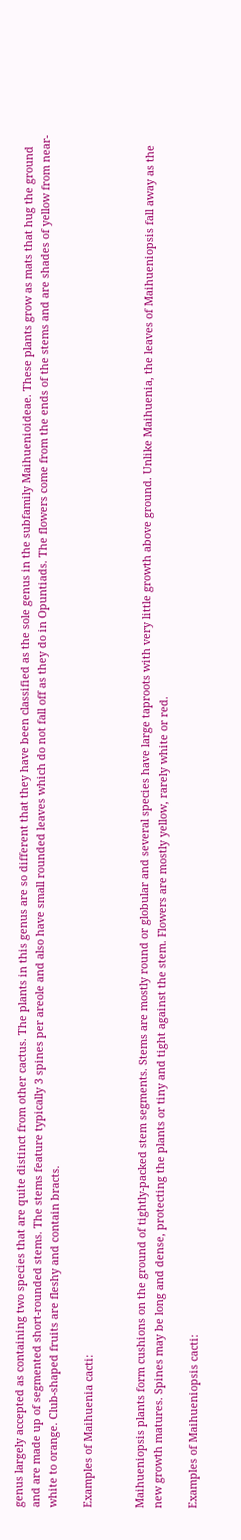genus largely accepted as containing two species that are quite distinct from other cactus. The plants in this genus are so different that they have been classified as the sole genus in the subfamily Maihuenioideae. These plants grow as mats that hug the ground and are made up of segmented short-rounded stems. The stems feature typically 3 spines per areole and also have small rounded leaves which do not fall off as they do in Opuntiads. The flowers come from the ends of the stems and are shades of yellow from near-white to orange. Club-shaped fruits are fleshy and contain bracts.

Examples of Maihuenia cacti:


Maihueniopsis plants form cushions on the ground of tightly-packed stem segments. Stems are mostly round or globular and several species have large taproots with very little growth above ground. Unlike Maihuenia, the leaves of Maihueniopsis fall away as the new growth matures. Spines may be long and dense, protecting the plants or tiny and tight against the stem. Flowers are mostly yellow, rarely white or red.

Examples of Maihueniopsis cacti: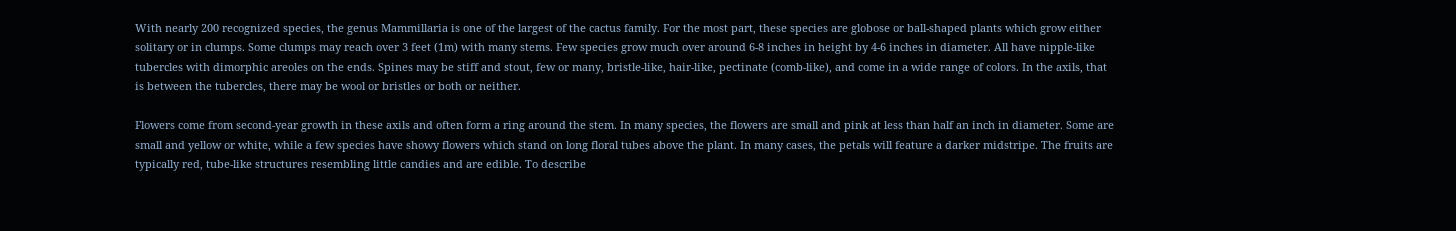With nearly 200 recognized species, the genus Mammillaria is one of the largest of the cactus family. For the most part, these species are globose or ball-shaped plants which grow either solitary or in clumps. Some clumps may reach over 3 feet (1m) with many stems. Few species grow much over around 6-8 inches in height by 4-6 inches in diameter. All have nipple-like tubercles with dimorphic areoles on the ends. Spines may be stiff and stout, few or many, bristle-like, hair-like, pectinate (comb-like), and come in a wide range of colors. In the axils, that is between the tubercles, there may be wool or bristles or both or neither.

Flowers come from second-year growth in these axils and often form a ring around the stem. In many species, the flowers are small and pink at less than half an inch in diameter. Some are small and yellow or white, while a few species have showy flowers which stand on long floral tubes above the plant. In many cases, the petals will feature a darker midstripe. The fruits are typically red, tube-like structures resembling little candies and are edible. To describe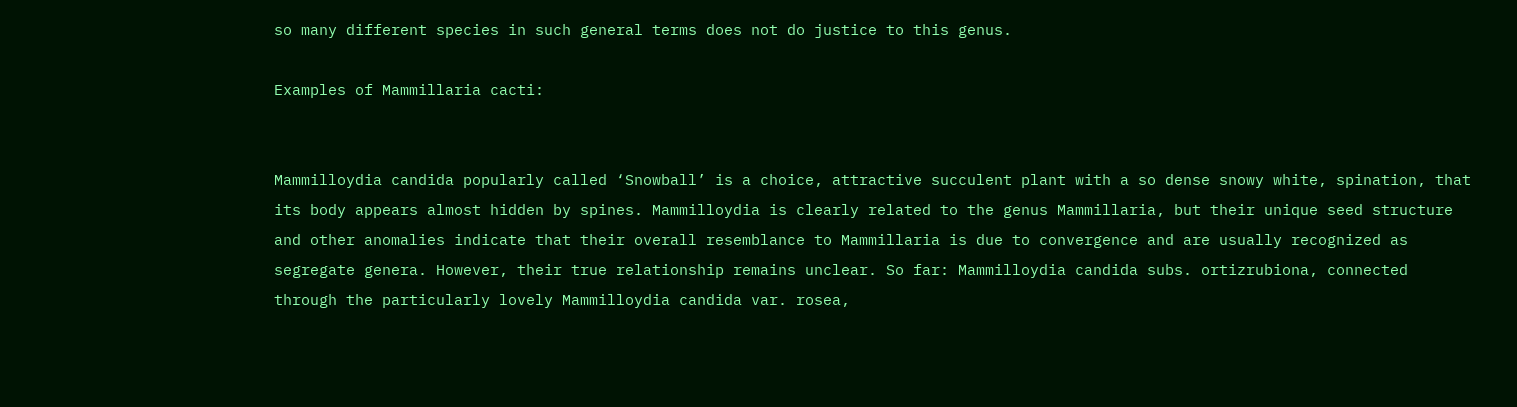so many different species in such general terms does not do justice to this genus.

Examples of Mammillaria cacti:


Mammilloydia candida popularly called ‘Snowball’ is a choice, attractive succulent plant with a so dense snowy white, spination, that its body appears almost hidden by spines. Mammilloydia is clearly related to the genus Mammillaria, but their unique seed structure and other anomalies indicate that their overall resemblance to Mammillaria is due to convergence and are usually recognized as segregate genera. However, their true relationship remains unclear. So far: Mammilloydia candida subs. ortizrubiona, connected through the particularly lovely Mammilloydia candida var. rosea,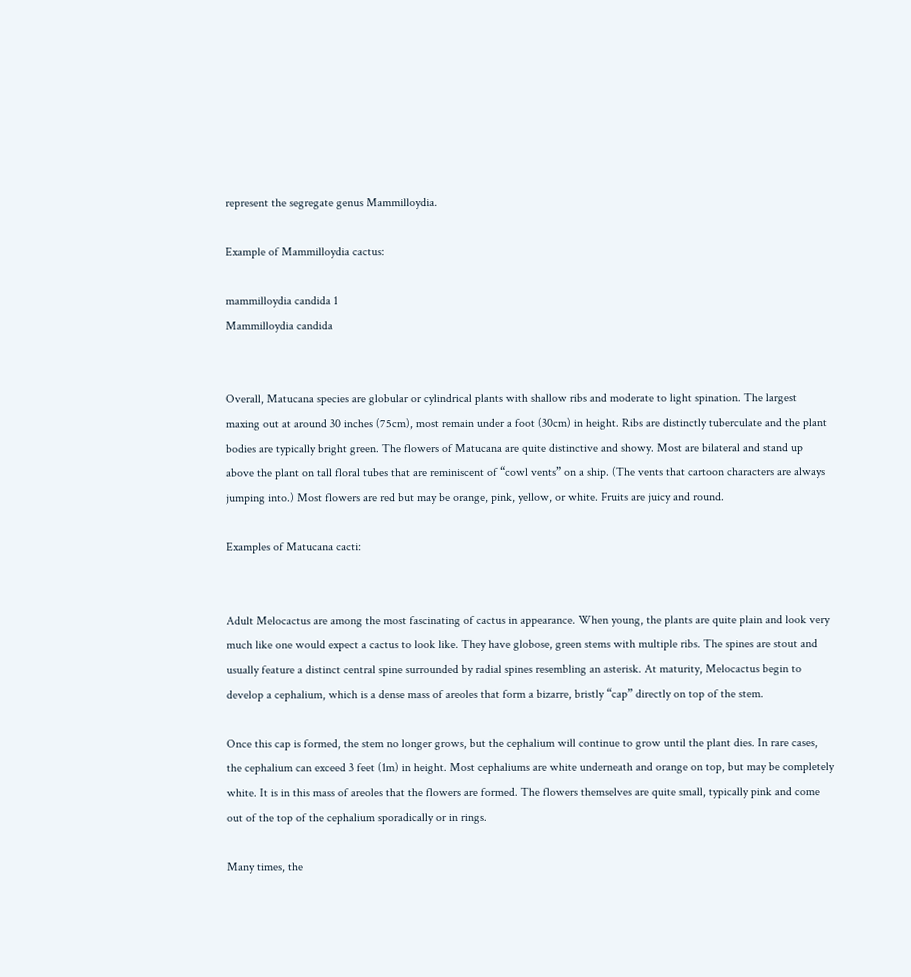represent the segregate genus Mammilloydia.

Example of Mammilloydia cactus:

mammilloydia candida 1
Mammilloydia candida


Overall, Matucana species are globular or cylindrical plants with shallow ribs and moderate to light spination. The largest maxing out at around 30 inches (75cm), most remain under a foot (30cm) in height. Ribs are distinctly tuberculate and the plant bodies are typically bright green. The flowers of Matucana are quite distinctive and showy. Most are bilateral and stand up above the plant on tall floral tubes that are reminiscent of “cowl vents” on a ship. (The vents that cartoon characters are always jumping into.) Most flowers are red but may be orange, pink, yellow, or white. Fruits are juicy and round.

Examples of Matucana cacti:


Adult Melocactus are among the most fascinating of cactus in appearance. When young, the plants are quite plain and look very much like one would expect a cactus to look like. They have globose, green stems with multiple ribs. The spines are stout and usually feature a distinct central spine surrounded by radial spines resembling an asterisk. At maturity, Melocactus begin to develop a cephalium, which is a dense mass of areoles that form a bizarre, bristly “cap” directly on top of the stem.

Once this cap is formed, the stem no longer grows, but the cephalium will continue to grow until the plant dies. In rare cases, the cephalium can exceed 3 feet (1m) in height. Most cephaliums are white underneath and orange on top, but may be completely white. It is in this mass of areoles that the flowers are formed. The flowers themselves are quite small, typically pink and come out of the top of the cephalium sporadically or in rings.

Many times, the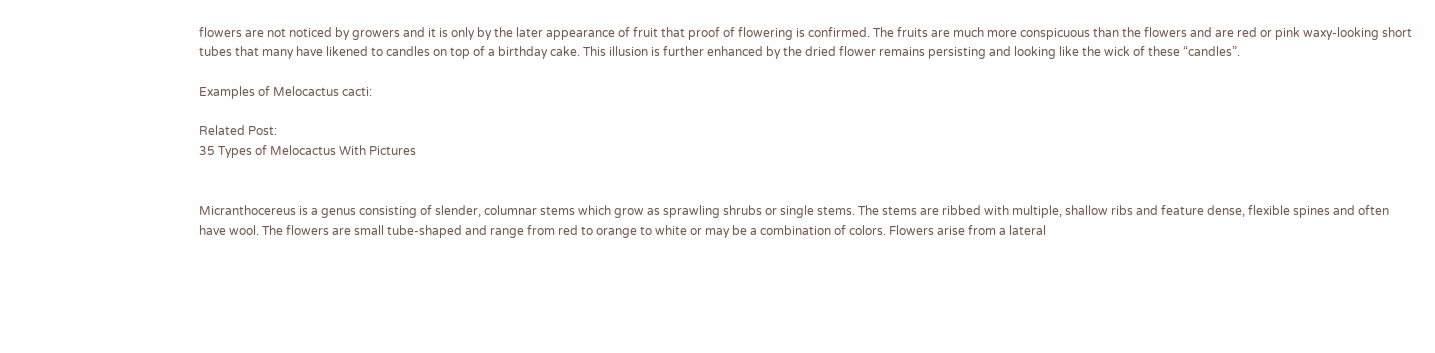flowers are not noticed by growers and it is only by the later appearance of fruit that proof of flowering is confirmed. The fruits are much more conspicuous than the flowers and are red or pink waxy-looking short tubes that many have likened to candles on top of a birthday cake. This illusion is further enhanced by the dried flower remains persisting and looking like the wick of these “candles”.

Examples of Melocactus cacti:

Related Post:
35 Types of Melocactus With Pictures


Micranthocereus is a genus consisting of slender, columnar stems which grow as sprawling shrubs or single stems. The stems are ribbed with multiple, shallow ribs and feature dense, flexible spines and often have wool. The flowers are small tube-shaped and range from red to orange to white or may be a combination of colors. Flowers arise from a lateral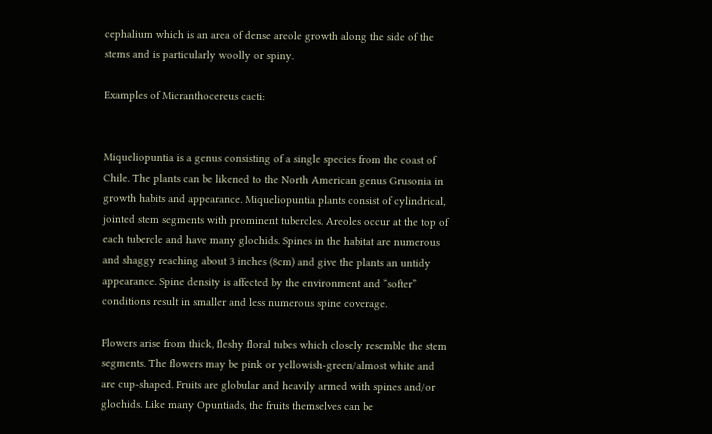cephalium which is an area of dense areole growth along the side of the stems and is particularly woolly or spiny.

Examples of Micranthocereus cacti:


Miqueliopuntia is a genus consisting of a single species from the coast of Chile. The plants can be likened to the North American genus Grusonia in growth habits and appearance. Miqueliopuntia plants consist of cylindrical, jointed stem segments with prominent tubercles. Areoles occur at the top of each tubercle and have many glochids. Spines in the habitat are numerous and shaggy reaching about 3 inches (8cm) and give the plants an untidy appearance. Spine density is affected by the environment and “softer” conditions result in smaller and less numerous spine coverage.

Flowers arise from thick, fleshy floral tubes which closely resemble the stem segments. The flowers may be pink or yellowish-green/almost white and are cup-shaped. Fruits are globular and heavily armed with spines and/or glochids. Like many Opuntiads, the fruits themselves can be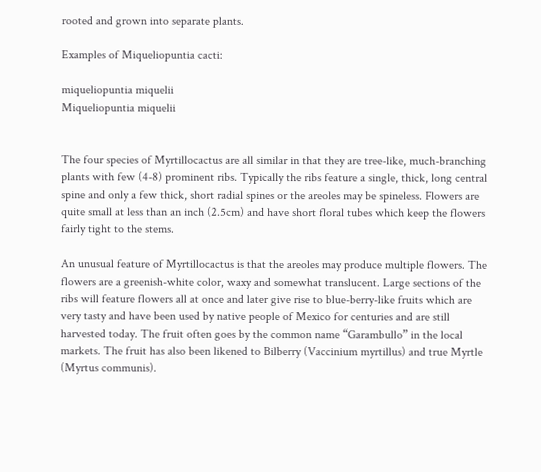rooted and grown into separate plants.

Examples of Miqueliopuntia cacti:

miqueliopuntia miquelii
Miqueliopuntia miquelii


The four species of Myrtillocactus are all similar in that they are tree-like, much-branching plants with few (4-8) prominent ribs. Typically the ribs feature a single, thick, long central spine and only a few thick, short radial spines or the areoles may be spineless. Flowers are quite small at less than an inch (2.5cm) and have short floral tubes which keep the flowers fairly tight to the stems.

An unusual feature of Myrtillocactus is that the areoles may produce multiple flowers. The flowers are a greenish-white color, waxy and somewhat translucent. Large sections of the ribs will feature flowers all at once and later give rise to blue-berry-like fruits which are very tasty and have been used by native people of Mexico for centuries and are still harvested today. The fruit often goes by the common name “Garambullo” in the local markets. The fruit has also been likened to Bilberry (Vaccinium myrtillus) and true Myrtle (Myrtus communis).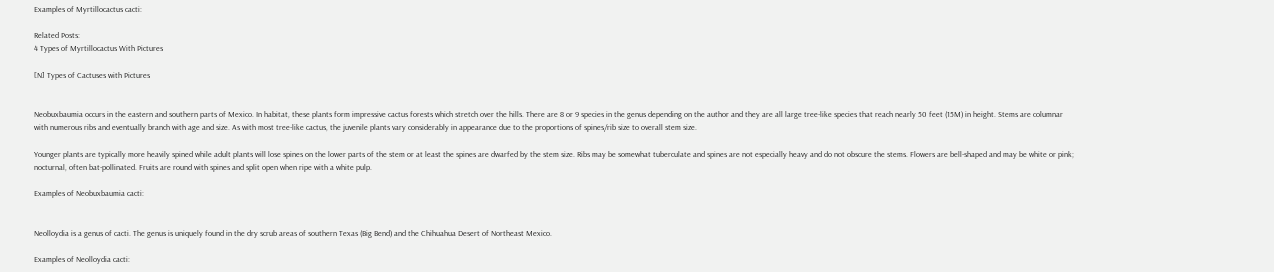Examples of Myrtillocactus cacti:

Related Posts:
4 Types of Myrtillocactus With Pictures

[N] Types of Cactuses with Pictures


Neobuxbaumia occurs in the eastern and southern parts of Mexico. In habitat, these plants form impressive cactus forests which stretch over the hills. There are 8 or 9 species in the genus depending on the author and they are all large tree-like species that reach nearly 50 feet (15M) in height. Stems are columnar with numerous ribs and eventually branch with age and size. As with most tree-like cactus, the juvenile plants vary considerably in appearance due to the proportions of spines/rib size to overall stem size.

Younger plants are typically more heavily spined while adult plants will lose spines on the lower parts of the stem or at least the spines are dwarfed by the stem size. Ribs may be somewhat tuberculate and spines are not especially heavy and do not obscure the stems. Flowers are bell-shaped and may be white or pink; nocturnal, often bat-pollinated. Fruits are round with spines and split open when ripe with a white pulp.

Examples of Neobuxbaumia cacti:


Neolloydia is a genus of cacti. The genus is uniquely found in the dry scrub areas of southern Texas (Big Bend) and the Chihuahua Desert of Northeast Mexico.

Examples of Neolloydia cacti: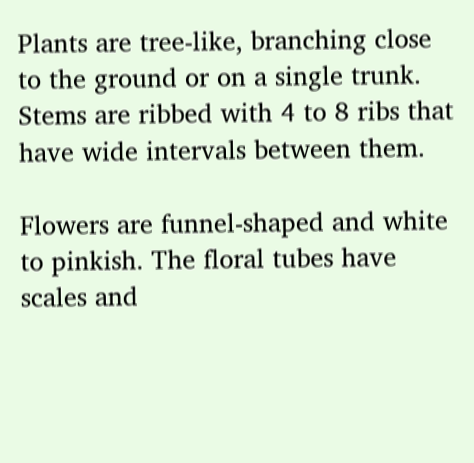Plants are tree-like, branching close to the ground or on a single trunk. Stems are ribbed with 4 to 8 ribs that have wide intervals between them.

Flowers are funnel-shaped and white to pinkish. The floral tubes have scales and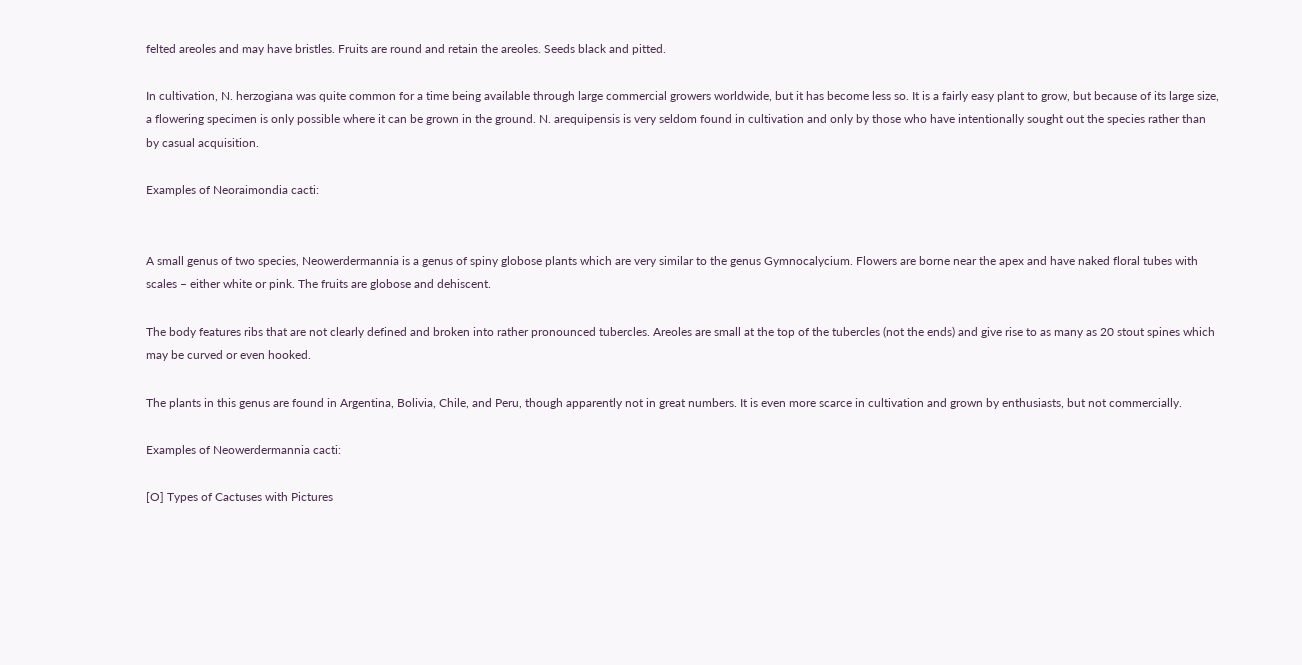felted areoles and may have bristles. Fruits are round and retain the areoles. Seeds black and pitted.

In cultivation, N. herzogiana was quite common for a time being available through large commercial growers worldwide, but it has become less so. It is a fairly easy plant to grow, but because of its large size, a flowering specimen is only possible where it can be grown in the ground. N. arequipensis is very seldom found in cultivation and only by those who have intentionally sought out the species rather than by casual acquisition.

Examples of Neoraimondia cacti:


A small genus of two species, Neowerdermannia is a genus of spiny globose plants which are very similar to the genus Gymnocalycium. Flowers are borne near the apex and have naked floral tubes with scales – either white or pink. The fruits are globose and dehiscent.

The body features ribs that are not clearly defined and broken into rather pronounced tubercles. Areoles are small at the top of the tubercles (not the ends) and give rise to as many as 20 stout spines which may be curved or even hooked.

The plants in this genus are found in Argentina, Bolivia, Chile, and Peru, though apparently not in great numbers. It is even more scarce in cultivation and grown by enthusiasts, but not commercially.

Examples of Neowerdermannia cacti:

[O] Types of Cactuses with Pictures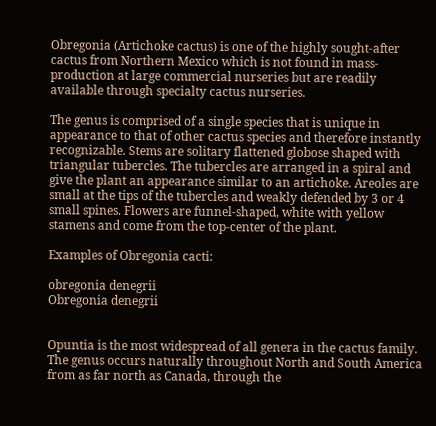Obregonia (Artichoke cactus) is one of the highly sought-after cactus from Northern Mexico which is not found in mass-production at large commercial nurseries but are readily available through specialty cactus nurseries.

The genus is comprised of a single species that is unique in appearance to that of other cactus species and therefore instantly recognizable. Stems are solitary flattened globose shaped with triangular tubercles. The tubercles are arranged in a spiral and give the plant an appearance similar to an artichoke. Areoles are small at the tips of the tubercles and weakly defended by 3 or 4 small spines. Flowers are funnel-shaped, white with yellow stamens and come from the top-center of the plant.

Examples of Obregonia cacti:

obregonia denegrii
Obregonia denegrii


Opuntia is the most widespread of all genera in the cactus family. The genus occurs naturally throughout North and South America from as far north as Canada, through the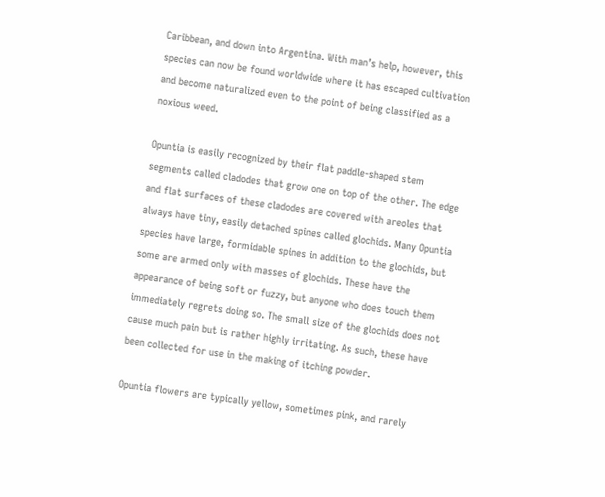Caribbean, and down into Argentina. With man’s help, however, this species can now be found worldwide where it has escaped cultivation and become naturalized even to the point of being classified as a noxious weed.

Opuntia is easily recognized by their flat paddle-shaped stem segments called cladodes that grow one on top of the other. The edge and flat surfaces of these cladodes are covered with areoles that always have tiny, easily detached spines called glochids. Many Opuntia species have large, formidable spines in addition to the glochids, but some are armed only with masses of glochids. These have the appearance of being soft or fuzzy, but anyone who does touch them immediately regrets doing so. The small size of the glochids does not cause much pain but is rather highly irritating. As such, these have been collected for use in the making of itching powder.

Opuntia flowers are typically yellow, sometimes pink, and rarely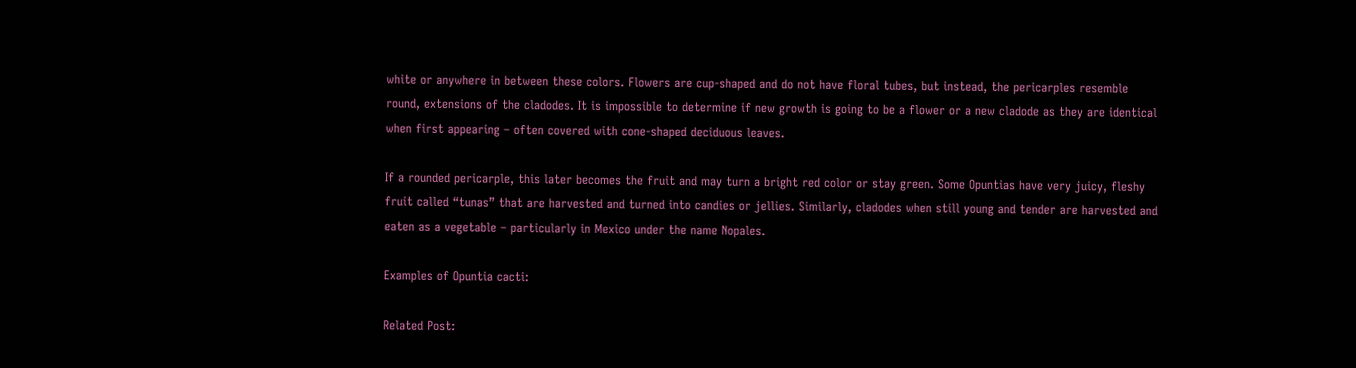white or anywhere in between these colors. Flowers are cup-shaped and do not have floral tubes, but instead, the pericarples resemble round, extensions of the cladodes. It is impossible to determine if new growth is going to be a flower or a new cladode as they are identical when first appearing – often covered with cone-shaped deciduous leaves.

If a rounded pericarple, this later becomes the fruit and may turn a bright red color or stay green. Some Opuntias have very juicy, fleshy fruit called “tunas” that are harvested and turned into candies or jellies. Similarly, cladodes when still young and tender are harvested and eaten as a vegetable – particularly in Mexico under the name Nopales.

Examples of Opuntia cacti:

Related Post: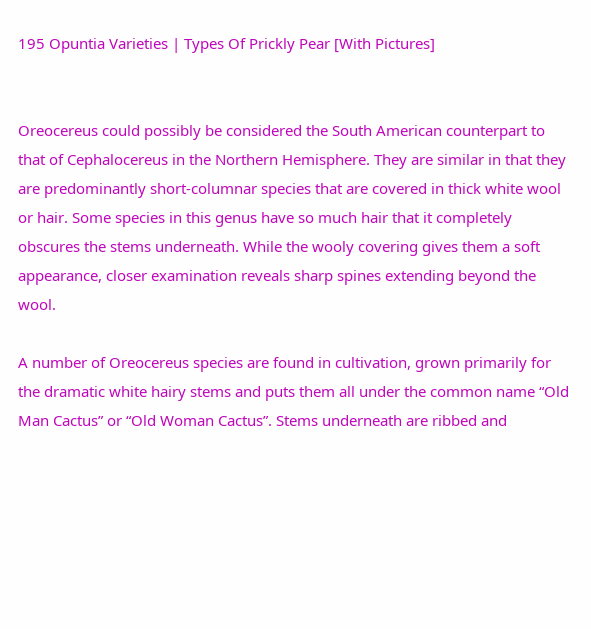195 Opuntia Varieties | Types Of Prickly Pear [With Pictures]


Oreocereus could possibly be considered the South American counterpart to that of Cephalocereus in the Northern Hemisphere. They are similar in that they are predominantly short-columnar species that are covered in thick white wool or hair. Some species in this genus have so much hair that it completely obscures the stems underneath. While the wooly covering gives them a soft appearance, closer examination reveals sharp spines extending beyond the wool.

A number of Oreocereus species are found in cultivation, grown primarily for the dramatic white hairy stems and puts them all under the common name “Old Man Cactus” or “Old Woman Cactus”. Stems underneath are ribbed and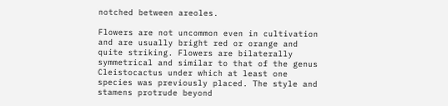notched between areoles.

Flowers are not uncommon even in cultivation and are usually bright red or orange and quite striking. Flowers are bilaterally symmetrical and similar to that of the genus Cleistocactus under which at least one species was previously placed. The style and stamens protrude beyond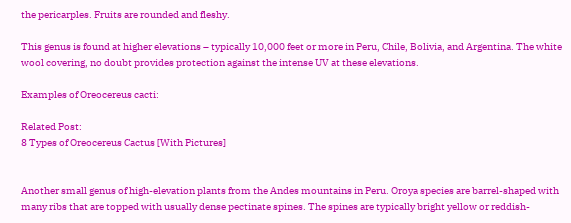the pericarples. Fruits are rounded and fleshy.

This genus is found at higher elevations – typically 10,000 feet or more in Peru, Chile, Bolivia, and Argentina. The white wool covering, no doubt provides protection against the intense UV at these elevations.

Examples of Oreocereus cacti:

Related Post:
8 Types of Oreocereus Cactus [With Pictures]


Another small genus of high-elevation plants from the Andes mountains in Peru. Oroya species are barrel-shaped with many ribs that are topped with usually dense pectinate spines. The spines are typically bright yellow or reddish-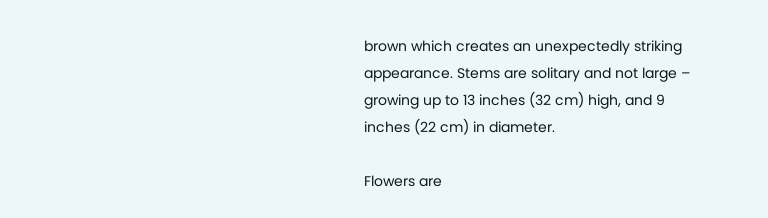brown which creates an unexpectedly striking appearance. Stems are solitary and not large – growing up to 13 inches (32 cm) high, and 9 inches (22 cm) in diameter.

Flowers are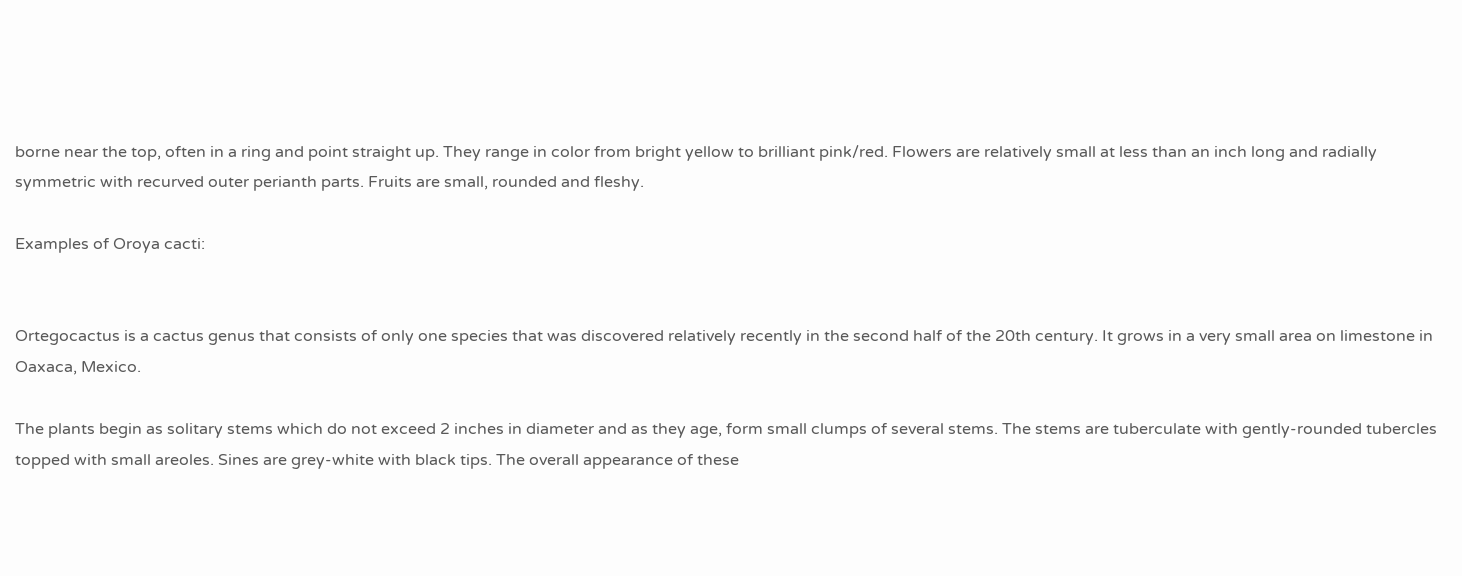borne near the top, often in a ring and point straight up. They range in color from bright yellow to brilliant pink/red. Flowers are relatively small at less than an inch long and radially symmetric with recurved outer perianth parts. Fruits are small, rounded and fleshy.

Examples of Oroya cacti:


Ortegocactus is a cactus genus that consists of only one species that was discovered relatively recently in the second half of the 20th century. It grows in a very small area on limestone in Oaxaca, Mexico.

The plants begin as solitary stems which do not exceed 2 inches in diameter and as they age, form small clumps of several stems. The stems are tuberculate with gently-rounded tubercles topped with small areoles. Sines are grey-white with black tips. The overall appearance of these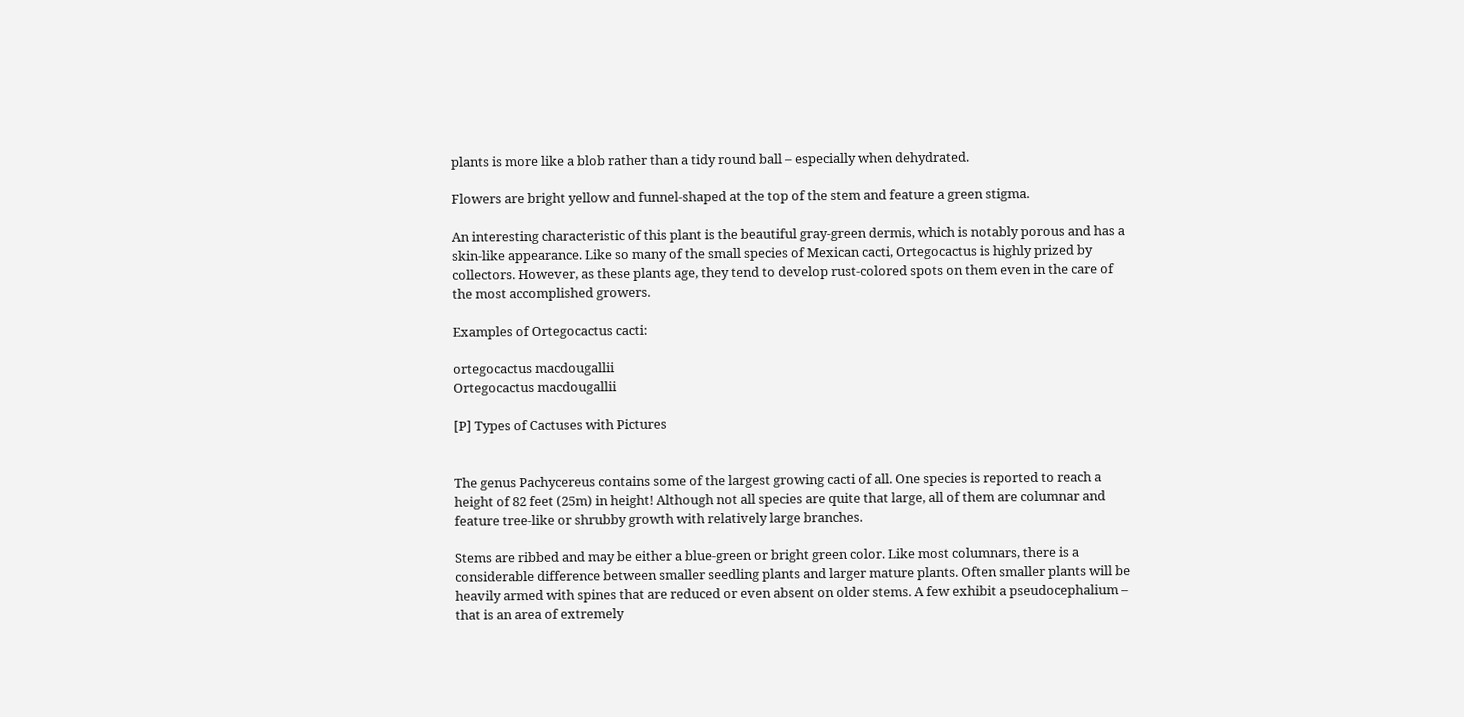plants is more like a blob rather than a tidy round ball – especially when dehydrated.

Flowers are bright yellow and funnel-shaped at the top of the stem and feature a green stigma.

An interesting characteristic of this plant is the beautiful gray-green dermis, which is notably porous and has a skin-like appearance. Like so many of the small species of Mexican cacti, Ortegocactus is highly prized by collectors. However, as these plants age, they tend to develop rust-colored spots on them even in the care of the most accomplished growers.

Examples of Ortegocactus cacti:

ortegocactus macdougallii
Ortegocactus macdougallii

[P] Types of Cactuses with Pictures


The genus Pachycereus contains some of the largest growing cacti of all. One species is reported to reach a height of 82 feet (25m) in height! Although not all species are quite that large, all of them are columnar and feature tree-like or shrubby growth with relatively large branches.

Stems are ribbed and may be either a blue-green or bright green color. Like most columnars, there is a considerable difference between smaller seedling plants and larger mature plants. Often smaller plants will be heavily armed with spines that are reduced or even absent on older stems. A few exhibit a pseudocephalium – that is an area of extremely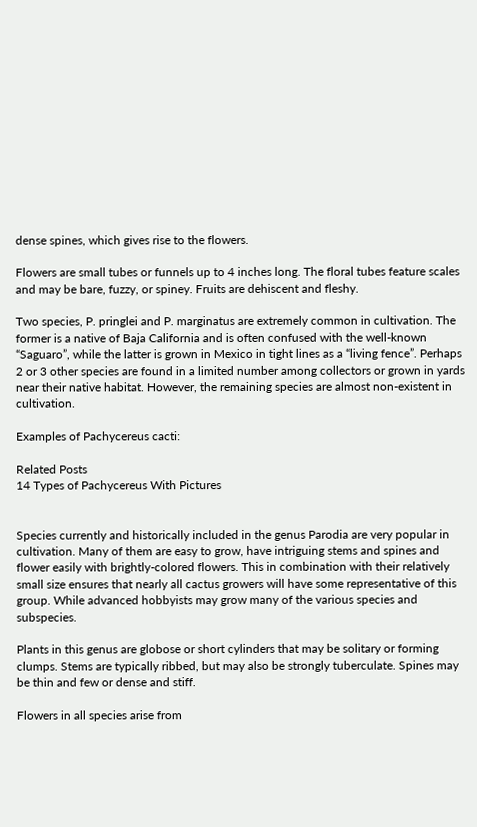dense spines, which gives rise to the flowers.

Flowers are small tubes or funnels up to 4 inches long. The floral tubes feature scales and may be bare, fuzzy, or spiney. Fruits are dehiscent and fleshy.

Two species, P. pringlei and P. marginatus are extremely common in cultivation. The former is a native of Baja California and is often confused with the well-known “Saguaro”, while the latter is grown in Mexico in tight lines as a “living fence”. Perhaps 2 or 3 other species are found in a limited number among collectors or grown in yards near their native habitat. However, the remaining species are almost non-existent in cultivation.

Examples of Pachycereus cacti:

Related Posts
14 Types of Pachycereus With Pictures


Species currently and historically included in the genus Parodia are very popular in cultivation. Many of them are easy to grow, have intriguing stems and spines and flower easily with brightly-colored flowers. This in combination with their relatively small size ensures that nearly all cactus growers will have some representative of this group. While advanced hobbyists may grow many of the various species and subspecies.

Plants in this genus are globose or short cylinders that may be solitary or forming clumps. Stems are typically ribbed, but may also be strongly tuberculate. Spines may be thin and few or dense and stiff.

Flowers in all species arise from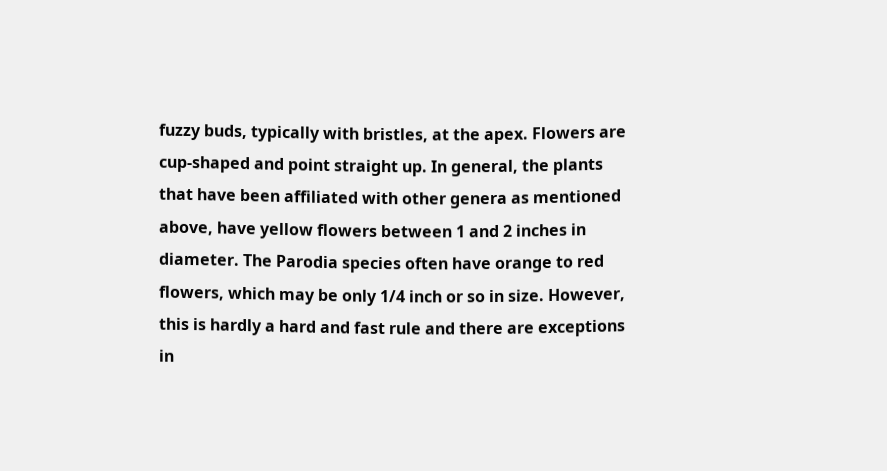fuzzy buds, typically with bristles, at the apex. Flowers are cup-shaped and point straight up. In general, the plants that have been affiliated with other genera as mentioned above, have yellow flowers between 1 and 2 inches in diameter. The Parodia species often have orange to red flowers, which may be only 1/4 inch or so in size. However, this is hardly a hard and fast rule and there are exceptions in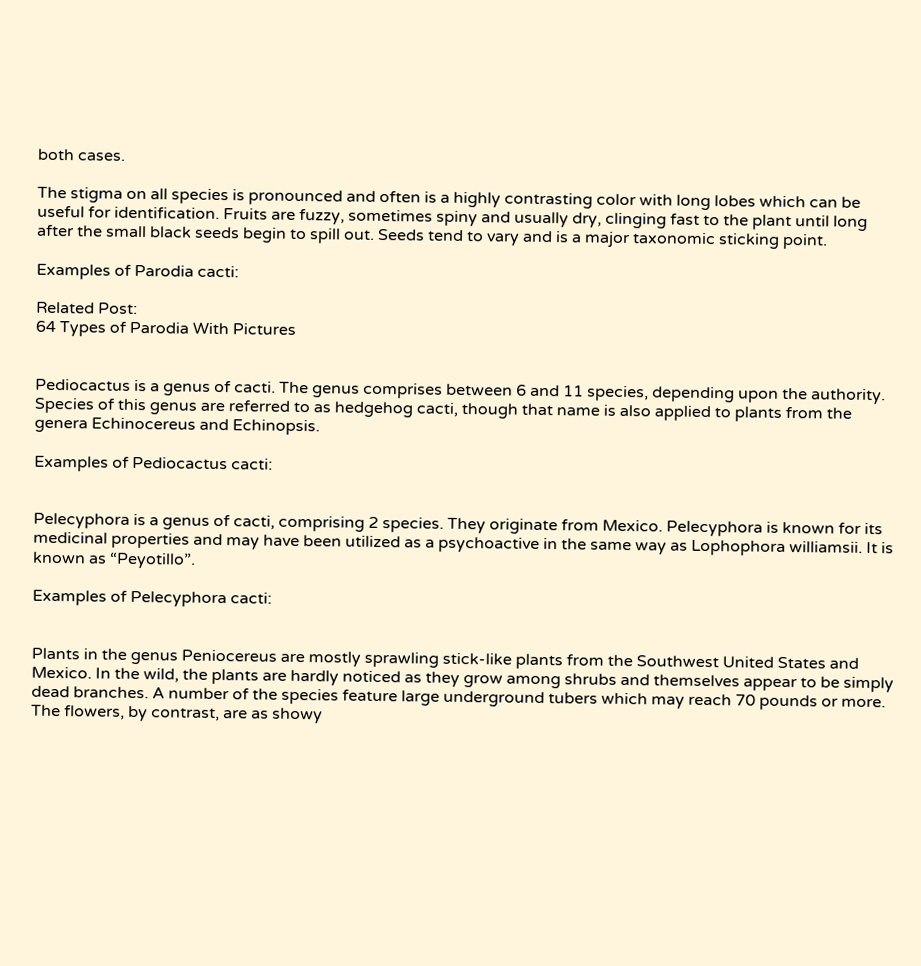both cases.

The stigma on all species is pronounced and often is a highly contrasting color with long lobes which can be useful for identification. Fruits are fuzzy, sometimes spiny and usually dry, clinging fast to the plant until long after the small black seeds begin to spill out. Seeds tend to vary and is a major taxonomic sticking point.

Examples of Parodia cacti:

Related Post:
64 Types of Parodia With Pictures


Pediocactus is a genus of cacti. The genus comprises between 6 and 11 species, depending upon the authority. Species of this genus are referred to as hedgehog cacti, though that name is also applied to plants from the genera Echinocereus and Echinopsis.

Examples of Pediocactus cacti:


Pelecyphora is a genus of cacti, comprising 2 species. They originate from Mexico. Pelecyphora is known for its medicinal properties and may have been utilized as a psychoactive in the same way as Lophophora williamsii. It is known as “Peyotillo”.

Examples of Pelecyphora cacti:


Plants in the genus Peniocereus are mostly sprawling stick-like plants from the Southwest United States and Mexico. In the wild, the plants are hardly noticed as they grow among shrubs and themselves appear to be simply dead branches. A number of the species feature large underground tubers which may reach 70 pounds or more. The flowers, by contrast, are as showy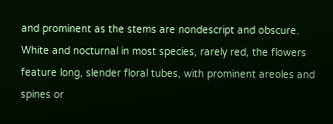and prominent as the stems are nondescript and obscure. White and nocturnal in most species, rarely red, the flowers feature long, slender floral tubes, with prominent areoles and spines or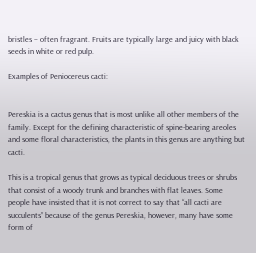bristles – often fragrant. Fruits are typically large and juicy with black seeds in white or red pulp.

Examples of Peniocereus cacti:


Pereskia is a cactus genus that is most unlike all other members of the family. Except for the defining characteristic of spine-bearing areoles and some floral characteristics, the plants in this genus are anything but cacti.

This is a tropical genus that grows as typical deciduous trees or shrubs that consist of a woody trunk and branches with flat leaves. Some people have insisted that it is not correct to say that “all cacti are succulents” because of the genus Pereskia, however, many have some form of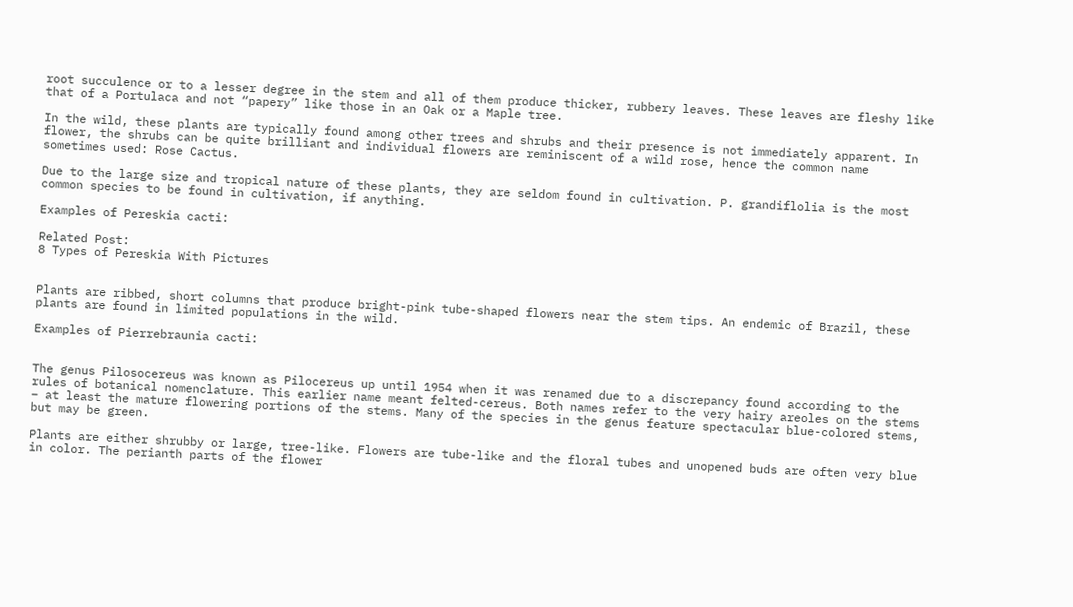root succulence or to a lesser degree in the stem and all of them produce thicker, rubbery leaves. These leaves are fleshy like that of a Portulaca and not “papery” like those in an Oak or a Maple tree.

In the wild, these plants are typically found among other trees and shrubs and their presence is not immediately apparent. In flower, the shrubs can be quite brilliant and individual flowers are reminiscent of a wild rose, hence the common name sometimes used: Rose Cactus.

Due to the large size and tropical nature of these plants, they are seldom found in cultivation. P. grandiflolia is the most common species to be found in cultivation, if anything.

Examples of Pereskia cacti:

Related Post:
8 Types of Pereskia With Pictures


Plants are ribbed, short columns that produce bright-pink tube-shaped flowers near the stem tips. An endemic of Brazil, these plants are found in limited populations in the wild.

Examples of Pierrebraunia cacti:


The genus Pilosocereus was known as Pilocereus up until 1954 when it was renamed due to a discrepancy found according to the rules of botanical nomenclature. This earlier name meant felted-cereus. Both names refer to the very hairy areoles on the stems – at least the mature flowering portions of the stems. Many of the species in the genus feature spectacular blue-colored stems, but may be green.

Plants are either shrubby or large, tree-like. Flowers are tube-like and the floral tubes and unopened buds are often very blue in color. The perianth parts of the flower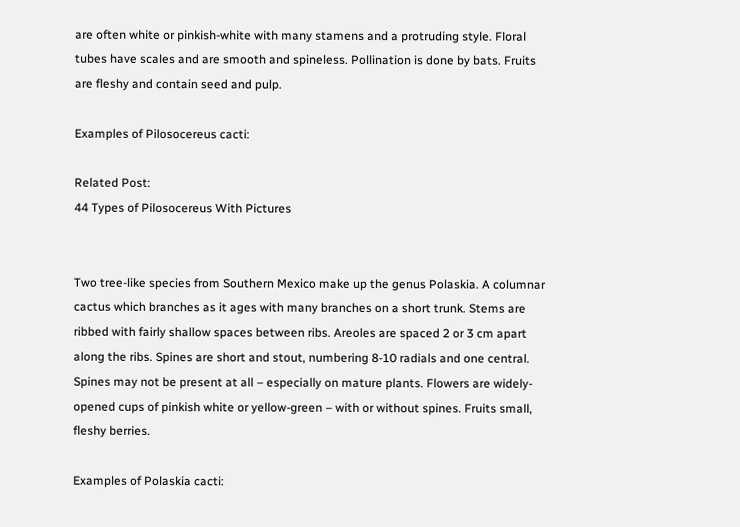are often white or pinkish-white with many stamens and a protruding style. Floral tubes have scales and are smooth and spineless. Pollination is done by bats. Fruits are fleshy and contain seed and pulp.

Examples of Pilosocereus cacti:

Related Post:
44 Types of Pilosocereus With Pictures


Two tree-like species from Southern Mexico make up the genus Polaskia. A columnar cactus which branches as it ages with many branches on a short trunk. Stems are ribbed with fairly shallow spaces between ribs. Areoles are spaced 2 or 3 cm apart along the ribs. Spines are short and stout, numbering 8-10 radials and one central. Spines may not be present at all – especially on mature plants. Flowers are widely-opened cups of pinkish white or yellow-green – with or without spines. Fruits small, fleshy berries.

Examples of Polaskia cacti: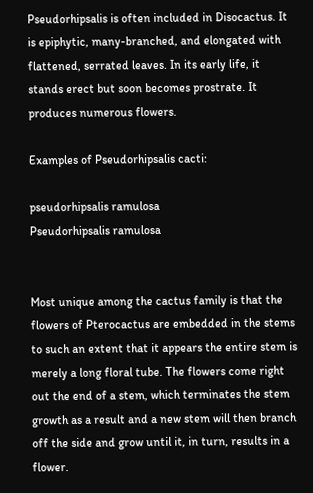Pseudorhipsalis is often included in Disocactus. It is epiphytic, many-branched, and elongated with flattened, serrated leaves. In its early life, it stands erect but soon becomes prostrate. It produces numerous flowers.

Examples of Pseudorhipsalis cacti:

pseudorhipsalis ramulosa
Pseudorhipsalis ramulosa


Most unique among the cactus family is that the flowers of Pterocactus are embedded in the stems to such an extent that it appears the entire stem is merely a long floral tube. The flowers come right out the end of a stem, which terminates the stem growth as a result and a new stem will then branch off the side and grow until it, in turn, results in a flower.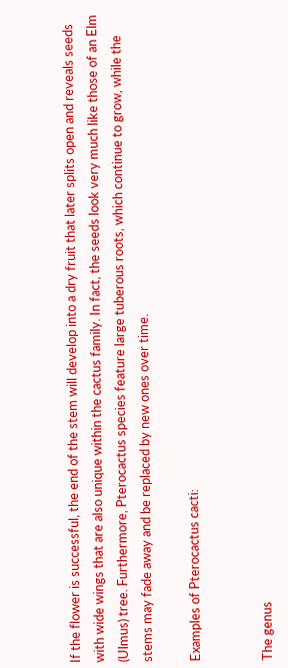If the flower is successful, the end of the stem will develop into a dry fruit that later splits open and reveals seeds with wide wings that are also unique within the cactus family. In fact, the seeds look very much like those of an Elm (Ulmus) tree. Furthermore, Pterocactus species feature large tuberous roots, which continue to grow, while the stems may fade away and be replaced by new ones over time.

Examples of Pterocactus cacti:


The genus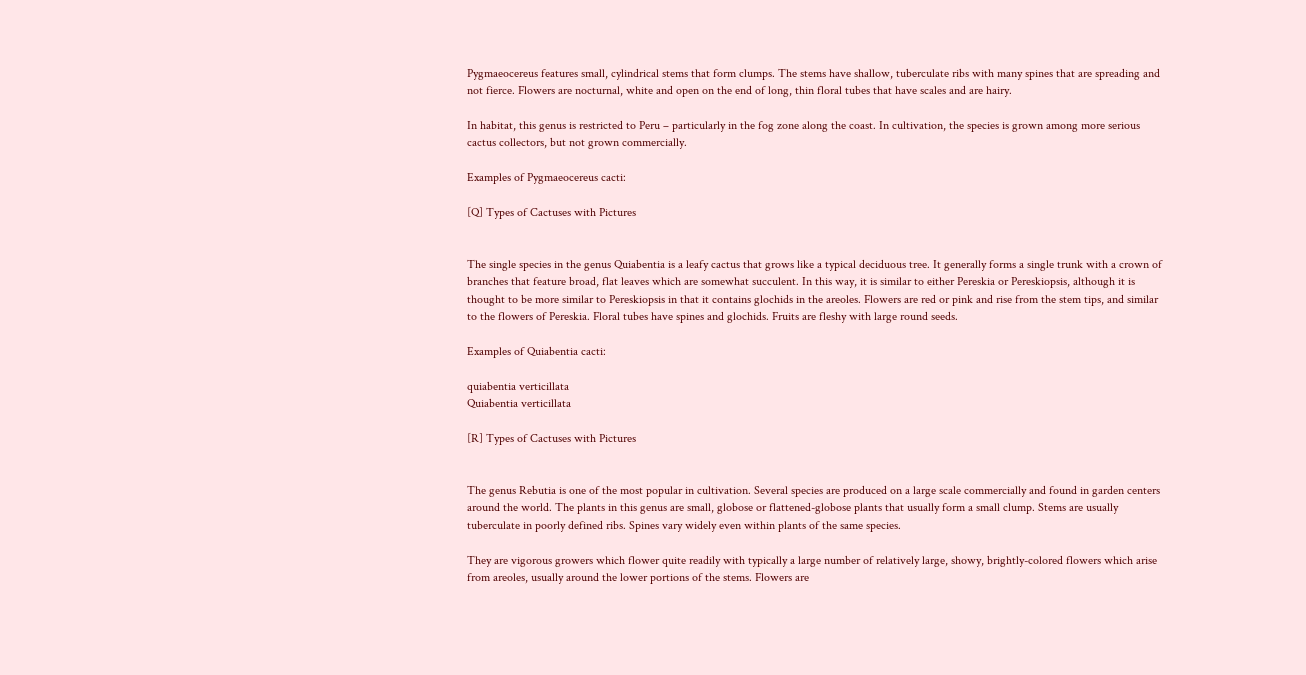Pygmaeocereus features small, cylindrical stems that form clumps. The stems have shallow, tuberculate ribs with many spines that are spreading and not fierce. Flowers are nocturnal, white and open on the end of long, thin floral tubes that have scales and are hairy.

In habitat, this genus is restricted to Peru – particularly in the fog zone along the coast. In cultivation, the species is grown among more serious cactus collectors, but not grown commercially.

Examples of Pygmaeocereus cacti:

[Q] Types of Cactuses with Pictures


The single species in the genus Quiabentia is a leafy cactus that grows like a typical deciduous tree. It generally forms a single trunk with a crown of branches that feature broad, flat leaves which are somewhat succulent. In this way, it is similar to either Pereskia or Pereskiopsis, although it is thought to be more similar to Pereskiopsis in that it contains glochids in the areoles. Flowers are red or pink and rise from the stem tips, and similar to the flowers of Pereskia. Floral tubes have spines and glochids. Fruits are fleshy with large round seeds.

Examples of Quiabentia cacti:

quiabentia verticillata
Quiabentia verticillata

[R] Types of Cactuses with Pictures


The genus Rebutia is one of the most popular in cultivation. Several species are produced on a large scale commercially and found in garden centers around the world. The plants in this genus are small, globose or flattened-globose plants that usually form a small clump. Stems are usually tuberculate in poorly defined ribs. Spines vary widely even within plants of the same species.

They are vigorous growers which flower quite readily with typically a large number of relatively large, showy, brightly-colored flowers which arise from areoles, usually around the lower portions of the stems. Flowers are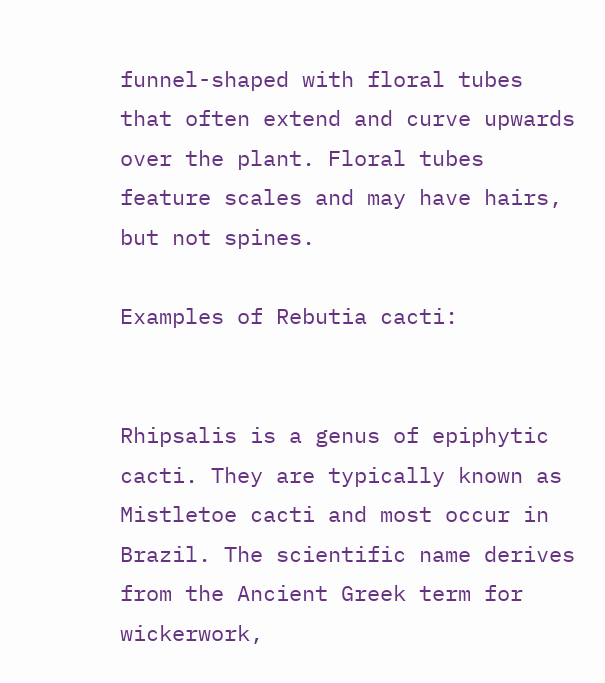funnel-shaped with floral tubes that often extend and curve upwards over the plant. Floral tubes feature scales and may have hairs, but not spines.

Examples of Rebutia cacti:


Rhipsalis is a genus of epiphytic cacti. They are typically known as Mistletoe cacti and most occur in Brazil. The scientific name derives from the Ancient Greek term for wickerwork,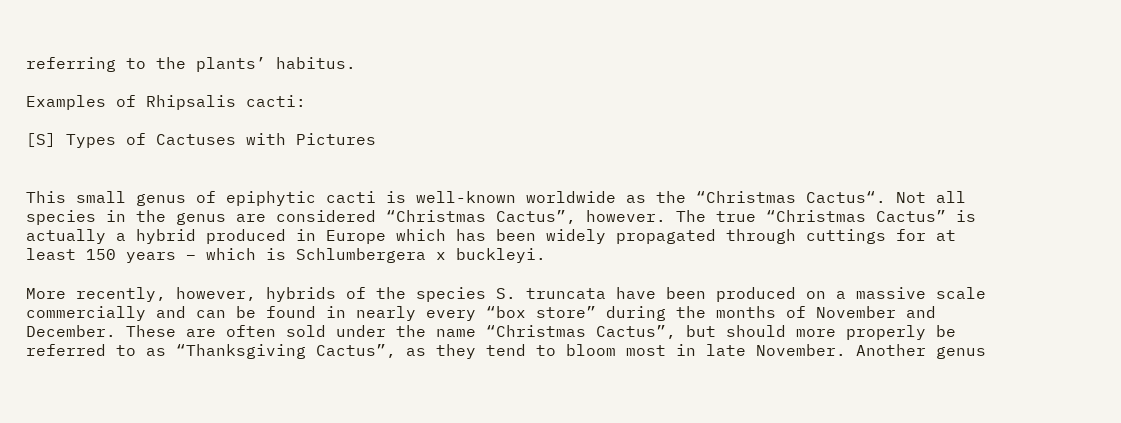referring to the plants’ habitus.

Examples of Rhipsalis cacti:

[S] Types of Cactuses with Pictures


This small genus of epiphytic cacti is well-known worldwide as the “Christmas Cactus“. Not all species in the genus are considered “Christmas Cactus”, however. The true “Christmas Cactus” is actually a hybrid produced in Europe which has been widely propagated through cuttings for at least 150 years – which is Schlumbergera x buckleyi.

More recently, however, hybrids of the species S. truncata have been produced on a massive scale commercially and can be found in nearly every “box store” during the months of November and December. These are often sold under the name “Christmas Cactus”, but should more properly be referred to as “Thanksgiving Cactus”, as they tend to bloom most in late November. Another genus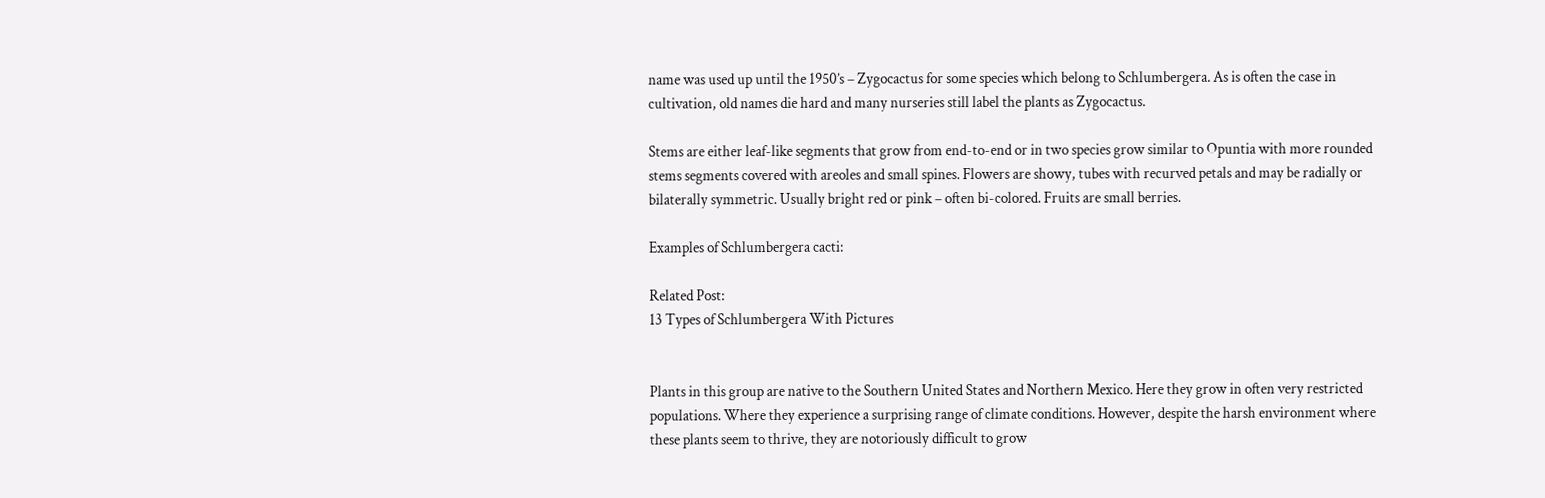name was used up until the 1950’s – Zygocactus for some species which belong to Schlumbergera. As is often the case in cultivation, old names die hard and many nurseries still label the plants as Zygocactus.

Stems are either leaf-like segments that grow from end-to-end or in two species grow similar to Opuntia with more rounded stems segments covered with areoles and small spines. Flowers are showy, tubes with recurved petals and may be radially or bilaterally symmetric. Usually bright red or pink – often bi-colored. Fruits are small berries.

Examples of Schlumbergera cacti:

Related Post:
13 Types of Schlumbergera With Pictures


Plants in this group are native to the Southern United States and Northern Mexico. Here they grow in often very restricted populations. Where they experience a surprising range of climate conditions. However, despite the harsh environment where these plants seem to thrive, they are notoriously difficult to grow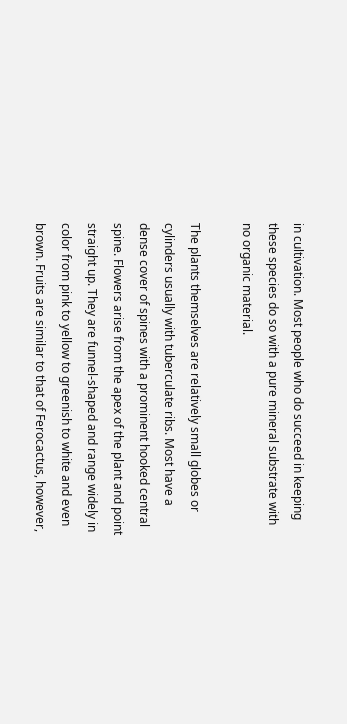in cultivation. Most people who do succeed in keeping these species do so with a pure mineral substrate with no organic material.

The plants themselves are relatively small globes or cylinders usually with tuberculate ribs. Most have a dense cover of spines with a prominent hooked central spine. Flowers arise from the apex of the plant and point straight up. They are funnel-shaped and range widely in color from pink to yellow to greenish to white and even brown. Fruits are similar to that of Ferocactus, however,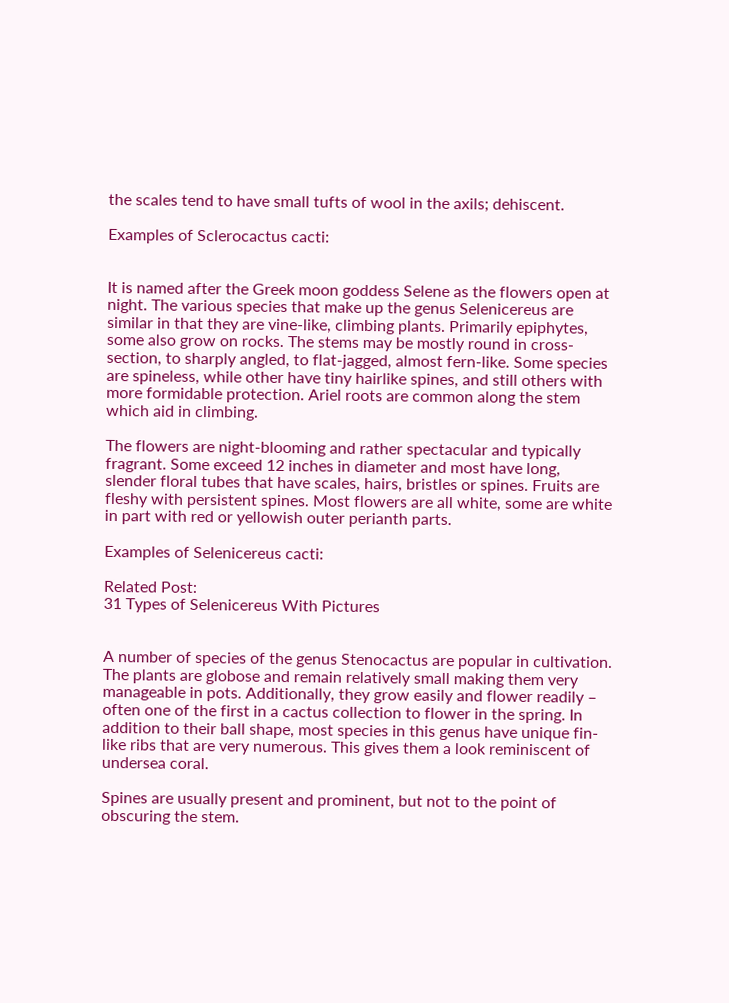the scales tend to have small tufts of wool in the axils; dehiscent.

Examples of Sclerocactus cacti:


It is named after the Greek moon goddess Selene as the flowers open at night. The various species that make up the genus Selenicereus are similar in that they are vine-like, climbing plants. Primarily epiphytes, some also grow on rocks. The stems may be mostly round in cross-section, to sharply angled, to flat-jagged, almost fern-like. Some species are spineless, while other have tiny hairlike spines, and still others with more formidable protection. Ariel roots are common along the stem which aid in climbing.

The flowers are night-blooming and rather spectacular and typically fragrant. Some exceed 12 inches in diameter and most have long, slender floral tubes that have scales, hairs, bristles or spines. Fruits are fleshy with persistent spines. Most flowers are all white, some are white in part with red or yellowish outer perianth parts.

Examples of Selenicereus cacti:

Related Post:
31 Types of Selenicereus With Pictures


A number of species of the genus Stenocactus are popular in cultivation. The plants are globose and remain relatively small making them very manageable in pots. Additionally, they grow easily and flower readily – often one of the first in a cactus collection to flower in the spring. In addition to their ball shape, most species in this genus have unique fin-like ribs that are very numerous. This gives them a look reminiscent of undersea coral.

Spines are usually present and prominent, but not to the point of obscuring the stem.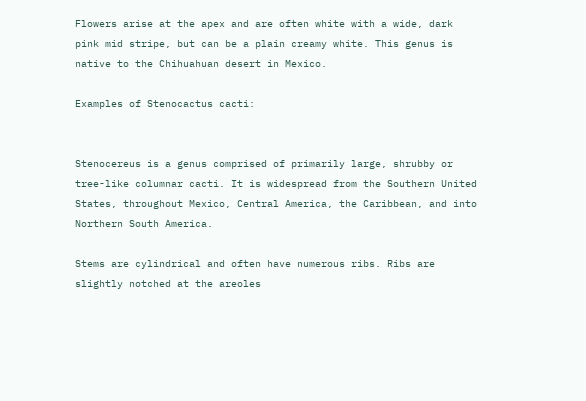Flowers arise at the apex and are often white with a wide, dark pink mid stripe, but can be a plain creamy white. This genus is native to the Chihuahuan desert in Mexico.

Examples of Stenocactus cacti:


Stenocereus is a genus comprised of primarily large, shrubby or tree-like columnar cacti. It is widespread from the Southern United States, throughout Mexico, Central America, the Caribbean, and into Northern South America.

Stems are cylindrical and often have numerous ribs. Ribs are slightly notched at the areoles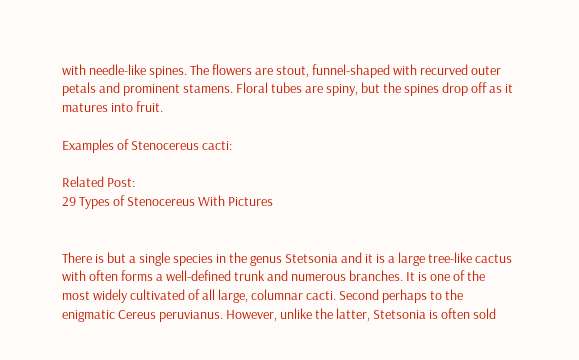with needle-like spines. The flowers are stout, funnel-shaped with recurved outer petals and prominent stamens. Floral tubes are spiny, but the spines drop off as it matures into fruit.

Examples of Stenocereus cacti:

Related Post:
29 Types of Stenocereus With Pictures


There is but a single species in the genus Stetsonia and it is a large tree-like cactus with often forms a well-defined trunk and numerous branches. It is one of the most widely cultivated of all large, columnar cacti. Second perhaps to the enigmatic Cereus peruvianus. However, unlike the latter, Stetsonia is often sold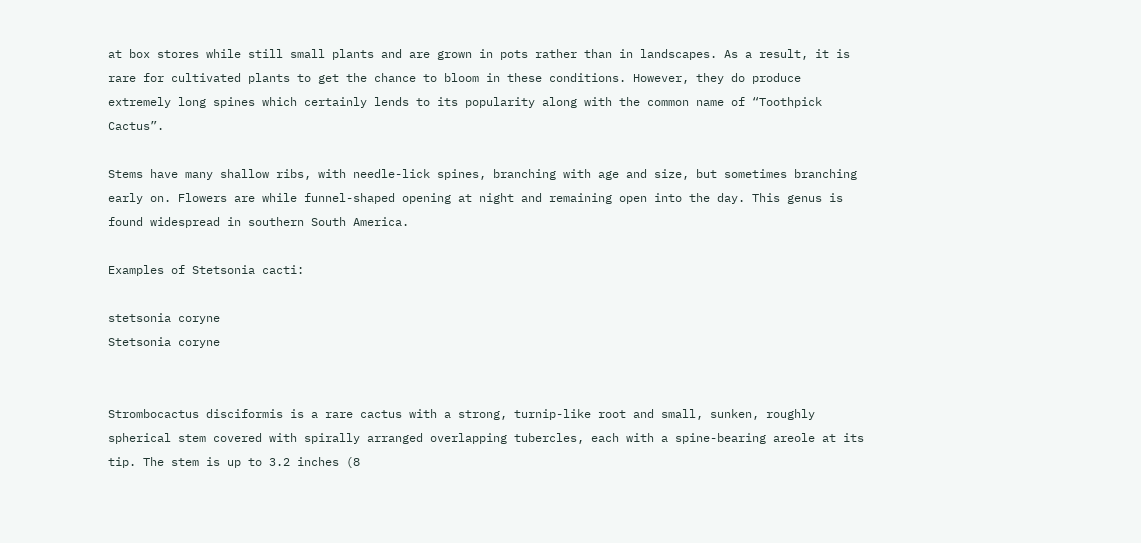at box stores while still small plants and are grown in pots rather than in landscapes. As a result, it is rare for cultivated plants to get the chance to bloom in these conditions. However, they do produce extremely long spines which certainly lends to its popularity along with the common name of “Toothpick Cactus”.

Stems have many shallow ribs, with needle-lick spines, branching with age and size, but sometimes branching early on. Flowers are while funnel-shaped opening at night and remaining open into the day. This genus is found widespread in southern South America.

Examples of Stetsonia cacti:

stetsonia coryne
Stetsonia coryne


Strombocactus disciformis is a rare cactus with a strong, turnip-like root and small, sunken, roughly spherical stem covered with spirally arranged overlapping tubercles, each with a spine-bearing areole at its tip. The stem is up to 3.2 inches (8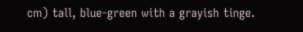cm) tall, blue-green with a grayish tinge.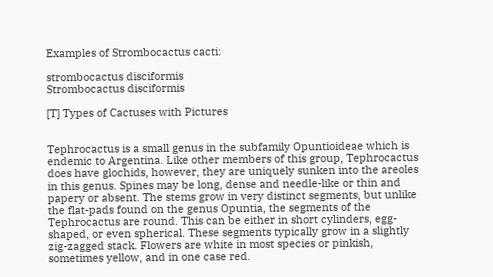Examples of Strombocactus cacti:

strombocactus disciformis
Strombocactus disciformis

[T] Types of Cactuses with Pictures


Tephrocactus is a small genus in the subfamily Opuntioideae which is endemic to Argentina. Like other members of this group, Tephrocactus does have glochids, however, they are uniquely sunken into the areoles in this genus. Spines may be long, dense and needle-like or thin and papery or absent. The stems grow in very distinct segments, but unlike the flat-pads found on the genus Opuntia, the segments of the Tephrocactus are round. This can be either in short cylinders, egg-shaped, or even spherical. These segments typically grow in a slightly zig-zagged stack. Flowers are white in most species or pinkish, sometimes yellow, and in one case red.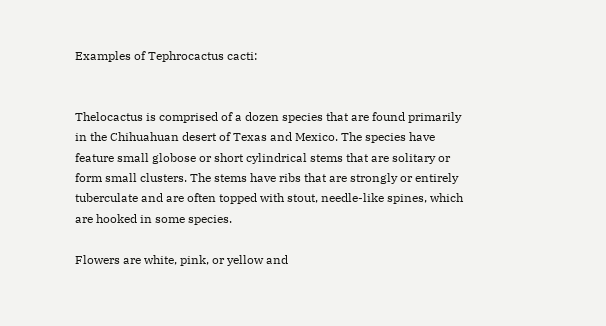Examples of Tephrocactus cacti:


Thelocactus is comprised of a dozen species that are found primarily in the Chihuahuan desert of Texas and Mexico. The species have feature small globose or short cylindrical stems that are solitary or form small clusters. The stems have ribs that are strongly or entirely tuberculate and are often topped with stout, needle-like spines, which are hooked in some species.

Flowers are white, pink, or yellow and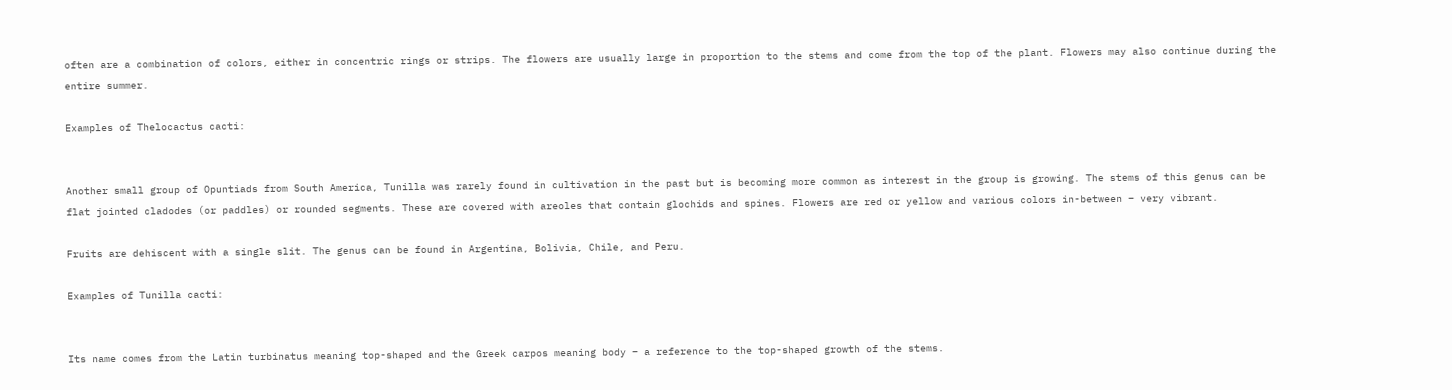often are a combination of colors, either in concentric rings or strips. The flowers are usually large in proportion to the stems and come from the top of the plant. Flowers may also continue during the entire summer.

Examples of Thelocactus cacti:


Another small group of Opuntiads from South America, Tunilla was rarely found in cultivation in the past but is becoming more common as interest in the group is growing. The stems of this genus can be flat jointed cladodes (or paddles) or rounded segments. These are covered with areoles that contain glochids and spines. Flowers are red or yellow and various colors in-between – very vibrant.

Fruits are dehiscent with a single slit. The genus can be found in Argentina, Bolivia, Chile, and Peru.

Examples of Tunilla cacti:


Its name comes from the Latin turbinatus meaning top-shaped and the Greek carpos meaning body – a reference to the top-shaped growth of the stems.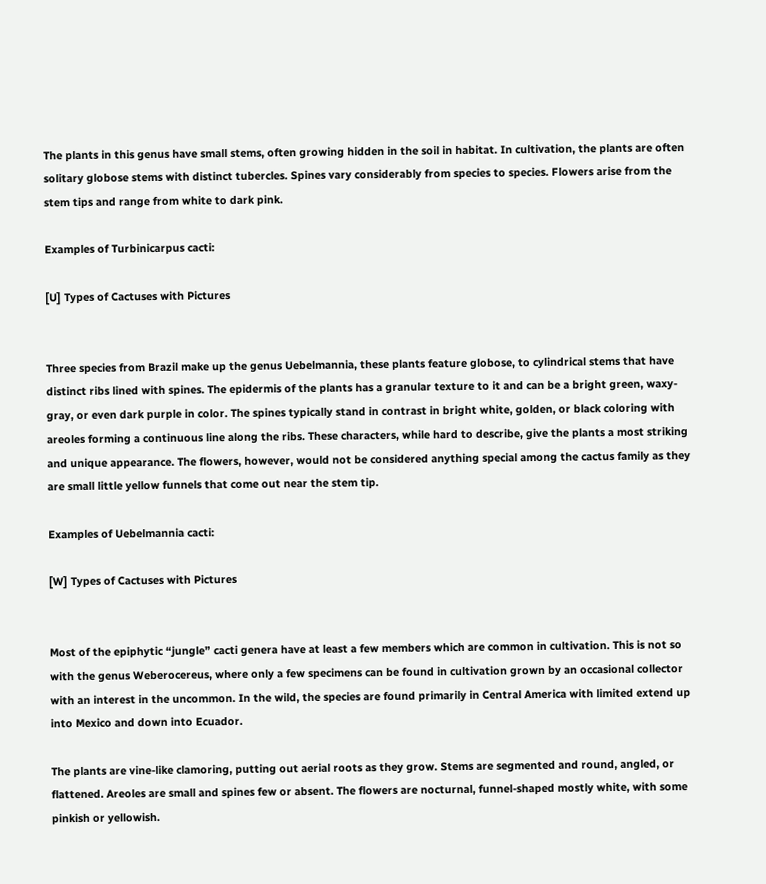The plants in this genus have small stems, often growing hidden in the soil in habitat. In cultivation, the plants are often solitary globose stems with distinct tubercles. Spines vary considerably from species to species. Flowers arise from the stem tips and range from white to dark pink.

Examples of Turbinicarpus cacti:

[U] Types of Cactuses with Pictures


Three species from Brazil make up the genus Uebelmannia, these plants feature globose, to cylindrical stems that have distinct ribs lined with spines. The epidermis of the plants has a granular texture to it and can be a bright green, waxy-gray, or even dark purple in color. The spines typically stand in contrast in bright white, golden, or black coloring with areoles forming a continuous line along the ribs. These characters, while hard to describe, give the plants a most striking and unique appearance. The flowers, however, would not be considered anything special among the cactus family as they are small little yellow funnels that come out near the stem tip.

Examples of Uebelmannia cacti:

[W] Types of Cactuses with Pictures


Most of the epiphytic “jungle” cacti genera have at least a few members which are common in cultivation. This is not so with the genus Weberocereus, where only a few specimens can be found in cultivation grown by an occasional collector with an interest in the uncommon. In the wild, the species are found primarily in Central America with limited extend up into Mexico and down into Ecuador.

The plants are vine-like clamoring, putting out aerial roots as they grow. Stems are segmented and round, angled, or flattened. Areoles are small and spines few or absent. The flowers are nocturnal, funnel-shaped mostly white, with some pinkish or yellowish.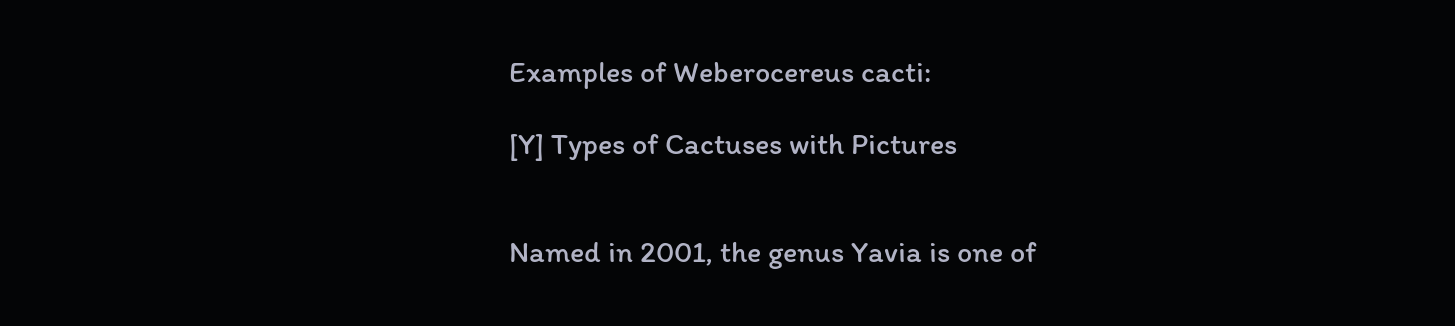Examples of Weberocereus cacti:

[Y] Types of Cactuses with Pictures


Named in 2001, the genus Yavia is one of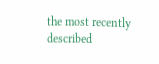the most recently described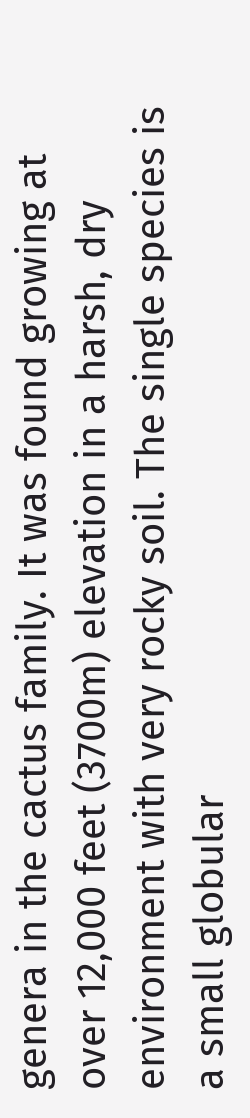genera in the cactus family. It was found growing at over 12,000 feet (3700m) elevation in a harsh, dry environment with very rocky soil. The single species is a small globular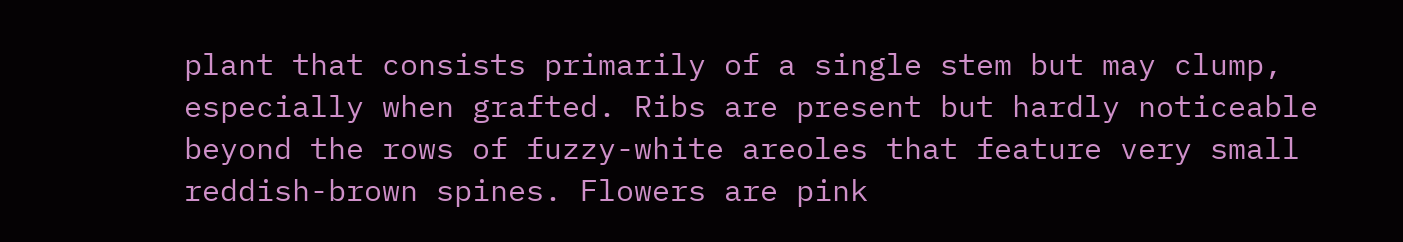plant that consists primarily of a single stem but may clump, especially when grafted. Ribs are present but hardly noticeable beyond the rows of fuzzy-white areoles that feature very small reddish-brown spines. Flowers are pink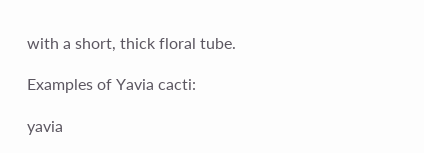with a short, thick floral tube.

Examples of Yavia cacti:

yavia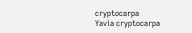cryptocarpa
Yavia cryptocarpa